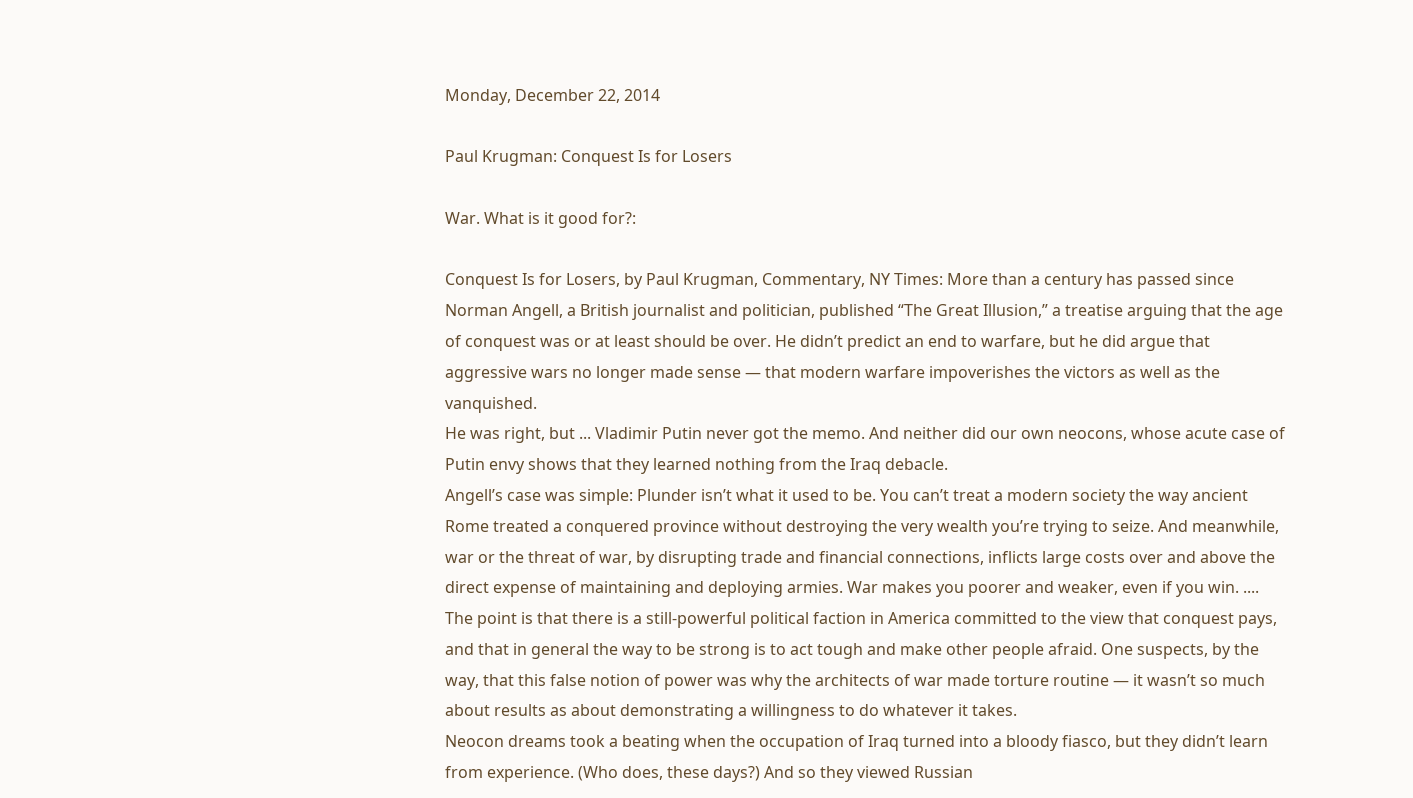Monday, December 22, 2014

Paul Krugman: Conquest Is for Losers

War. What is it good for?:

Conquest Is for Losers, by Paul Krugman, Commentary, NY Times: More than a century has passed since Norman Angell, a British journalist and politician, published “The Great Illusion,” a treatise arguing that the age of conquest was or at least should be over. He didn’t predict an end to warfare, but he did argue that aggressive wars no longer made sense — that modern warfare impoverishes the victors as well as the vanquished.
He was right, but ... Vladimir Putin never got the memo. And neither did our own neocons, whose acute case of Putin envy shows that they learned nothing from the Iraq debacle.
Angell’s case was simple: Plunder isn’t what it used to be. You can’t treat a modern society the way ancient Rome treated a conquered province without destroying the very wealth you’re trying to seize. And meanwhile, war or the threat of war, by disrupting trade and financial connections, inflicts large costs over and above the direct expense of maintaining and deploying armies. War makes you poorer and weaker, even if you win. ....
The point is that there is a still-powerful political faction in America committed to the view that conquest pays, and that in general the way to be strong is to act tough and make other people afraid. One suspects, by the way, that this false notion of power was why the architects of war made torture routine — it wasn’t so much about results as about demonstrating a willingness to do whatever it takes.
Neocon dreams took a beating when the occupation of Iraq turned into a bloody fiasco, but they didn’t learn from experience. (Who does, these days?) And so they viewed Russian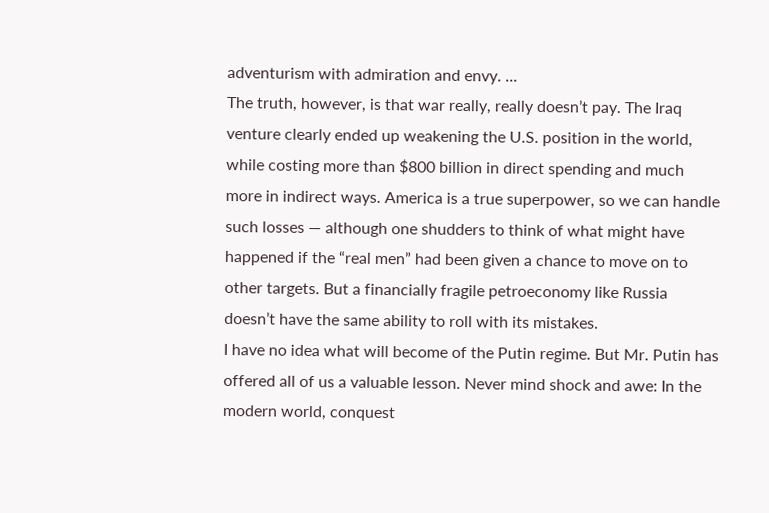adventurism with admiration and envy. ...
The truth, however, is that war really, really doesn’t pay. The Iraq venture clearly ended up weakening the U.S. position in the world, while costing more than $800 billion in direct spending and much more in indirect ways. America is a true superpower, so we can handle such losses — although one shudders to think of what might have happened if the “real men” had been given a chance to move on to other targets. But a financially fragile petroeconomy like Russia doesn’t have the same ability to roll with its mistakes.
I have no idea what will become of the Putin regime. But Mr. Putin has offered all of us a valuable lesson. Never mind shock and awe: In the modern world, conquest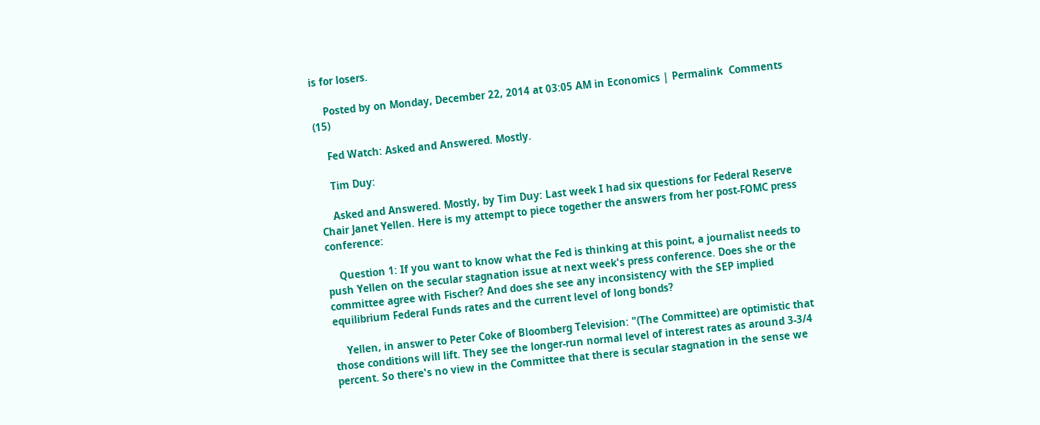is for losers.

    Posted by on Monday, December 22, 2014 at 03:05 AM in Economics | Permalink  Comments (15)

    Fed Watch: Asked and Answered. Mostly.

    Tim Duy:

    Asked and Answered. Mostly, by Tim Duy: Last week I had six questions for Federal Reserve Chair Janet Yellen. Here is my attempt to piece together the answers from her post-FOMC press conference:

    Question 1: If you want to know what the Fed is thinking at this point, a journalist needs to push Yellen on the secular stagnation issue at next week's press conference. Does she or the committee agree with Fischer? And does she see any inconsistency with the SEP implied equilibrium Federal Funds rates and the current level of long bonds?

    Yellen, in answer to Peter Coke of Bloomberg Television: "(The Committee) are optimistic that those conditions will lift. They see the longer-run normal level of interest rates as around 3-3/4 percent. So there's no view in the Committee that there is secular stagnation in the sense we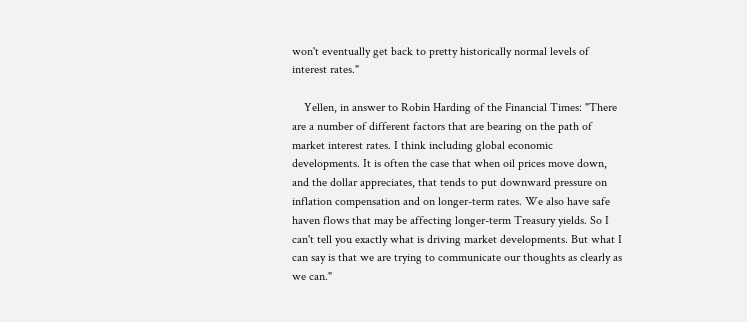won't eventually get back to pretty historically normal levels of interest rates."

    Yellen, in answer to Robin Harding of the Financial Times: "There are a number of different factors that are bearing on the path of market interest rates. I think including global economic developments. It is often the case that when oil prices move down, and the dollar appreciates, that tends to put downward pressure on inflation compensation and on longer-term rates. We also have safe haven flows that may be affecting longer-term Treasury yields. So I can't tell you exactly what is driving market developments. But what I can say is that we are trying to communicate our thoughts as clearly as we can."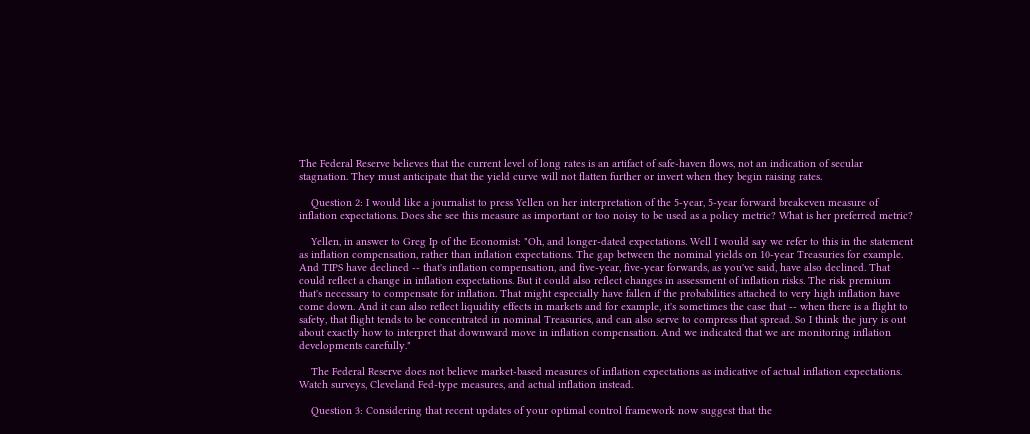The Federal Reserve believes that the current level of long rates is an artifact of safe-haven flows, not an indication of secular stagnation. They must anticipate that the yield curve will not flatten further or invert when they begin raising rates.

    Question 2: I would like a journalist to press Yellen on her interpretation of the 5-year, 5-year forward breakeven measure of inflation expectations. Does she see this measure as important or too noisy to be used as a policy metric? What is her preferred metric?

    Yellen, in answer to Greg Ip of the Economist: "Oh, and longer-dated expectations. Well I would say we refer to this in the statement as inflation compensation, rather than inflation expectations. The gap between the nominal yields on 10-year Treasuries for example. And TIPS have declined -- that's inflation compensation, and five-year, five-year forwards, as you've said, have also declined. That could reflect a change in inflation expectations. But it could also reflect changes in assessment of inflation risks. The risk premium that's necessary to compensate for inflation. That might especially have fallen if the probabilities attached to very high inflation have come down. And it can also reflect liquidity effects in markets and for example, it's sometimes the case that -- when there is a flight to safety, that flight tends to be concentrated in nominal Treasuries, and can also serve to compress that spread. So I think the jury is out about exactly how to interpret that downward move in inflation compensation. And we indicated that we are monitoring inflation developments carefully."

    The Federal Reserve does not believe market-based measures of inflation expectations as indicative of actual inflation expectations. Watch surveys, Cleveland Fed-type measures, and actual inflation instead.

    Question 3: Considering that recent updates of your optimal control framework now suggest that the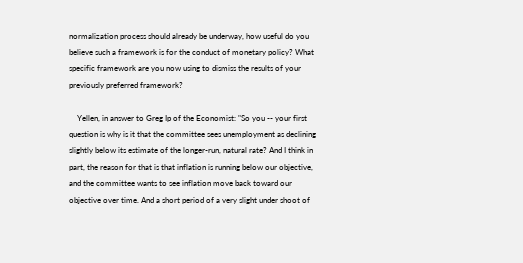normalization process should already be underway, how useful do you believe such a framework is for the conduct of monetary policy? What specific framework are you now using to dismiss the results of your previously preferred framework?

    Yellen, in answer to Greg Ip of the Economist: "So you -- your first question is why is it that the committee sees unemployment as declining slightly below its estimate of the longer-run, natural rate? And I think in part, the reason for that is that inflation is running below our objective, and the committee wants to see inflation move back toward our objective over time. And a short period of a very slight under shoot of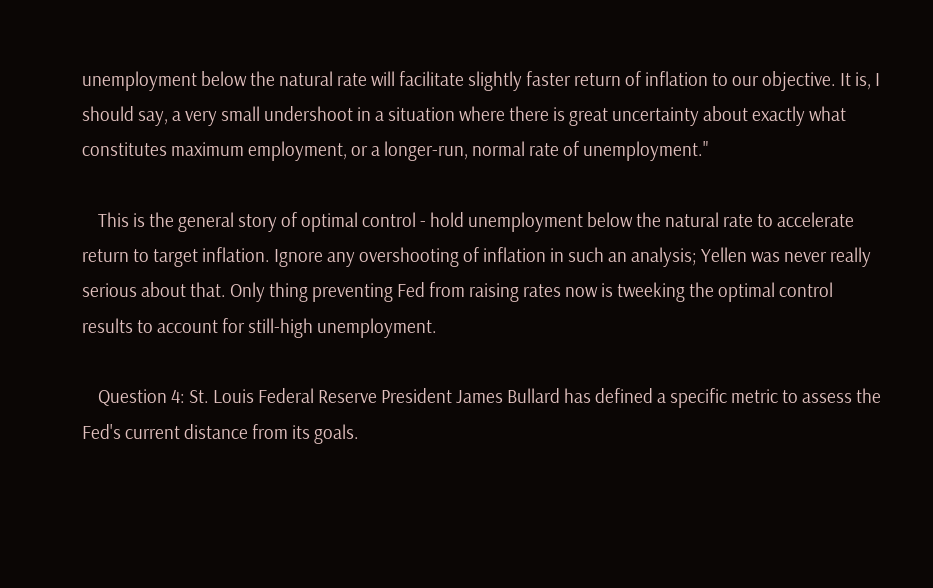unemployment below the natural rate will facilitate slightly faster return of inflation to our objective. It is, I should say, a very small undershoot in a situation where there is great uncertainty about exactly what constitutes maximum employment, or a longer-run, normal rate of unemployment."

    This is the general story of optimal control - hold unemployment below the natural rate to accelerate return to target inflation. Ignore any overshooting of inflation in such an analysis; Yellen was never really serious about that. Only thing preventing Fed from raising rates now is tweeking the optimal control results to account for still-high unemployment.

    Question 4: St. Louis Federal Reserve President James Bullard has defined a specific metric to assess the Fed's current distance from its goals.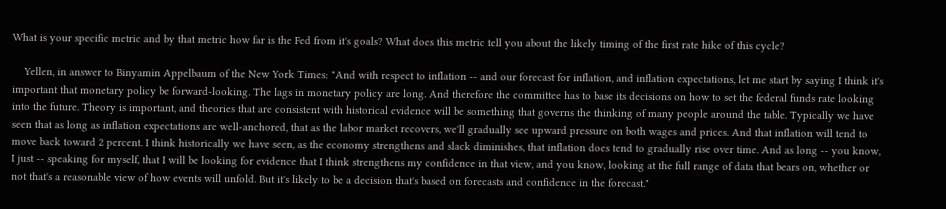What is your specific metric and by that metric how far is the Fed from it's goals? What does this metric tell you about the likely timing of the first rate hike of this cycle?

    Yellen, in answer to Binyamin Appelbaum of the New York Times: "And with respect to inflation -- and our forecast for inflation, and inflation expectations, let me start by saying I think it's important that monetary policy be forward-looking. The lags in monetary policy are long. And therefore the committee has to base its decisions on how to set the federal funds rate looking into the future. Theory is important, and theories that are consistent with historical evidence will be something that governs the thinking of many people around the table. Typically we have seen that as long as inflation expectations are well-anchored, that as the labor market recovers, we'll gradually see upward pressure on both wages and prices. And that inflation will tend to move back toward 2 percent. I think historically we have seen, as the economy strengthens and slack diminishes, that inflation does tend to gradually rise over time. And as long -- you know, I just -- speaking for myself, that I will be looking for evidence that I think strengthens my confidence in that view, and you know, looking at the full range of data that bears on, whether or not that's a reasonable view of how events will unfold. But it's likely to be a decision that's based on forecasts and confidence in the forecast."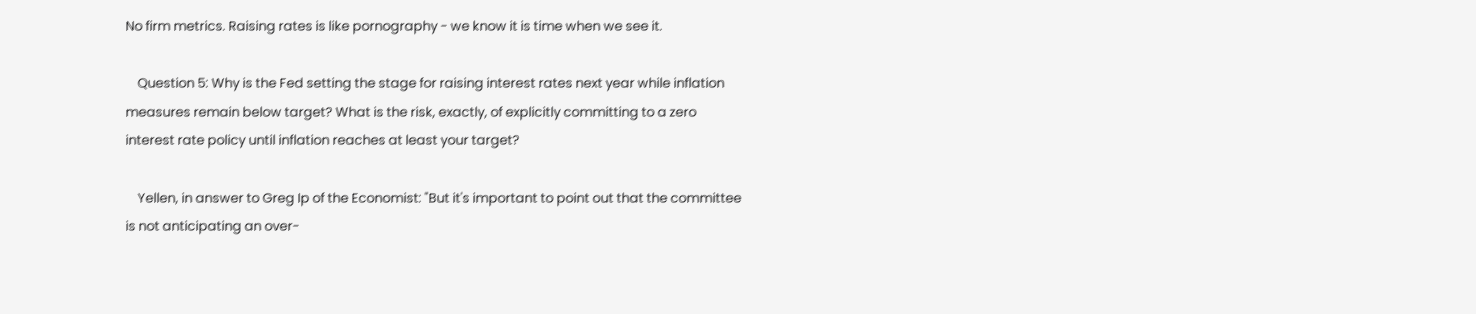No firm metrics. Raising rates is like pornography - we know it is time when we see it.

    Question 5: Why is the Fed setting the stage for raising interest rates next year while inflation measures remain below target? What is the risk, exactly, of explicitly committing to a zero interest rate policy until inflation reaches at least your target?

    Yellen, in answer to Greg Ip of the Economist: "But it's important to point out that the committee is not anticipating an over-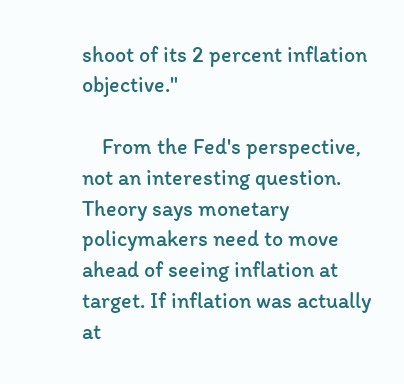shoot of its 2 percent inflation objective."

    From the Fed's perspective, not an interesting question. Theory says monetary policymakers need to move ahead of seeing inflation at target. If inflation was actually at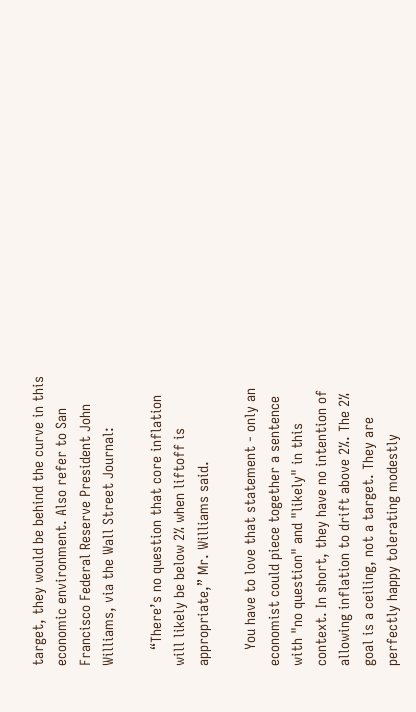target, they would be behind the curve in this economic environment. Also refer to San Francisco Federal Reserve President John Williams, via the Wall Street Journal:

    “There’s no question that core inflation will likely be below 2% when liftoff is appropriate,” Mr. Williams said.

    You have to love that statement - only an economist could piece together a sentence with "no question" and "likely" in this context. In short, they have no intention of allowing inflation to drift above 2%. The 2% goal is a ceiling, not a target. They are perfectly happy tolerating modestly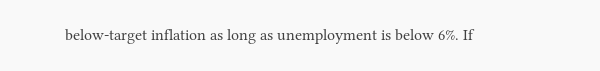below-target inflation as long as unemployment is below 6%. If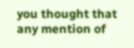you thought that any mention of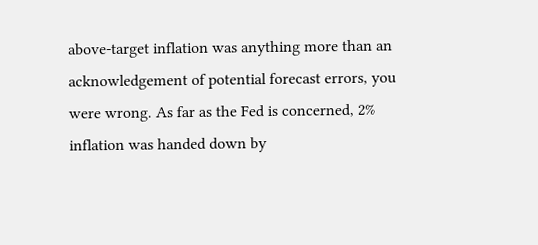above-target inflation was anything more than an acknowledgement of potential forecast errors, you were wrong. As far as the Fed is concerned, 2% inflation was handed down by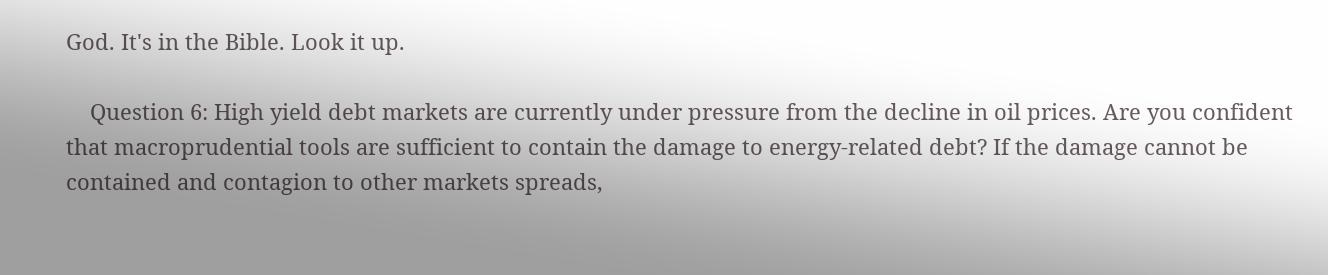God. It's in the Bible. Look it up.

    Question 6: High yield debt markets are currently under pressure from the decline in oil prices. Are you confident that macroprudential tools are sufficient to contain the damage to energy-related debt? If the damage cannot be contained and contagion to other markets spreads,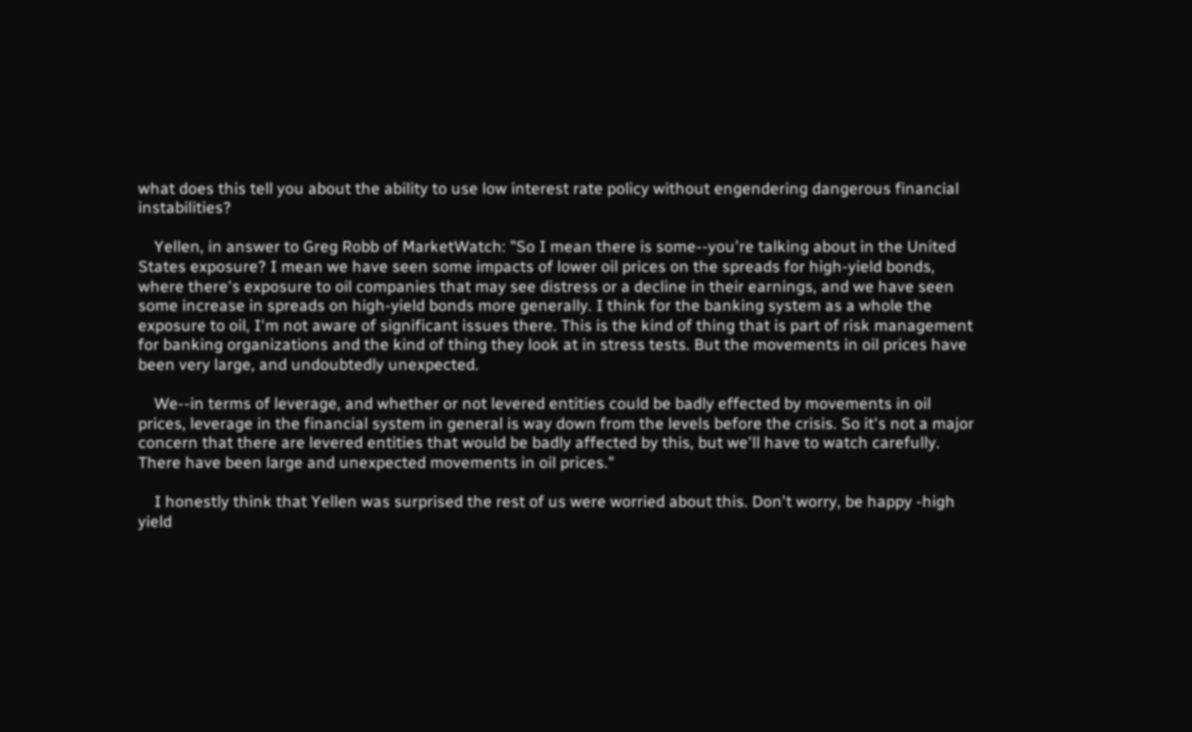what does this tell you about the ability to use low interest rate policy without engendering dangerous financial instabilities?

    Yellen, in answer to Greg Robb of MarketWatch: "So I mean there is some--you're talking about in the United States exposure? I mean we have seen some impacts of lower oil prices on the spreads for high-yield bonds, where there's exposure to oil companies that may see distress or a decline in their earnings, and we have seen some increase in spreads on high-yield bonds more generally. I think for the banking system as a whole the exposure to oil, I'm not aware of significant issues there. This is the kind of thing that is part of risk management for banking organizations and the kind of thing they look at in stress tests. But the movements in oil prices have been very large, and undoubtedly unexpected.

    We--in terms of leverage, and whether or not levered entities could be badly effected by movements in oil prices, leverage in the financial system in general is way down from the levels before the crisis. So it's not a major concern that there are levered entities that would be badly affected by this, but we'll have to watch carefully. There have been large and unexpected movements in oil prices."

    I honestly think that Yellen was surprised the rest of us were worried about this. Don't worry, be happy -high yield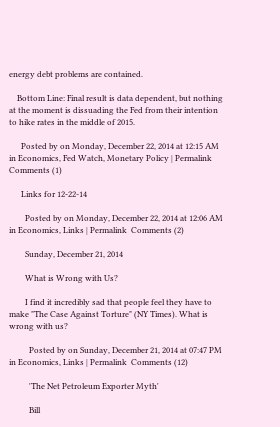energy debt problems are contained.

    Bottom Line: Final result is data dependent, but nothing at the moment is dissuading the Fed from their intention to hike rates in the middle of 2015.

      Posted by on Monday, December 22, 2014 at 12:15 AM in Economics, Fed Watch, Monetary Policy | Permalink  Comments (1)

      Links for 12-22-14

        Posted by on Monday, December 22, 2014 at 12:06 AM in Economics, Links | Permalink  Comments (2)

        Sunday, December 21, 2014

        What is Wrong with Us?

        I find it incredibly sad that people feel they have to make "The Case Against Torture" (NY Times). What is wrong with us?

          Posted by on Sunday, December 21, 2014 at 07:47 PM in Economics, Links | Permalink  Comments (12)

          'The Net Petroleum Exporter Myth'

          Bill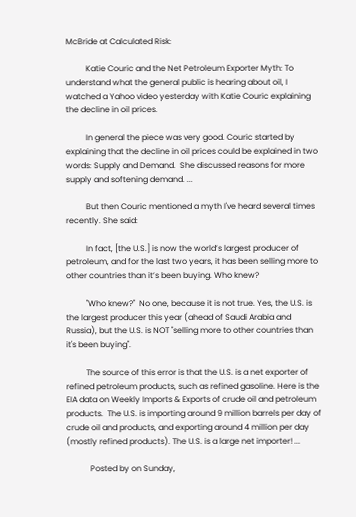McBride at Calculated Risk:

          Katie Couric and the Net Petroleum Exporter Myth: To understand what the general public is hearing about oil, I watched a Yahoo video yesterday with Katie Couric explaining the decline in oil prices.

          In general the piece was very good. Couric started by explaining that the decline in oil prices could be explained in two words: Supply and Demand.  She discussed reasons for more supply and softening demand. ...

          But then Couric mentioned a myth I've heard several times recently. She said:

          In fact, [the U.S.] is now the world’s largest producer of petroleum, and for the last two years, it has been selling more to other countries than it’s been buying. Who knew?

          "Who knew?"  No one, because it is not true. Yes, the U.S. is the largest producer this year (ahead of Saudi Arabia and Russia), but the U.S. is NOT "selling more to other countries than it's been buying".

          The source of this error is that the U.S. is a net exporter of refined petroleum products, such as refined gasoline. Here is the EIA data on Weekly Imports & Exports of crude oil and petroleum products.  The U.S. is importing around 9 million barrels per day of crude oil and products, and exporting around 4 million per day (mostly refined products). The U.S. is a large net importer! ...

            Posted by on Sunday,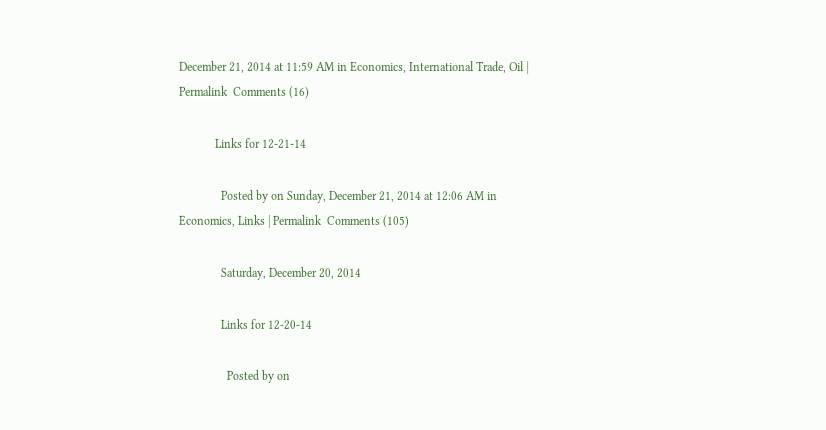December 21, 2014 at 11:59 AM in Economics, International Trade, Oil | Permalink  Comments (16)

            Links for 12-21-14

              Posted by on Sunday, December 21, 2014 at 12:06 AM in Economics, Links | Permalink  Comments (105)

              Saturday, December 20, 2014

              Links for 12-20-14

                Posted by on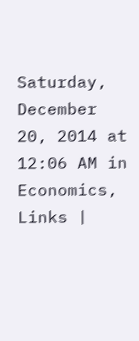Saturday, December 20, 2014 at 12:06 AM in Economics, Links |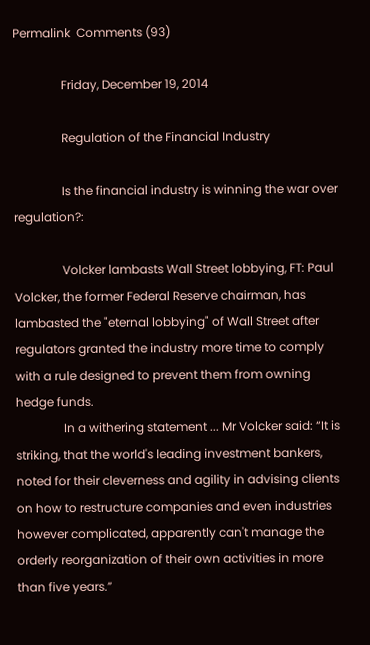Permalink  Comments (93)

                Friday, December 19, 2014

                Regulation of the Financial Industry

                Is the financial industry is winning the war over regulation?:

                Volcker lambasts Wall Street lobbying, FT: Paul Volcker, the former Federal Reserve chairman, has lambasted the "eternal lobbying" of Wall Street after regulators granted the industry more time to comply with a rule designed to prevent them from owning hedge funds.
                In a withering statement ... Mr Volcker said: “It is striking, that the world's leading investment bankers, noted for their cleverness and agility in advising clients on how to restructure companies and even industries however complicated, apparently can't manage the orderly reorganization of their own activities in more than five years.”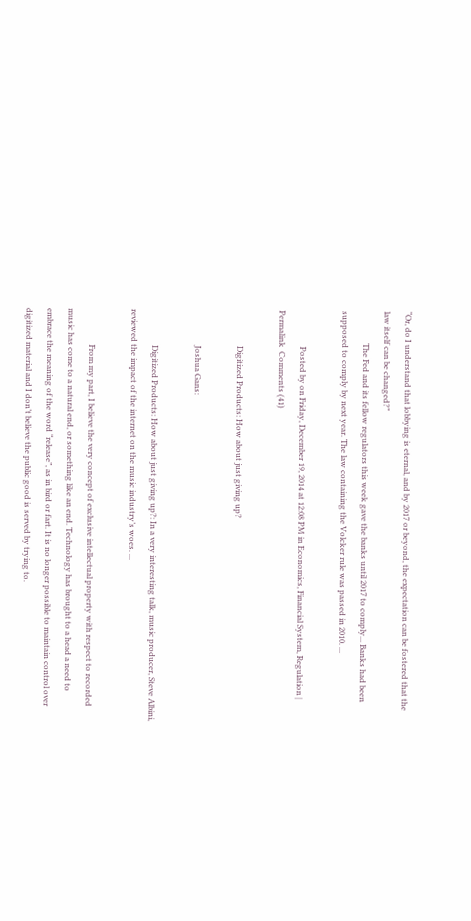“Or, do I understand that lobbying is eternal, and by 2017 or beyond, the expectation can be fostered that the law itself can be changed?”
                The Fed and its fellow regulators this week gave the banks until 2017 to comply... Banks had been supposed to comply by next year. The law containing the Volcker rule was passed in 2010. ...

                  Posted by on Friday, December 19, 2014 at 12:08 PM in Economics, Financial System, Regulation | Permalink  Comments (41)

                  Digitized Products: How about just giving up?

                  Joshua Gans:

                  Digitized Products: How about just giving up?: In a very interesting talk, music producer, Steve Albini, reviewed the impact of the internet on the music industry’s woes. ...

                  From my part, I believe the very concept of exclusive intellectual property with respect to recorded music has come to a natural end, or something like an end. Technology has brought to a head a need to embrace the meaning of the word “release”, as in bird or fart. It is no longer possible to maintain control over digitized material and I don’t believe the public good is served by trying to.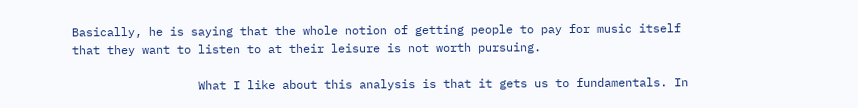Basically, he is saying that the whole notion of getting people to pay for music itself that they want to listen to at their leisure is not worth pursuing.

                  What I like about this analysis is that it gets us to fundamentals. In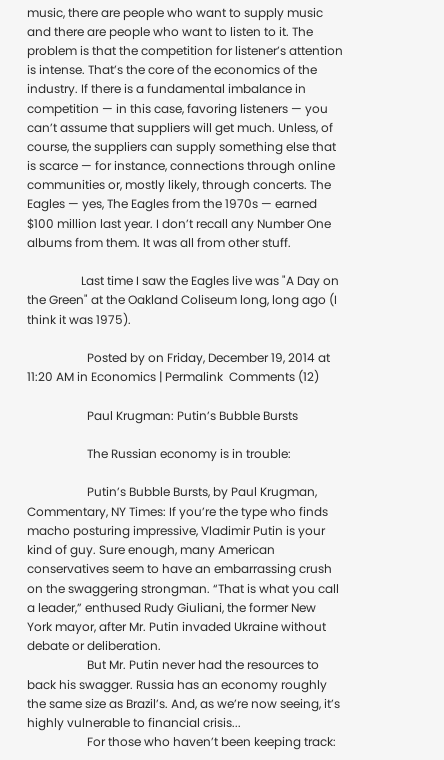music, there are people who want to supply music and there are people who want to listen to it. The problem is that the competition for listener’s attention is intense. That’s the core of the economics of the industry. If there is a fundamental imbalance in competition — in this case, favoring listeners — you can’t assume that suppliers will get much. Unless, of course, the suppliers can supply something else that is scarce — for instance, connections through online communities or, mostly likely, through concerts. The Eagles — yes, The Eagles from the 1970s — earned $100 million last year. I don’t recall any Number One albums from them. It was all from other stuff.

                  Last time I saw the Eagles live was "A Day on the Green" at the Oakland Coliseum long, long ago (I think it was 1975).

                    Posted by on Friday, December 19, 2014 at 11:20 AM in Economics | Permalink  Comments (12)

                    Paul Krugman: Putin’s Bubble Bursts

                    The Russian economy is in trouble:

                    Putin’s Bubble Bursts, by Paul Krugman, Commentary, NY Times: If you’re the type who finds macho posturing impressive, Vladimir Putin is your kind of guy. Sure enough, many American conservatives seem to have an embarrassing crush on the swaggering strongman. “That is what you call a leader,” enthused Rudy Giuliani, the former New York mayor, after Mr. Putin invaded Ukraine without debate or deliberation.
                    But Mr. Putin never had the resources to back his swagger. Russia has an economy roughly the same size as Brazil’s. And, as we’re now seeing, it’s highly vulnerable to financial crisis...
                    For those who haven’t been keeping track: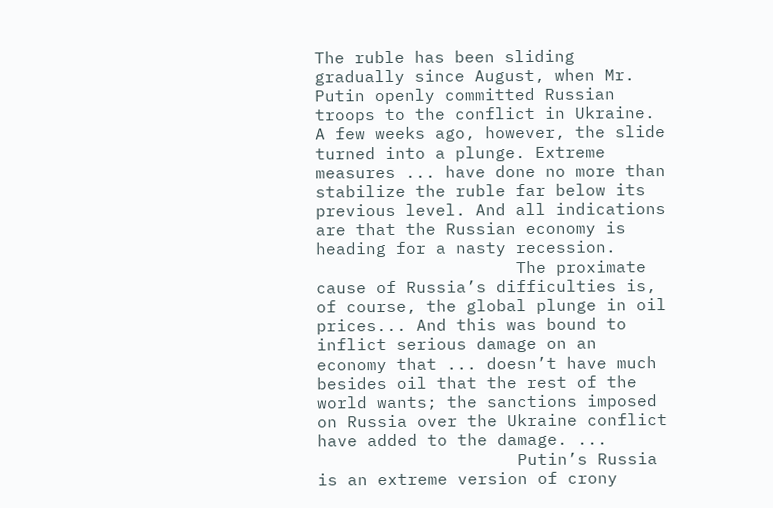The ruble has been sliding gradually since August, when Mr. Putin openly committed Russian troops to the conflict in Ukraine. A few weeks ago, however, the slide turned into a plunge. Extreme measures ... have done no more than stabilize the ruble far below its previous level. And all indications are that the Russian economy is heading for a nasty recession.
                    The proximate cause of Russia’s difficulties is, of course, the global plunge in oil prices... And this was bound to inflict serious damage on an economy that ... doesn’t have much besides oil that the rest of the world wants; the sanctions imposed on Russia over the Ukraine conflict have added to the damage. ...
                    Putin’s Russia is an extreme version of crony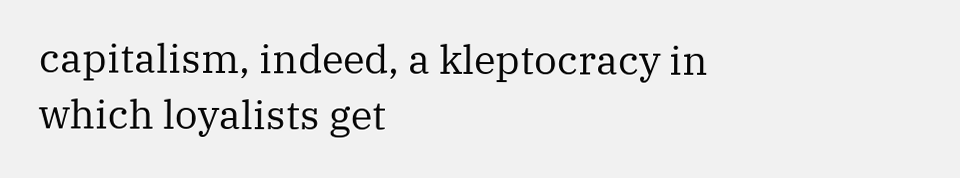capitalism, indeed, a kleptocracy in which loyalists get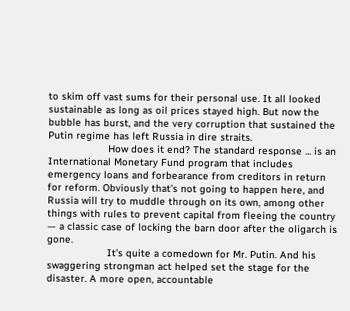to skim off vast sums for their personal use. It all looked sustainable as long as oil prices stayed high. But now the bubble has burst, and the very corruption that sustained the Putin regime has left Russia in dire straits.
                    How does it end? The standard response ... is an International Monetary Fund program that includes emergency loans and forbearance from creditors in return for reform. Obviously that’s not going to happen here, and Russia will try to muddle through on its own, among other things with rules to prevent capital from fleeing the country — a classic case of locking the barn door after the oligarch is gone.
                    It’s quite a comedown for Mr. Putin. And his swaggering strongman act helped set the stage for the disaster. A more open, accountable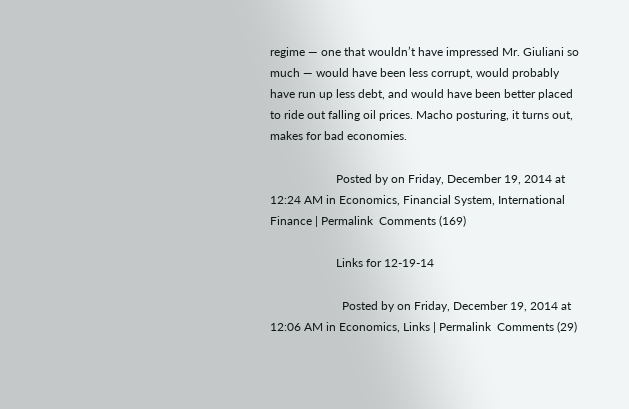regime — one that wouldn’t have impressed Mr. Giuliani so much — would have been less corrupt, would probably have run up less debt, and would have been better placed to ride out falling oil prices. Macho posturing, it turns out, makes for bad economies.

                      Posted by on Friday, December 19, 2014 at 12:24 AM in Economics, Financial System, International Finance | Permalink  Comments (169)

                      Links for 12-19-14

                        Posted by on Friday, December 19, 2014 at 12:06 AM in Economics, Links | Permalink  Comments (29)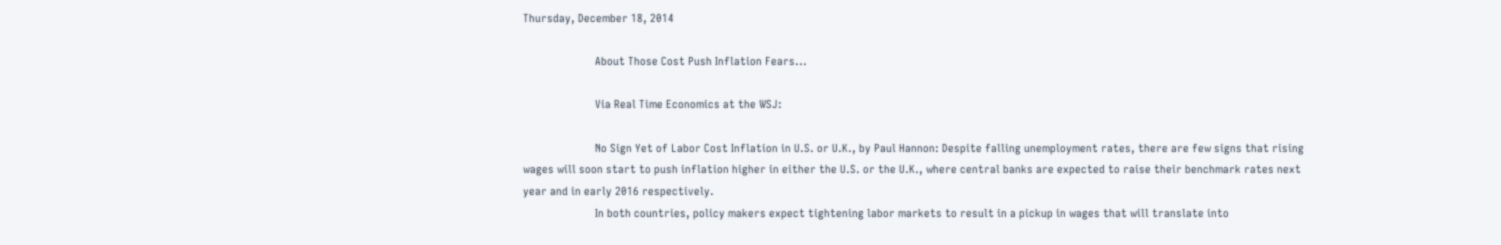Thursday, December 18, 2014

                        About Those Cost Push Inflation Fears...

                        Via Real Time Economics at the WSJ:

                        No Sign Yet of Labor Cost Inflation in U.S. or U.K., by Paul Hannon: Despite falling unemployment rates, there are few signs that rising wages will soon start to push inflation higher in either the U.S. or the U.K., where central banks are expected to raise their benchmark rates next year and in early 2016 respectively.
                        In both countries, policy makers expect tightening labor markets to result in a pickup in wages that will translate into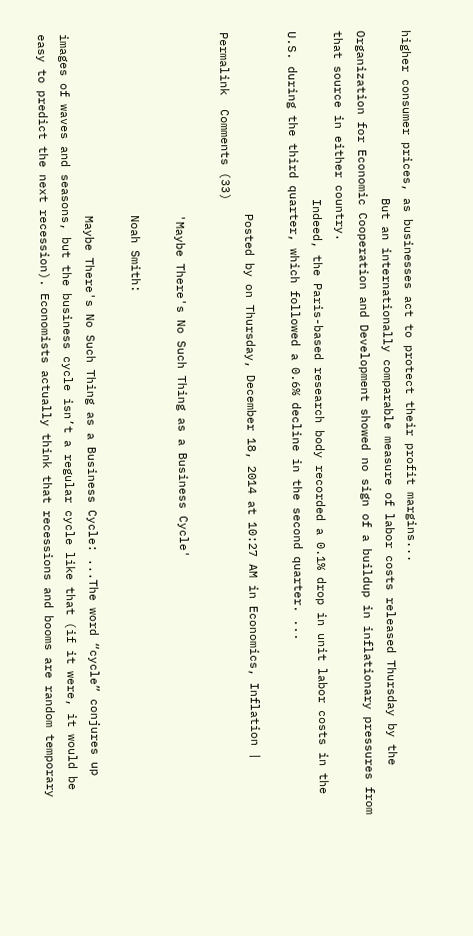higher consumer prices, as businesses act to protect their profit margins...
                        But an internationally comparable measure of labor costs released Thursday by the Organization for Economic Cooperation and Development showed no sign of a buildup in inflationary pressures from that source in either country.
                        Indeed, the Paris-based research body recorded a 0.1% drop in unit labor costs in the U.S. during the third quarter, which followed a 0.6% decline in the second quarter. ...

                          Posted by on Thursday, December 18, 2014 at 10:27 AM in Economics, Inflation | Permalink  Comments (33)

                          'Maybe There's No Such Thing as a Business Cycle'

                          Noah Smith:

                          Maybe There's No Such Thing as a Business Cycle: ...The word “cycle” conjures up images of waves and seasons, but the business cycle isn’t a regular cycle like that (if it were, it would be easy to predict the next recession). Economists actually think that recessions and booms are random temporary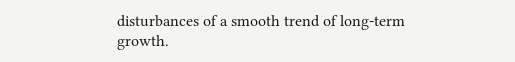disturbances of a smooth trend of long-term growth.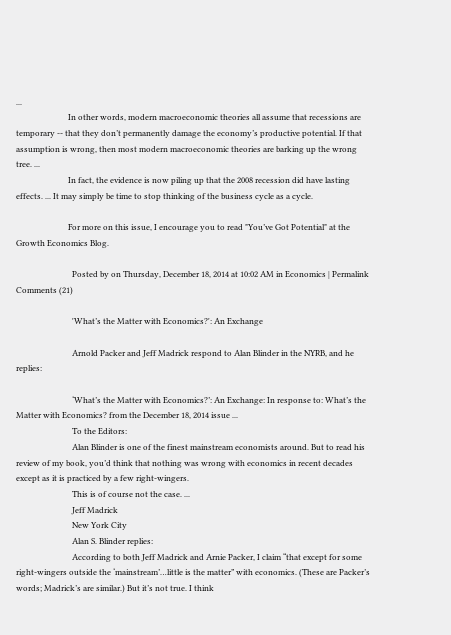...
                          In other words, modern macroeconomic theories all assume that recessions are temporary -- that they don’t permanently damage the economy’s productive potential. If that assumption is wrong, then most modern macroeconomic theories are barking up the wrong tree. ...
                          In fact, the evidence is now piling up that the 2008 recession did have lasting effects. ... It may simply be time to stop thinking of the business cycle as a cycle.

                          For more on this issue, I encourage you to read "You’ve Got Potential" at the Growth Economics Blog.

                            Posted by on Thursday, December 18, 2014 at 10:02 AM in Economics | Permalink  Comments (21)

                            'What’s the Matter with Economics?': An Exchange

                            Arnold Packer and Jeff Madrick respond to Alan Blinder in the NYRB, and he replies:

                            ‘What’s the Matter with Economics?’: An Exchange: In response to: What’s the Matter with Economics? from the December 18, 2014 issue ...
                            To the Editors:
                            Alan Blinder is one of the finest mainstream economists around. But to read his review of my book, you’d think that nothing was wrong with economics in recent decades except as it is practiced by a few right-wingers.
                            This is of course not the case. ...
                            Jeff Madrick
                            New York City
                            Alan S. Blinder replies:
                            According to both Jeff Madrick and Arnie Packer, I claim “that except for some right-wingers outside the ‘mainstream’…little is the matter” with economics. (These are Packer’s words; Madrick’s are similar.) But it’s not true. I think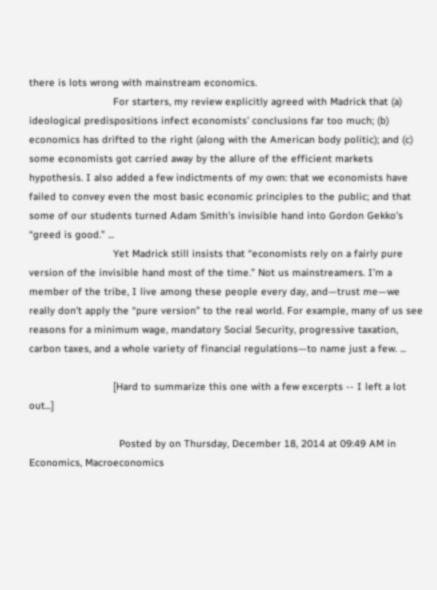there is lots wrong with mainstream economics.
                            For starters, my review explicitly agreed with Madrick that (a) ideological predispositions infect economists’ conclusions far too much; (b) economics has drifted to the right (along with the American body politic); and (c) some economists got carried away by the allure of the efficient markets hypothesis. I also added a few indictments of my own: that we economists have failed to convey even the most basic economic principles to the public; and that some of our students turned Adam Smith’s invisible hand into Gordon Gekko’s “greed is good.” ...
                            Yet Madrick still insists that “economists rely on a fairly pure version of the invisible hand most of the time.” Not us mainstreamers. I’m a member of the tribe, I live among these people every day, and—trust me—we really don’t apply the “pure version” to the real world. For example, many of us see reasons for a minimum wage, mandatory Social Security, progressive taxation, carbon taxes, and a whole variety of financial regulations—to name just a few. ...

                            [Hard to summarize this one with a few excerpts -- I left a lot out...]

                              Posted by on Thursday, December 18, 2014 at 09:49 AM in Economics, Macroeconomics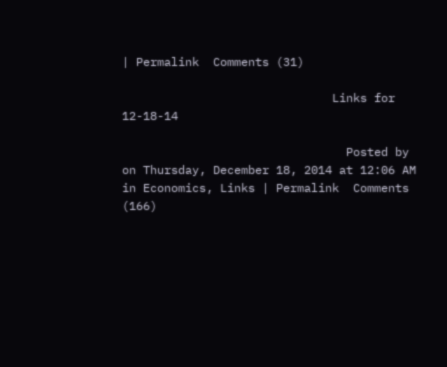| Permalink  Comments (31)

                              Links for 12-18-14

                                Posted by on Thursday, December 18, 2014 at 12:06 AM in Economics, Links | Permalink  Comments (166)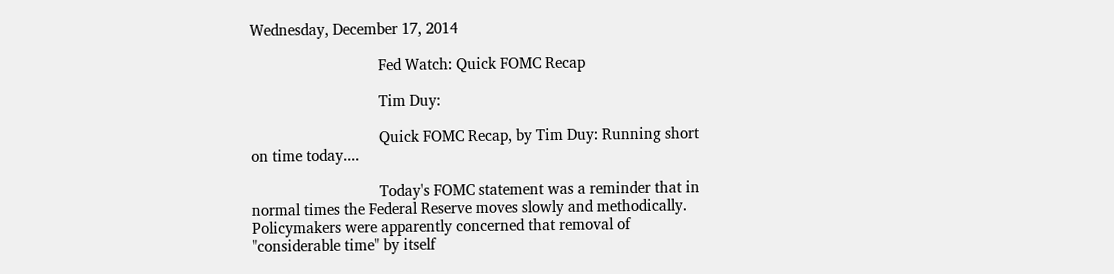Wednesday, December 17, 2014

                                Fed Watch: Quick FOMC Recap

                                Tim Duy:

                                Quick FOMC Recap, by Tim Duy: Running short on time today....

                                Today's FOMC statement was a reminder that in normal times the Federal Reserve moves slowly and methodically. Policymakers were apparently concerned that removal of "considerable time" by itself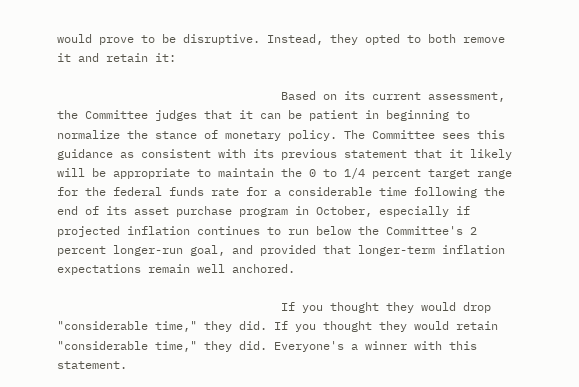would prove to be disruptive. Instead, they opted to both remove it and retain it:

                                Based on its current assessment, the Committee judges that it can be patient in beginning to normalize the stance of monetary policy. The Committee sees this guidance as consistent with its previous statement that it likely will be appropriate to maintain the 0 to 1/4 percent target range for the federal funds rate for a considerable time following the end of its asset purchase program in October, especially if projected inflation continues to run below the Committee's 2 percent longer-run goal, and provided that longer-term inflation expectations remain well anchored.

                                If you thought they would drop "considerable time," they did. If you thought they would retain "considerable time," they did. Everyone's a winner with this statement.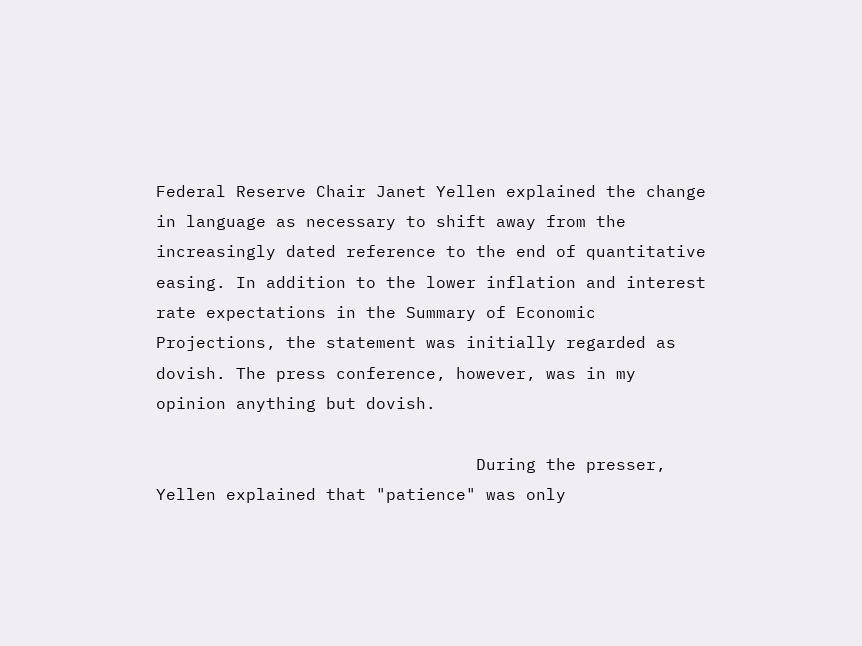Federal Reserve Chair Janet Yellen explained the change in language as necessary to shift away from the increasingly dated reference to the end of quantitative easing. In addition to the lower inflation and interest rate expectations in the Summary of Economic Projections, the statement was initially regarded as dovish. The press conference, however, was in my opinion anything but dovish.

                                During the presser, Yellen explained that "patience" was only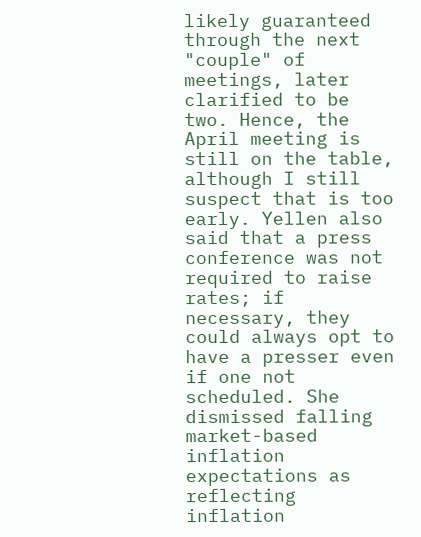likely guaranteed through the next "couple" of meetings, later clarified to be two. Hence, the April meeting is still on the table, although I still suspect that is too early. Yellen also said that a press conference was not required to raise rates; if necessary, they could always opt to have a presser even if one not scheduled. She dismissed falling market-based inflation expectations as reflecting inflation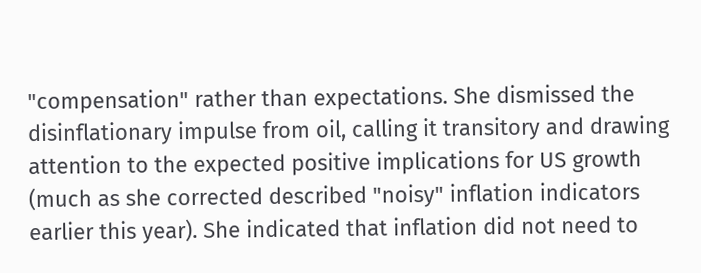"compensation" rather than expectations. She dismissed the disinflationary impulse from oil, calling it transitory and drawing attention to the expected positive implications for US growth (much as she corrected described "noisy" inflation indicators earlier this year). She indicated that inflation did not need to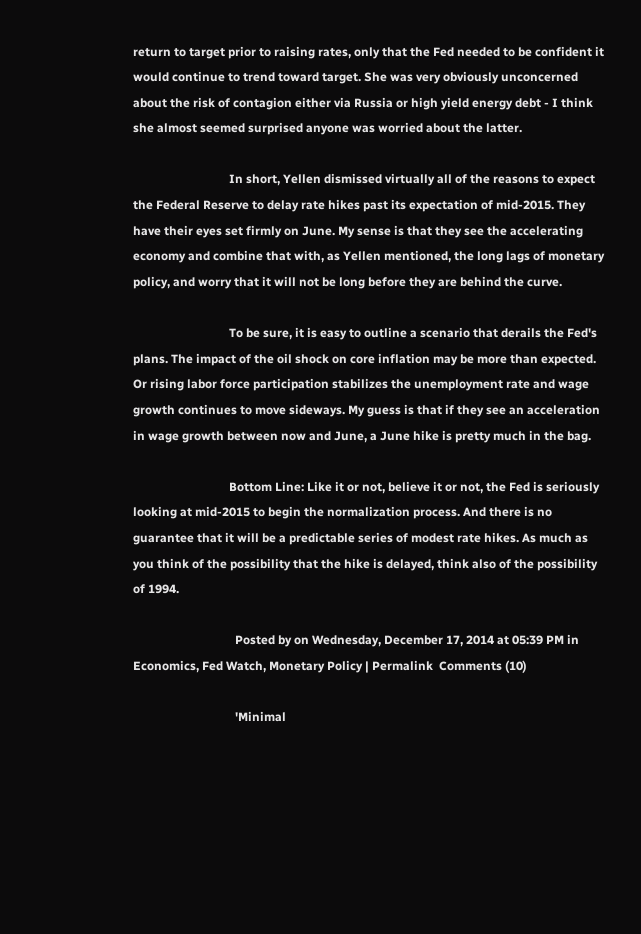return to target prior to raising rates, only that the Fed needed to be confident it would continue to trend toward target. She was very obviously unconcerned about the risk of contagion either via Russia or high yield energy debt - I think she almost seemed surprised anyone was worried about the latter.

                                In short, Yellen dismissed virtually all of the reasons to expect the Federal Reserve to delay rate hikes past its expectation of mid-2015. They have their eyes set firmly on June. My sense is that they see the accelerating economy and combine that with, as Yellen mentioned, the long lags of monetary policy, and worry that it will not be long before they are behind the curve.

                                To be sure, it is easy to outline a scenario that derails the Fed's plans. The impact of the oil shock on core inflation may be more than expected. Or rising labor force participation stabilizes the unemployment rate and wage growth continues to move sideways. My guess is that if they see an acceleration in wage growth between now and June, a June hike is pretty much in the bag.

                                Bottom Line: Like it or not, believe it or not, the Fed is seriously looking at mid-2015 to begin the normalization process. And there is no guarantee that it will be a predictable series of modest rate hikes. As much as you think of the possibility that the hike is delayed, think also of the possibility of 1994.

                                  Posted by on Wednesday, December 17, 2014 at 05:39 PM in Economics, Fed Watch, Monetary Policy | Permalink  Comments (10)

                                  'Minimal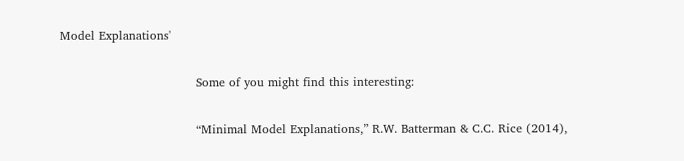Model Explanations'

                                  Some of you might find this interesting:

                                  “Minimal Model Explanations,” R.W. Batterman & C.C. Rice (2014),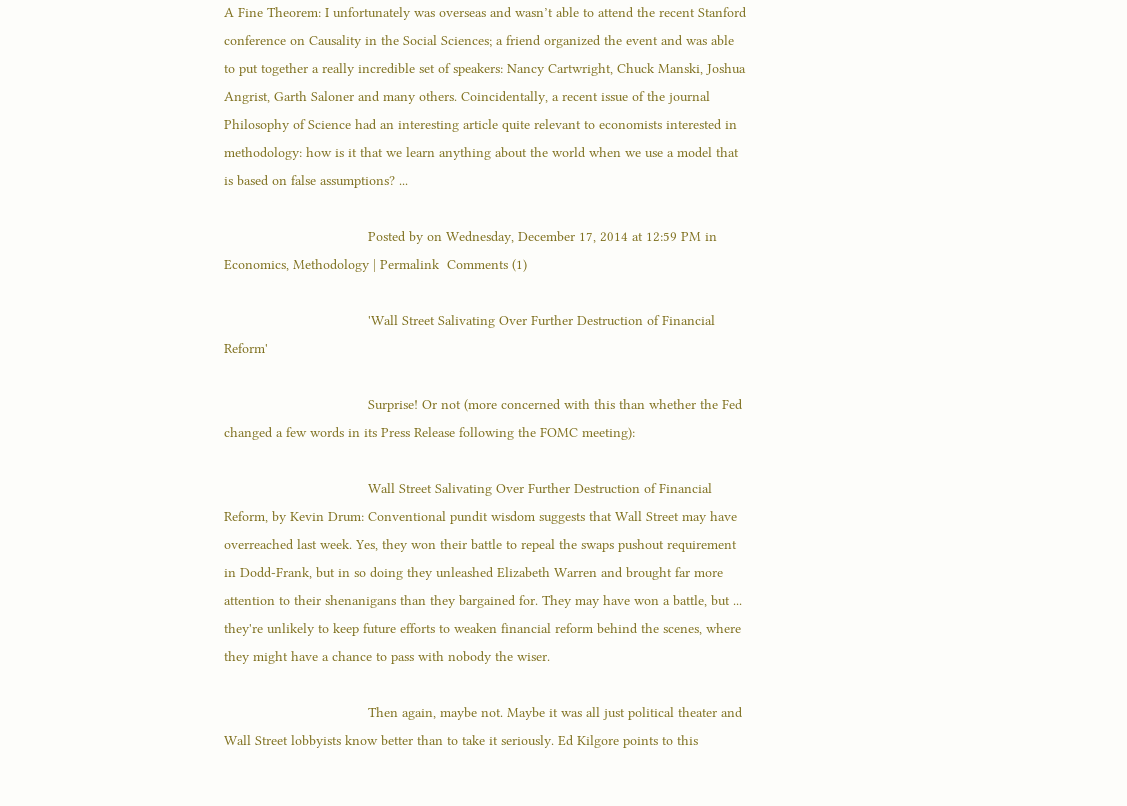A Fine Theorem: I unfortunately was overseas and wasn’t able to attend the recent Stanford conference on Causality in the Social Sciences; a friend organized the event and was able to put together a really incredible set of speakers: Nancy Cartwright, Chuck Manski, Joshua Angrist, Garth Saloner and many others. Coincidentally, a recent issue of the journal Philosophy of Science had an interesting article quite relevant to economists interested in methodology: how is it that we learn anything about the world when we use a model that is based on false assumptions? ...

                                    Posted by on Wednesday, December 17, 2014 at 12:59 PM in Economics, Methodology | Permalink  Comments (1)

                                    'Wall Street Salivating Over Further Destruction of Financial Reform'

                                    Surprise! Or not (more concerned with this than whether the Fed changed a few words in its Press Release following the FOMC meeting):

                                    Wall Street Salivating Over Further Destruction of Financial Reform, by Kevin Drum: Conventional pundit wisdom suggests that Wall Street may have overreached last week. Yes, they won their battle to repeal the swaps pushout requirement in Dodd-Frank, but in so doing they unleashed Elizabeth Warren and brought far more attention to their shenanigans than they bargained for. They may have won a battle, but ... they're unlikely to keep future efforts to weaken financial reform behind the scenes, where they might have a chance to pass with nobody the wiser.

                                    Then again, maybe not. Maybe it was all just political theater and Wall Street lobbyists know better than to take it seriously. Ed Kilgore points to this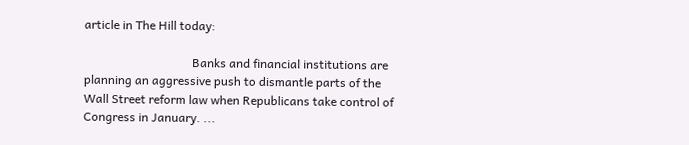article in The Hill today:

                                    Banks and financial institutions are planning an aggressive push to dismantle parts of the Wall Street reform law when Republicans take control of Congress in January. ...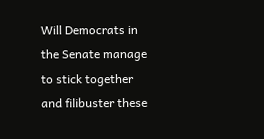Will Democrats in the Senate manage to stick together and filibuster these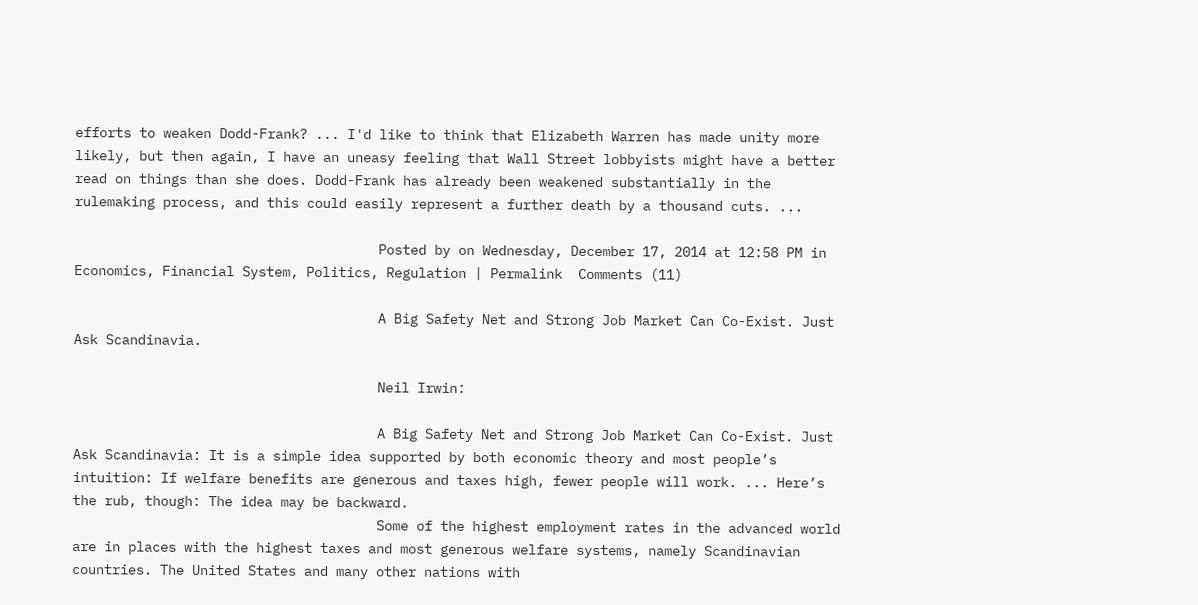efforts to weaken Dodd-Frank? ... I'd like to think that Elizabeth Warren has made unity more likely, but then again, I have an uneasy feeling that Wall Street lobbyists might have a better read on things than she does. Dodd-Frank has already been weakened substantially in the rulemaking process, and this could easily represent a further death by a thousand cuts. ...

                                      Posted by on Wednesday, December 17, 2014 at 12:58 PM in Economics, Financial System, Politics, Regulation | Permalink  Comments (11)

                                      A Big Safety Net and Strong Job Market Can Co-Exist. Just Ask Scandinavia.

                                      Neil Irwin:

                                      A Big Safety Net and Strong Job Market Can Co-Exist. Just Ask Scandinavia: It is a simple idea supported by both economic theory and most people’s intuition: If welfare benefits are generous and taxes high, fewer people will work. ... Here’s the rub, though: The idea may be backward.
                                      Some of the highest employment rates in the advanced world are in places with the highest taxes and most generous welfare systems, namely Scandinavian countries. The United States and many other nations with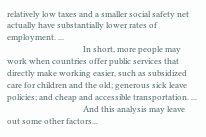relatively low taxes and a smaller social safety net actually have substantially lower rates of employment. ...
                                      In short, more people may work when countries offer public services that directly make working easier, such as subsidized care for children and the old; generous sick leave policies; and cheap and accessible transportation. ...
                                      And this analysis may leave out some other factors...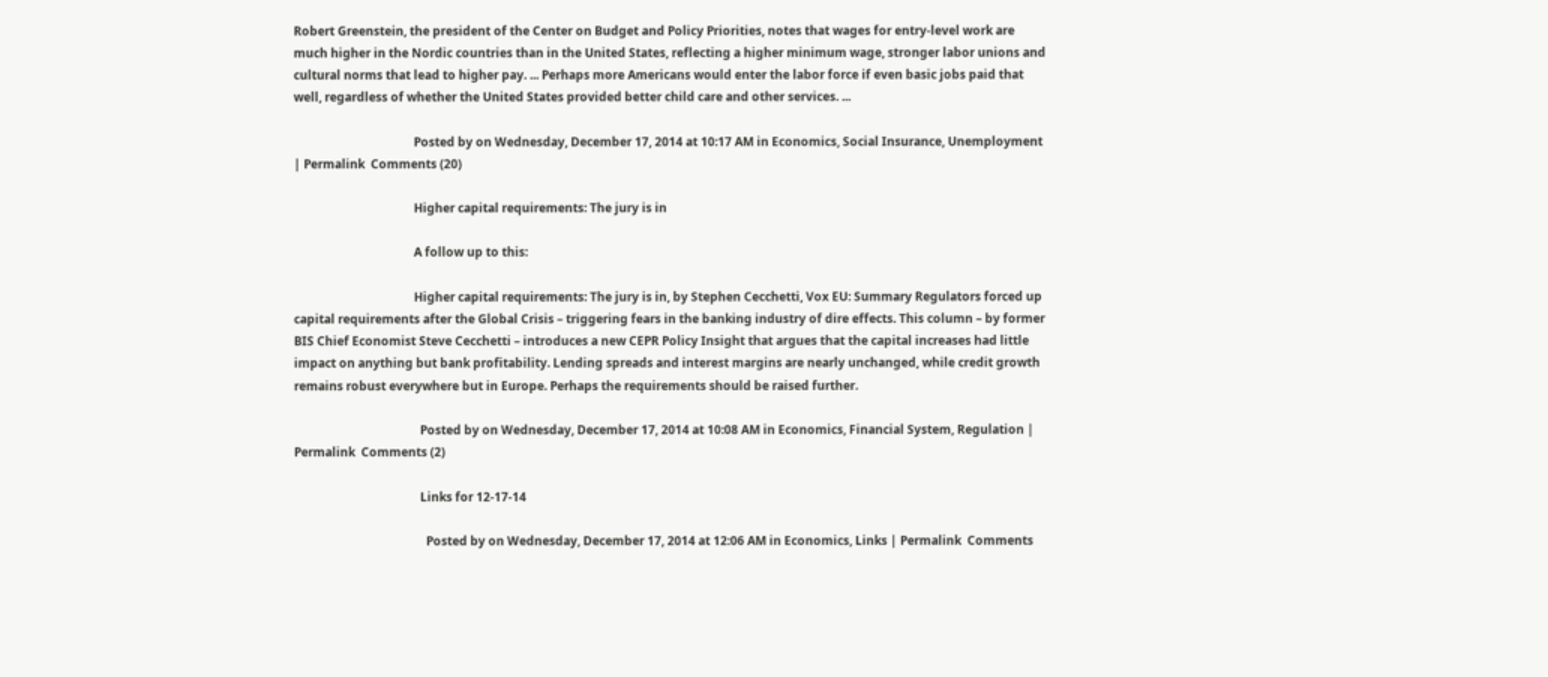Robert Greenstein, the president of the Center on Budget and Policy Priorities, notes that wages for entry-level work are much higher in the Nordic countries than in the United States, reflecting a higher minimum wage, stronger labor unions and cultural norms that lead to higher pay. ... Perhaps more Americans would enter the labor force if even basic jobs paid that well, regardless of whether the United States provided better child care and other services. ...

                                        Posted by on Wednesday, December 17, 2014 at 10:17 AM in Economics, Social Insurance, Unemployment | Permalink  Comments (20)

                                        Higher capital requirements: The jury is in

                                        A follow up to this:

                                        Higher capital requirements: The jury is in, by Stephen Cecchetti, Vox EU: Summary Regulators forced up capital requirements after the Global Crisis – triggering fears in the banking industry of dire effects. This column – by former BIS Chief Economist Steve Cecchetti – introduces a new CEPR Policy Insight that argues that the capital increases had little impact on anything but bank profitability. Lending spreads and interest margins are nearly unchanged, while credit growth remains robust everywhere but in Europe. Perhaps the requirements should be raised further.

                                          Posted by on Wednesday, December 17, 2014 at 10:08 AM in Economics, Financial System, Regulation | Permalink  Comments (2)

                                          Links for 12-17-14

                                            Posted by on Wednesday, December 17, 2014 at 12:06 AM in Economics, Links | Permalink  Comments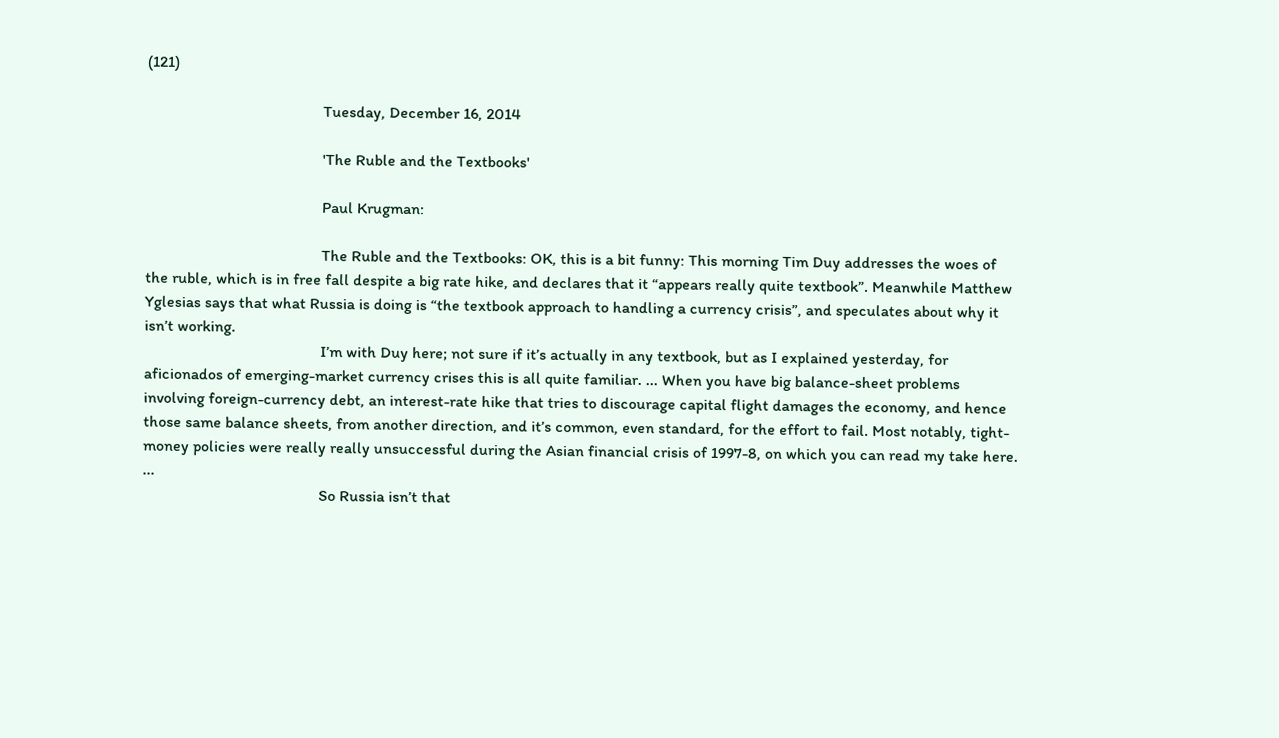(121)

                                            Tuesday, December 16, 2014

                                            'The Ruble and the Textbooks'

                                            Paul Krugman:

                                            The Ruble and the Textbooks: OK, this is a bit funny: This morning Tim Duy addresses the woes of the ruble, which is in free fall despite a big rate hike, and declares that it “appears really quite textbook”. Meanwhile Matthew Yglesias says that what Russia is doing is “the textbook approach to handling a currency crisis”, and speculates about why it isn’t working.
                                            I’m with Duy here; not sure if it’s actually in any textbook, but as I explained yesterday, for aficionados of emerging-market currency crises this is all quite familiar. ... When you have big balance-sheet problems involving foreign-currency debt, an interest-rate hike that tries to discourage capital flight damages the economy, and hence those same balance sheets, from another direction, and it’s common, even standard, for the effort to fail. Most notably, tight-money policies were really really unsuccessful during the Asian financial crisis of 1997-8, on which you can read my take here. ...
                                            So Russia isn’t that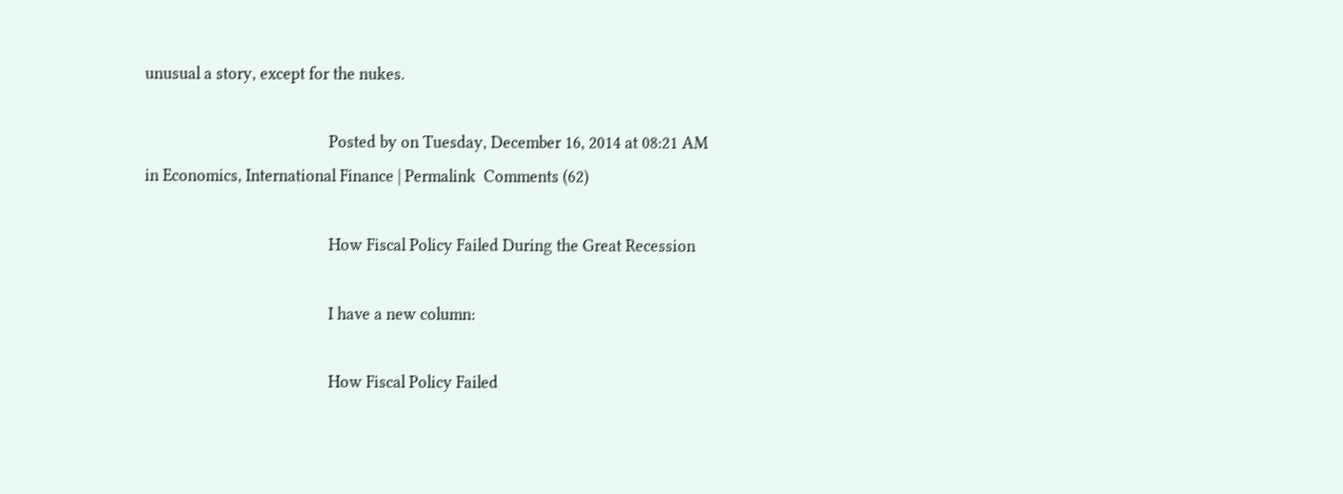unusual a story, except for the nukes.

                                              Posted by on Tuesday, December 16, 2014 at 08:21 AM in Economics, International Finance | Permalink  Comments (62)

                                              How Fiscal Policy Failed During the Great Recession

                                              I have a new column:

                                              How Fiscal Policy Failed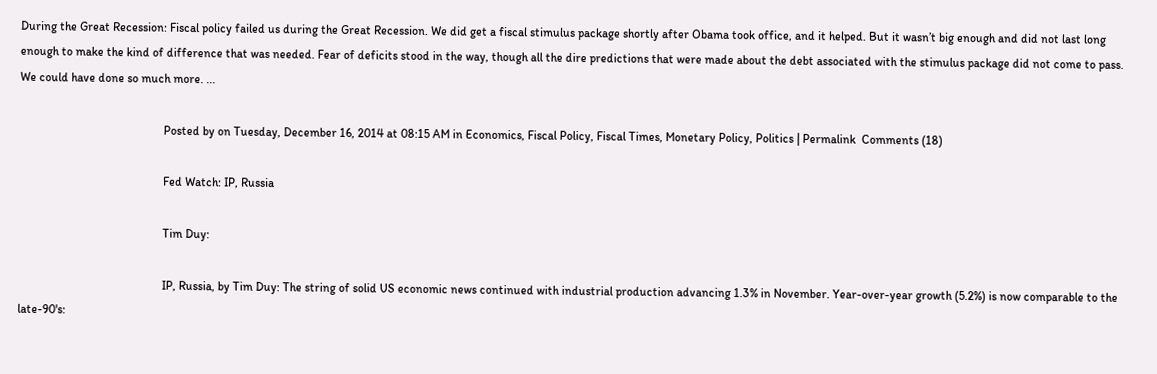During the Great Recession: Fiscal policy failed us during the Great Recession. We did get a fiscal stimulus package shortly after Obama took office, and it helped. But it wasn’t big enough and did not last long enough to make the kind of difference that was needed. Fear of deficits stood in the way, though all the dire predictions that were made about the debt associated with the stimulus package did not come to pass. We could have done so much more. ...

                                                Posted by on Tuesday, December 16, 2014 at 08:15 AM in Economics, Fiscal Policy, Fiscal Times, Monetary Policy, Politics | Permalink  Comments (18)

                                                Fed Watch: IP, Russia

                                                Tim Duy:

                                                IP, Russia, by Tim Duy: The string of solid US economic news continued with industrial production advancing 1.3% in November. Year-over-year growth (5.2%) is now comparable to the late-90's: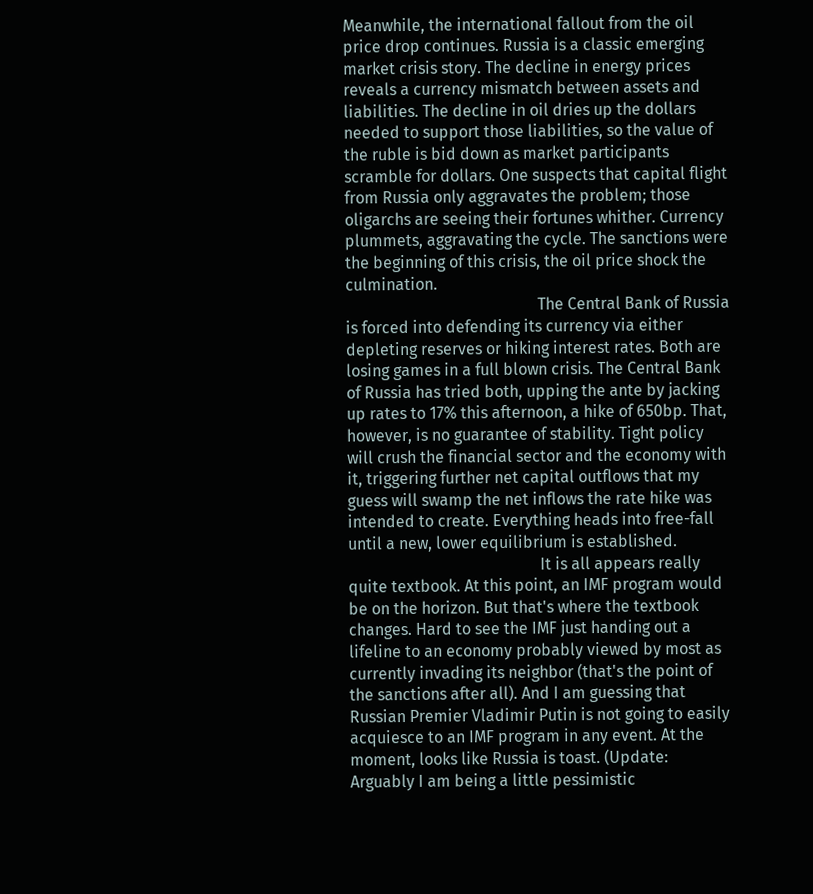Meanwhile, the international fallout from the oil price drop continues. Russia is a classic emerging market crisis story. The decline in energy prices reveals a currency mismatch between assets and liabilities. The decline in oil dries up the dollars needed to support those liabilities, so the value of the ruble is bid down as market participants scramble for dollars. One suspects that capital flight from Russia only aggravates the problem; those oligarchs are seeing their fortunes whither. Currency plummets, aggravating the cycle. The sanctions were the beginning of this crisis, the oil price shock the culmination.
                                                The Central Bank of Russia is forced into defending its currency via either depleting reserves or hiking interest rates. Both are losing games in a full blown crisis. The Central Bank of Russia has tried both, upping the ante by jacking up rates to 17% this afternoon, a hike of 650bp. That, however, is no guarantee of stability. Tight policy will crush the financial sector and the economy with it, triggering further net capital outflows that my guess will swamp the net inflows the rate hike was intended to create. Everything heads into free-fall until a new, lower equilibrium is established.
                                                It is all appears really quite textbook. At this point, an IMF program would be on the horizon. But that's where the textbook changes. Hard to see the IMF just handing out a lifeline to an economy probably viewed by most as currently invading its neighbor (that's the point of the sanctions after all). And I am guessing that Russian Premier Vladimir Putin is not going to easily acquiesce to an IMF program in any event. At the moment, looks like Russia is toast. (Update: Arguably I am being a little pessimistic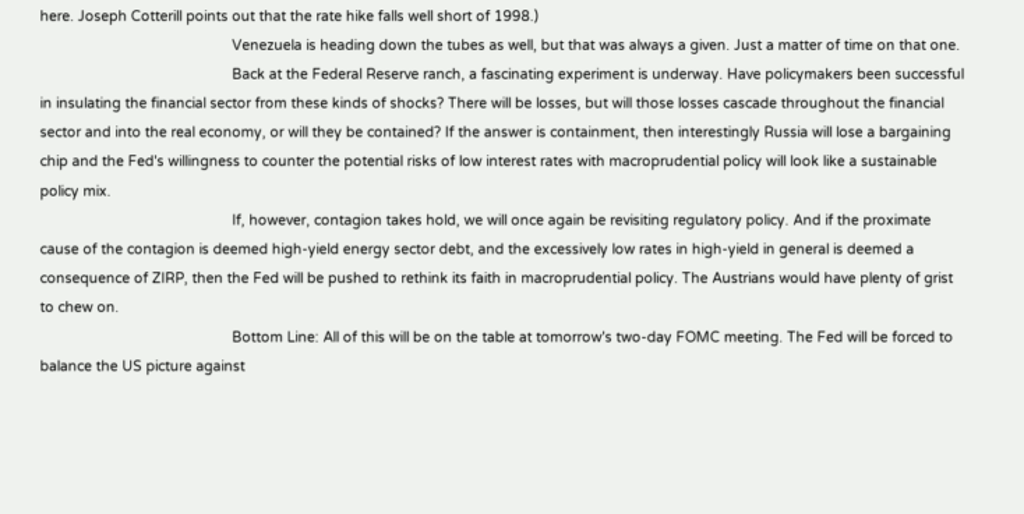here. Joseph Cotterill points out that the rate hike falls well short of 1998.)
                                                Venezuela is heading down the tubes as well, but that was always a given. Just a matter of time on that one.
                                                Back at the Federal Reserve ranch, a fascinating experiment is underway. Have policymakers been successful in insulating the financial sector from these kinds of shocks? There will be losses, but will those losses cascade throughout the financial sector and into the real economy, or will they be contained? If the answer is containment, then interestingly Russia will lose a bargaining chip and the Fed's willingness to counter the potential risks of low interest rates with macroprudential policy will look like a sustainable policy mix.
                                                If, however, contagion takes hold, we will once again be revisiting regulatory policy. And if the proximate cause of the contagion is deemed high-yield energy sector debt, and the excessively low rates in high-yield in general is deemed a consequence of ZIRP, then the Fed will be pushed to rethink its faith in macroprudential policy. The Austrians would have plenty of grist to chew on.
                                                Bottom Line: All of this will be on the table at tomorrow's two-day FOMC meeting. The Fed will be forced to balance the US picture against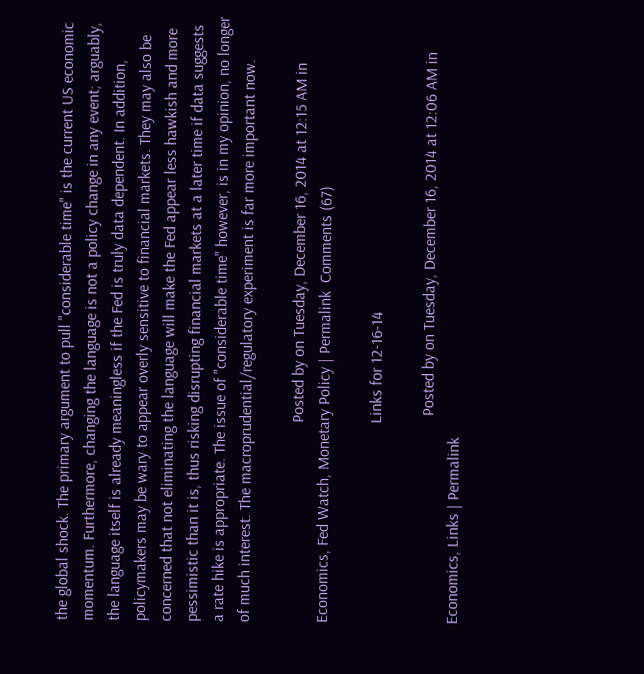the global shock. The primary argument to pull "considerable time" is the current US economic momentum. Furthermore, changing the language is not a policy change in any event; arguably, the language itself is already meaningless if the Fed is truly data dependent. In addition, policymakers may be wary to appear overly sensitive to financial markets. They may also be concerned that not eliminating the language will make the Fed appear less hawkish and more pessimistic than it is, thus risking disrupting financial markets at a later time if data suggests a rate hike is appropriate. The issue of "considerable time" however, is in my opinion, no longer of much interest. The macroprudential/regulatory experiment is far more important now.

                                                  Posted by on Tuesday, December 16, 2014 at 12:15 AM in Economics, Fed Watch, Monetary Policy | Permalink  Comments (67)

                                                  Links for 12-16-14

                                                    Posted by on Tuesday, December 16, 2014 at 12:06 AM in Economics, Links | Permalink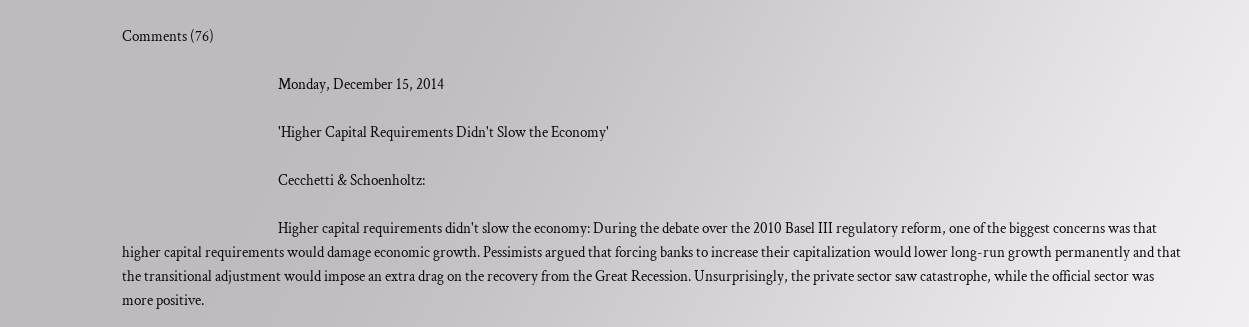Comments (76)

                                                    Monday, December 15, 2014

                                                    'Higher Capital Requirements Didn't Slow the Economy'

                                                    Cecchetti & Schoenholtz:

                                                    Higher capital requirements didn't slow the economy: During the debate over the 2010 Basel III regulatory reform, one of the biggest concerns was that higher capital requirements would damage economic growth. Pessimists argued that forcing banks to increase their capitalization would lower long-run growth permanently and that the transitional adjustment would impose an extra drag on the recovery from the Great Recession. Unsurprisingly, the private sector saw catastrophe, while the official sector was more positive.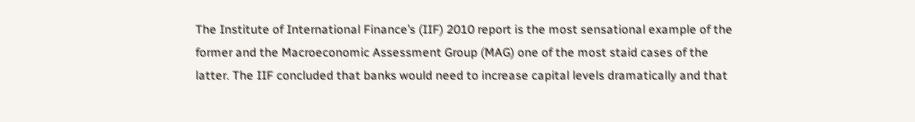The Institute of International Finance’s (IIF) 2010 report is the most sensational example of the former and the Macroeconomic Assessment Group (MAG) one of the most staid cases of the latter. The IIF concluded that banks would need to increase capital levels dramatically and that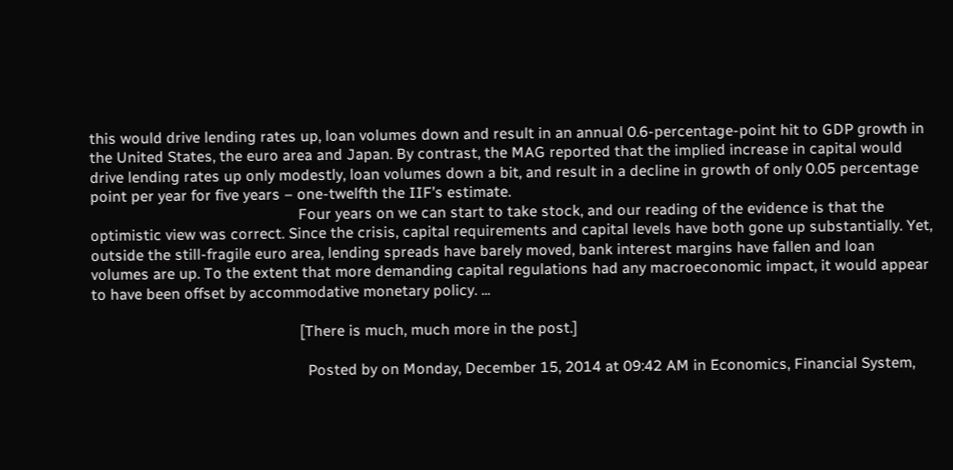this would drive lending rates up, loan volumes down and result in an annual 0.6-percentage-point hit to GDP growth in the United States, the euro area and Japan. By contrast, the MAG reported that the implied increase in capital would drive lending rates up only modestly, loan volumes down a bit, and result in a decline in growth of only 0.05 percentage point per year for five years – one-twelfth the IIF’s estimate.
                                                    Four years on we can start to take stock, and our reading of the evidence is that the optimistic view was correct. Since the crisis, capital requirements and capital levels have both gone up substantially. Yet, outside the still-fragile euro area, lending spreads have barely moved, bank interest margins have fallen and loan volumes are up. To the extent that more demanding capital regulations had any macroeconomic impact, it would appear to have been offset by accommodative monetary policy. ...

                                                    [There is much, much more in the post.]

                                                      Posted by on Monday, December 15, 2014 at 09:42 AM in Economics, Financial System,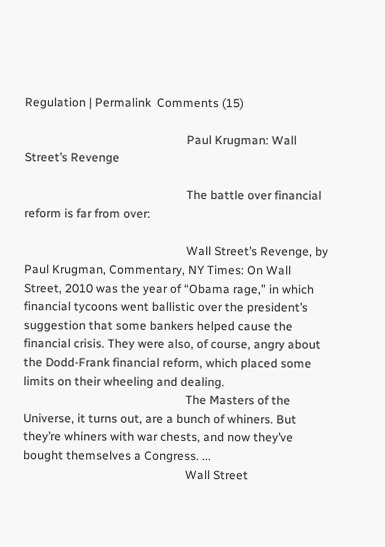Regulation | Permalink  Comments (15)

                                                      Paul Krugman: Wall Street’s Revenge

                                                      The battle over financial reform is far from over:

                                                      Wall Street’s Revenge, by Paul Krugman, Commentary, NY Times: On Wall Street, 2010 was the year of “Obama rage,” in which financial tycoons went ballistic over the president’s suggestion that some bankers helped cause the financial crisis. They were also, of course, angry about the Dodd-Frank financial reform, which placed some limits on their wheeling and dealing.
                                                      The Masters of the Universe, it turns out, are a bunch of whiners. But they’re whiners with war chests, and now they’ve bought themselves a Congress. ...
                                                      Wall Street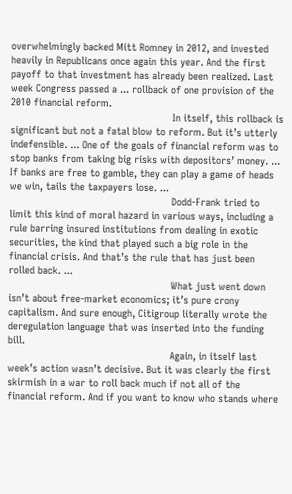overwhelmingly backed Mitt Romney in 2012, and invested heavily in Republicans once again this year. And the first payoff to that investment has already been realized. Last week Congress passed a ... rollback of one provision of the 2010 financial reform.
                                                      In itself, this rollback is significant but not a fatal blow to reform. But it’s utterly indefensible. ... One of the goals of financial reform was to stop banks from taking big risks with depositors’ money. ... If banks are free to gamble, they can play a game of heads we win, tails the taxpayers lose. ...
                                                      Dodd-Frank tried to limit this kind of moral hazard in various ways, including a rule barring insured institutions from dealing in exotic securities, the kind that played such a big role in the financial crisis. And that’s the rule that has just been rolled back. ...
                                                      What just went down isn’t about free-market economics; it’s pure crony capitalism. And sure enough, Citigroup literally wrote the deregulation language that was inserted into the funding bill.
                                                      Again, in itself last week’s action wasn’t decisive. But it was clearly the first skirmish in a war to roll back much if not all of the financial reform. And if you want to know who stands where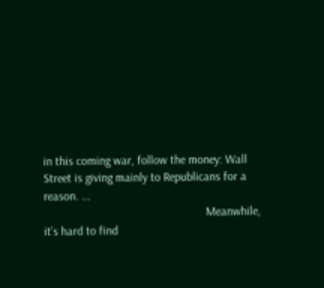in this coming war, follow the money: Wall Street is giving mainly to Republicans for a reason. ...
                                                      Meanwhile, it’s hard to find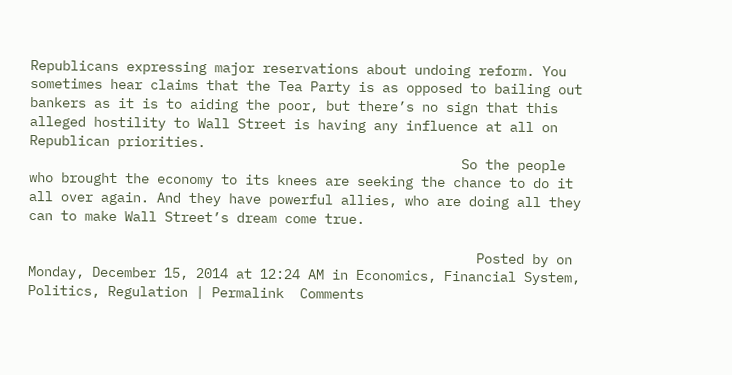Republicans expressing major reservations about undoing reform. You sometimes hear claims that the Tea Party is as opposed to bailing out bankers as it is to aiding the poor, but there’s no sign that this alleged hostility to Wall Street is having any influence at all on Republican priorities.
                                                      So the people who brought the economy to its knees are seeking the chance to do it all over again. And they have powerful allies, who are doing all they can to make Wall Street’s dream come true.

                                                        Posted by on Monday, December 15, 2014 at 12:24 AM in Economics, Financial System, Politics, Regulation | Permalink  Comments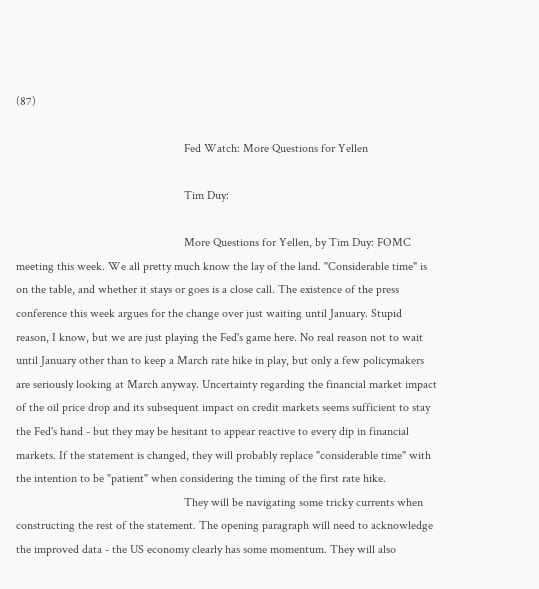(87)

                                                        Fed Watch: More Questions for Yellen

                                                        Tim Duy:

                                                        More Questions for Yellen, by Tim Duy: FOMC meeting this week. We all pretty much know the lay of the land. "Considerable time" is on the table, and whether it stays or goes is a close call. The existence of the press conference this week argues for the change over just waiting until January. Stupid reason, I know, but we are just playing the Fed's game here. No real reason not to wait until January other than to keep a March rate hike in play, but only a few policymakers are seriously looking at March anyway. Uncertainty regarding the financial market impact of the oil price drop and its subsequent impact on credit markets seems sufficient to stay the Fed's hand - but they may be hesitant to appear reactive to every dip in financial markets. If the statement is changed, they will probably replace "considerable time" with the intention to be "patient" when considering the timing of the first rate hike.
                                                        They will be navigating some tricky currents when constructing the rest of the statement. The opening paragraph will need to acknowledge the improved data - the US economy clearly has some momentum. They will also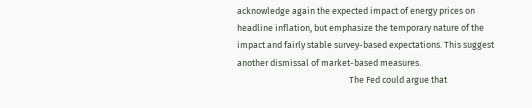acknowledge again the expected impact of energy prices on headline inflation, but emphasize the temporary nature of the impact and fairly stable survey-based expectations. This suggest another dismissal of market-based measures.
                                                        The Fed could argue that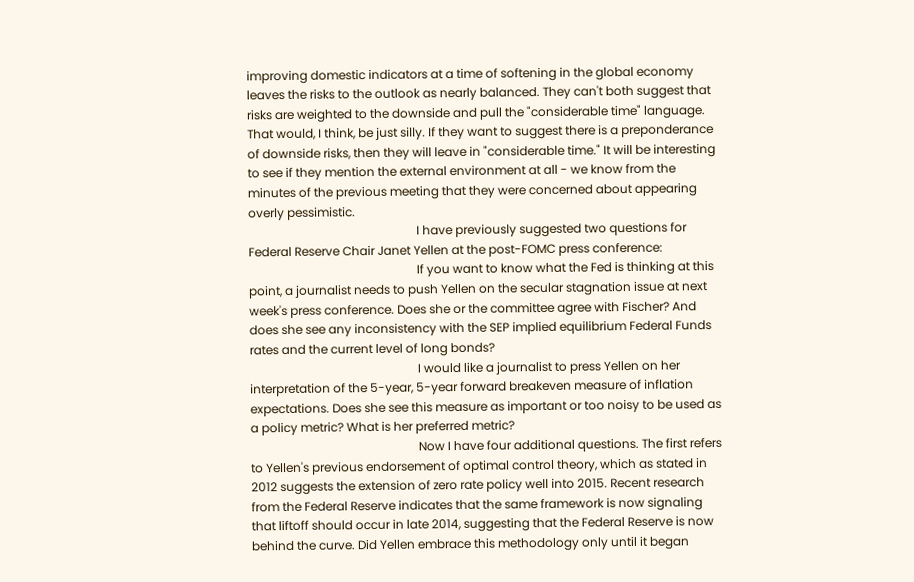improving domestic indicators at a time of softening in the global economy leaves the risks to the outlook as nearly balanced. They can't both suggest that risks are weighted to the downside and pull the "considerable time" language. That would, I think, be just silly. If they want to suggest there is a preponderance of downside risks, then they will leave in "considerable time." It will be interesting to see if they mention the external environment at all - we know from the minutes of the previous meeting that they were concerned about appearing overly pessimistic.
                                                        I have previously suggested two questions for Federal Reserve Chair Janet Yellen at the post-FOMC press conference:
                                                        If you want to know what the Fed is thinking at this point, a journalist needs to push Yellen on the secular stagnation issue at next week's press conference. Does she or the committee agree with Fischer? And does she see any inconsistency with the SEP implied equilibrium Federal Funds rates and the current level of long bonds?
                                                        I would like a journalist to press Yellen on her interpretation of the 5-year, 5-year forward breakeven measure of inflation expectations. Does she see this measure as important or too noisy to be used as a policy metric? What is her preferred metric?
                                                        Now I have four additional questions. The first refers to Yellen's previous endorsement of optimal control theory, which as stated in 2012 suggests the extension of zero rate policy well into 2015. Recent research from the Federal Reserve indicates that the same framework is now signaling that liftoff should occur in late 2014, suggesting that the Federal Reserve is now behind the curve. Did Yellen embrace this methodology only until it began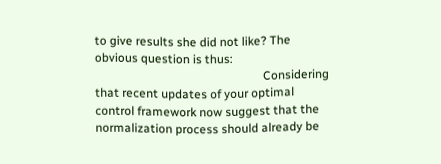to give results she did not like? The obvious question is thus:
                                                        Considering that recent updates of your optimal control framework now suggest that the normalization process should already be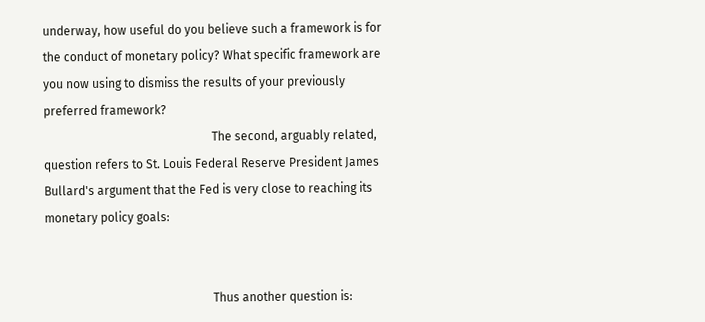underway, how useful do you believe such a framework is for the conduct of monetary policy? What specific framework are you now using to dismiss the results of your previously preferred framework?
                                                        The second, arguably related, question refers to St. Louis Federal Reserve President James Bullard's argument that the Fed is very close to reaching its monetary policy goals:


                                                        Thus another question is: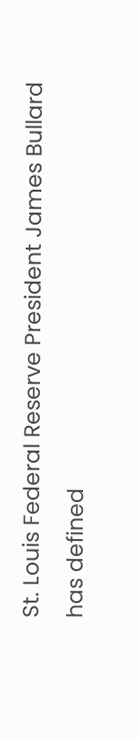St. Louis Federal Reserve President James Bullard has defined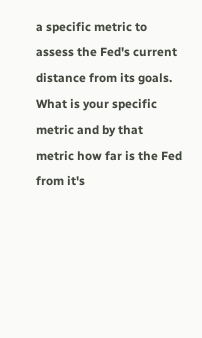a specific metric to assess the Fed's current distance from its goals. What is your specific metric and by that metric how far is the Fed from it's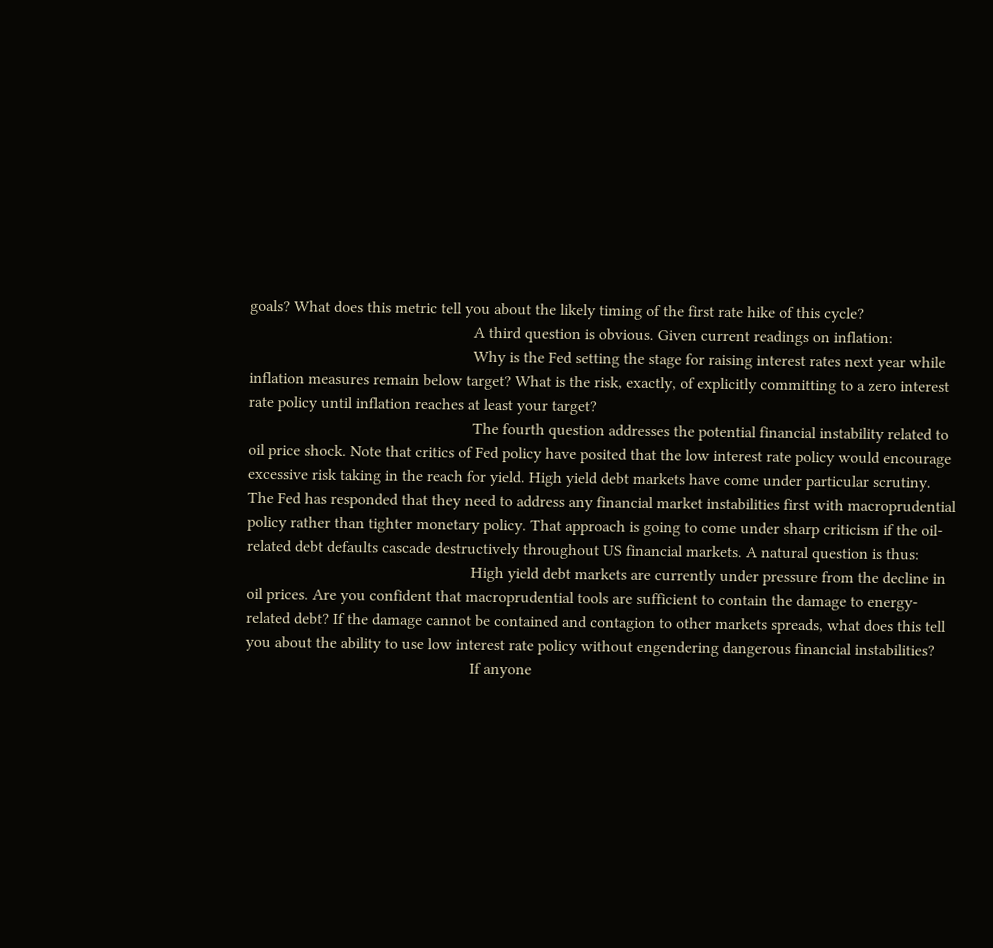goals? What does this metric tell you about the likely timing of the first rate hike of this cycle?
                                                        A third question is obvious. Given current readings on inflation:
                                                        Why is the Fed setting the stage for raising interest rates next year while inflation measures remain below target? What is the risk, exactly, of explicitly committing to a zero interest rate policy until inflation reaches at least your target?
                                                        The fourth question addresses the potential financial instability related to oil price shock. Note that critics of Fed policy have posited that the low interest rate policy would encourage excessive risk taking in the reach for yield. High yield debt markets have come under particular scrutiny. The Fed has responded that they need to address any financial market instabilities first with macroprudential policy rather than tighter monetary policy. That approach is going to come under sharp criticism if the oil-related debt defaults cascade destructively throughout US financial markets. A natural question is thus:
                                                        High yield debt markets are currently under pressure from the decline in oil prices. Are you confident that macroprudential tools are sufficient to contain the damage to energy-related debt? If the damage cannot be contained and contagion to other markets spreads, what does this tell you about the ability to use low interest rate policy without engendering dangerous financial instabilities?
                                                        If anyone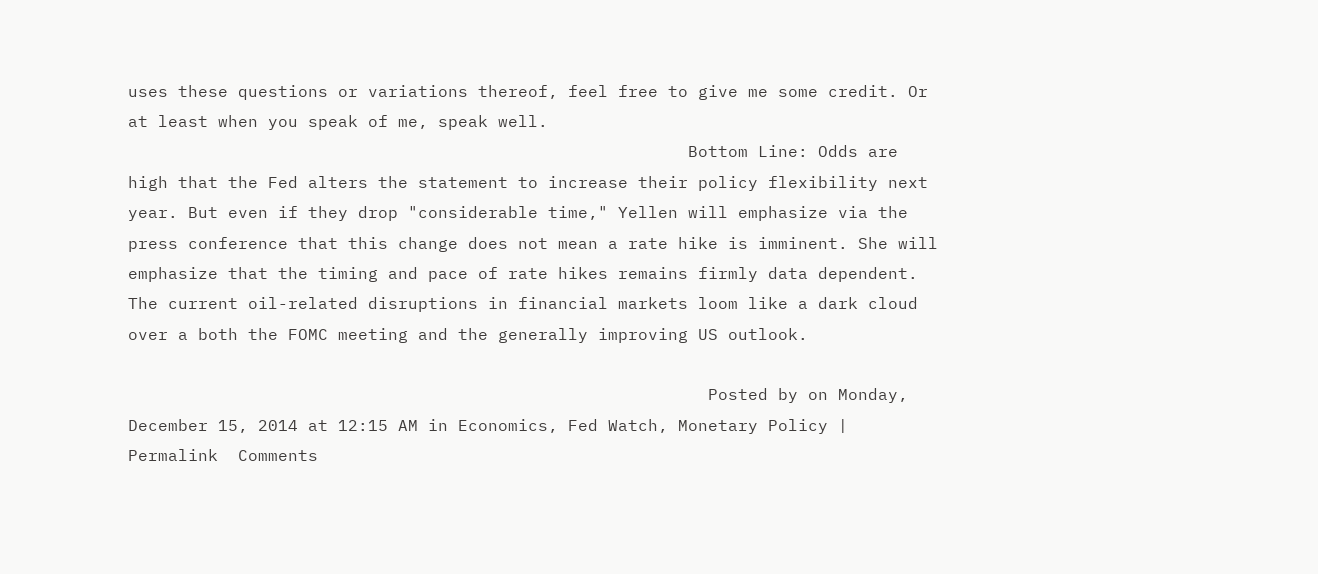uses these questions or variations thereof, feel free to give me some credit. Or at least when you speak of me, speak well.
                                                        Bottom Line: Odds are high that the Fed alters the statement to increase their policy flexibility next year. But even if they drop "considerable time," Yellen will emphasize via the press conference that this change does not mean a rate hike is imminent. She will emphasize that the timing and pace of rate hikes remains firmly data dependent. The current oil-related disruptions in financial markets loom like a dark cloud over a both the FOMC meeting and the generally improving US outlook.

                                                          Posted by on Monday, December 15, 2014 at 12:15 AM in Economics, Fed Watch, Monetary Policy | Permalink  Comments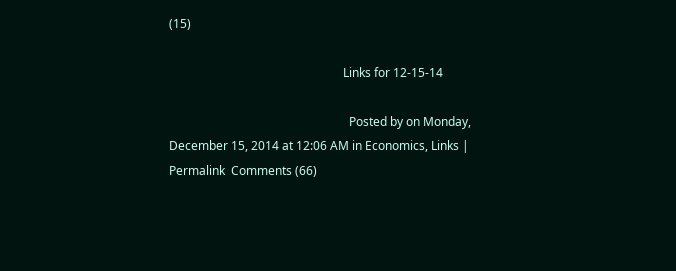(15)

                                                          Links for 12-15-14

                                                            Posted by on Monday, December 15, 2014 at 12:06 AM in Economics, Links | Permalink  Comments (66)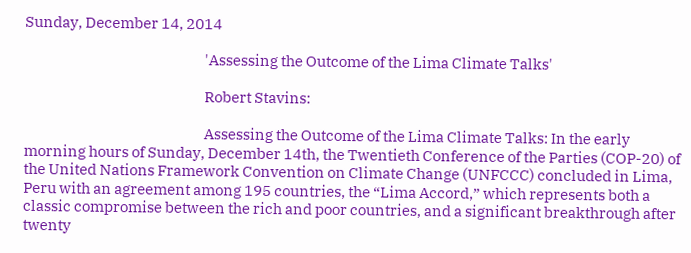Sunday, December 14, 2014

                                                            'Assessing the Outcome of the Lima Climate Talks'

                                                            Robert Stavins:

                                                            Assessing the Outcome of the Lima Climate Talks: In the early morning hours of Sunday, December 14th, the Twentieth Conference of the Parties (COP-20) of the United Nations Framework Convention on Climate Change (UNFCCC) concluded in Lima, Peru with an agreement among 195 countries, the “Lima Accord,” which represents both a classic compromise between the rich and poor countries, and a significant breakthrough after twenty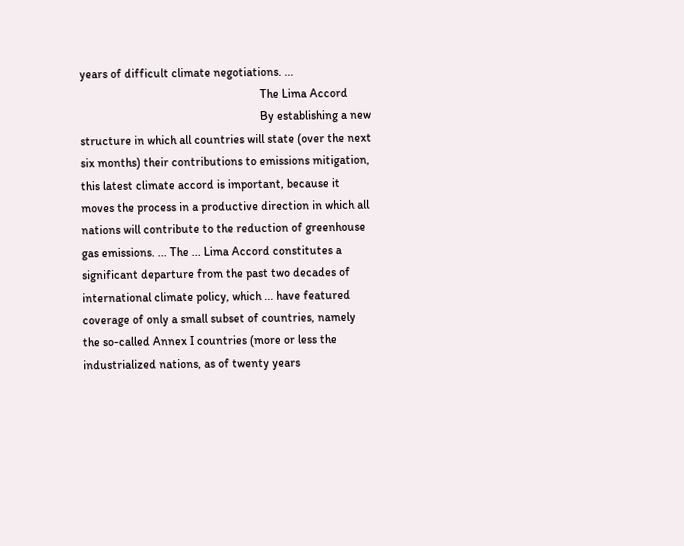years of difficult climate negotiations. ...
                                                            The Lima Accord
                                                            By establishing a new structure in which all countries will state (over the next six months) their contributions to emissions mitigation, this latest climate accord is important, because it moves the process in a productive direction in which all nations will contribute to the reduction of greenhouse gas emissions. ... The ... Lima Accord constitutes a significant departure from the past two decades of international climate policy, which ... have featured coverage of only a small subset of countries, namely the so-called Annex I countries (more or less the industrialized nations, as of twenty years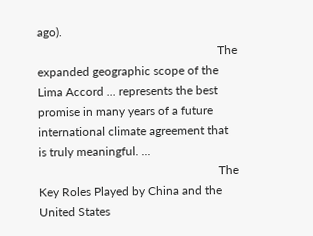ago).
                                                            The expanded geographic scope of the Lima Accord ... represents the best promise in many years of a future international climate agreement that is truly meaningful. ...
                                                            The Key Roles Played by China and the United States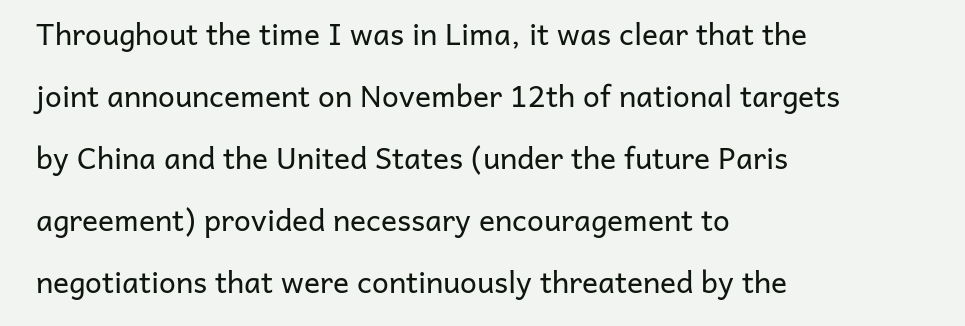Throughout the time I was in Lima, it was clear that the joint announcement on November 12th of national targets by China and the United States (under the future Paris agreement) provided necessary encouragement to negotiations that were continuously threatened by the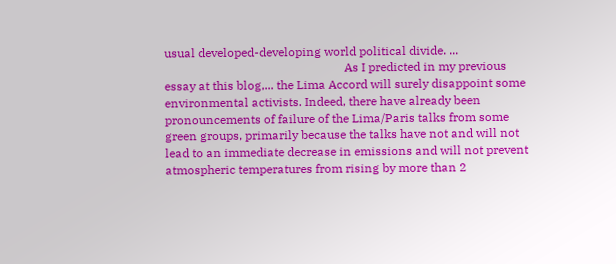usual developed-developing world political divide. ...
                                                            As I predicted in my previous essay at this blog,... the Lima Accord will surely disappoint some environmental activists. Indeed, there have already been pronouncements of failure of the Lima/Paris talks from some green groups, primarily because the talks have not and will not lead to an immediate decrease in emissions and will not prevent atmospheric temperatures from rising by more than 2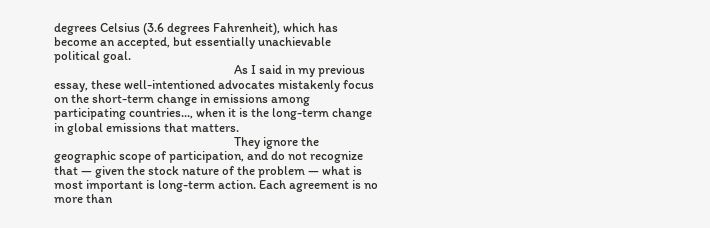degrees Celsius (3.6 degrees Fahrenheit), which has become an accepted, but essentially unachievable political goal.
                                                            As I said in my previous essay, these well-intentioned advocates mistakenly focus on the short-term change in emissions among participating countries..., when it is the long-term change in global emissions that matters.
                                                            They ignore the geographic scope of participation, and do not recognize that — given the stock nature of the problem — what is most important is long-term action. Each agreement is no more than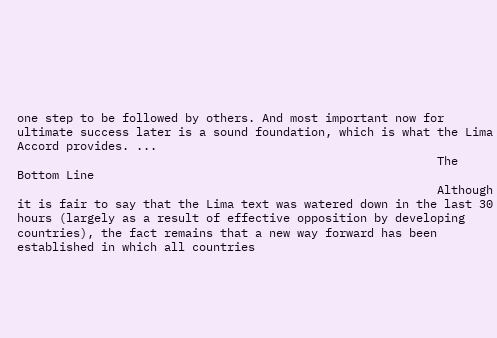one step to be followed by others. And most important now for ultimate success later is a sound foundation, which is what the Lima Accord provides. ...
                                                            The Bottom Line
                                                            Although it is fair to say that the Lima text was watered down in the last 30 hours (largely as a result of effective opposition by developing countries), the fact remains that a new way forward has been established in which all countries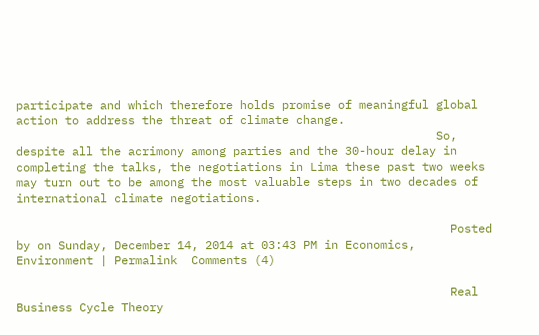participate and which therefore holds promise of meaningful global action to address the threat of climate change.
                                                            So, despite all the acrimony among parties and the 30-hour delay in completing the talks, the negotiations in Lima these past two weeks may turn out to be among the most valuable steps in two decades of international climate negotiations.

                                                              Posted by on Sunday, December 14, 2014 at 03:43 PM in Economics, Environment | Permalink  Comments (4)

                                                              Real Business Cycle Theory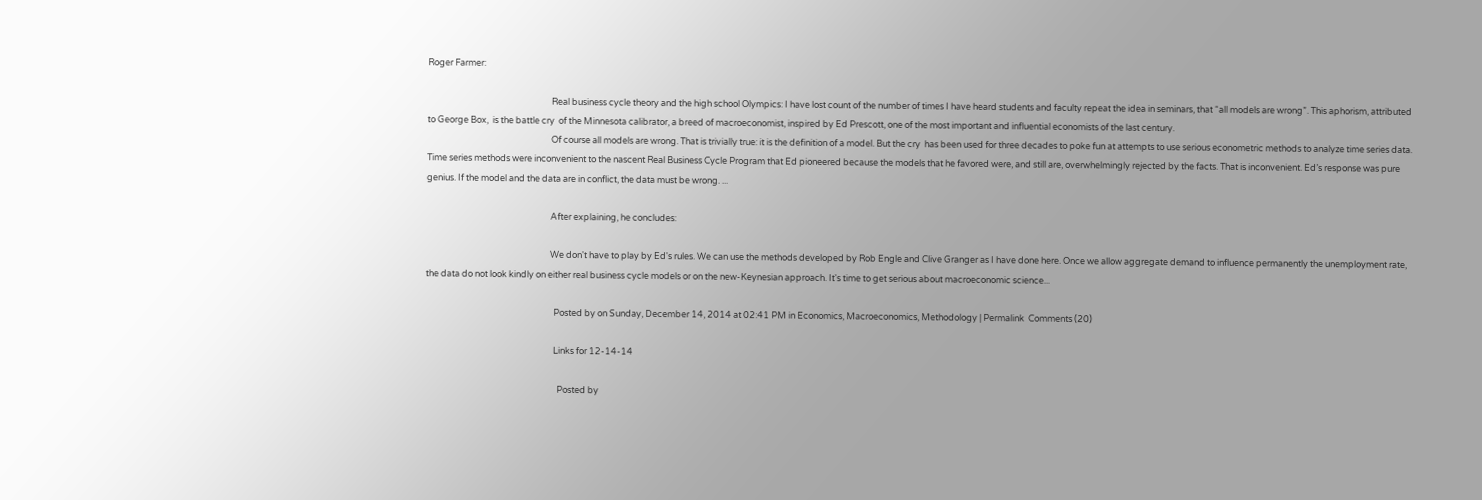Roger Farmer:

                                                              Real business cycle theory and the high school Olympics: I have lost count of the number of times I have heard students and faculty repeat the idea in seminars, that “all models are wrong”. This aphorism, attributed to George Box,  is the battle cry  of the Minnesota calibrator, a breed of macroeconomist, inspired by Ed Prescott, one of the most important and influential economists of the last century.
                                                              Of course all models are wrong. That is trivially true: it is the definition of a model. But the cry  has been used for three decades to poke fun at attempts to use serious econometric methods to analyze time series data. Time series methods were inconvenient to the nascent Real Business Cycle Program that Ed pioneered because the models that he favored were, and still are, overwhelmingly rejected by the facts. That is inconvenient. Ed’s response was pure genius. If the model and the data are in conflict, the data must be wrong. ...

                                                              After explaining, he concludes:

                                                              We don't have to play by Ed's rules. We can use the methods developed by Rob Engle and Clive Granger as I have done here. Once we allow aggregate demand to influence permanently the unemployment rate, the data do not look kindly on either real business cycle models or on the new-Keynesian approach. It's time to get serious about macroeconomic science...

                                                                Posted by on Sunday, December 14, 2014 at 02:41 PM in Economics, Macroeconomics, Methodology | Permalink  Comments (20)

                                                                Links for 12-14-14

                                                                  Posted by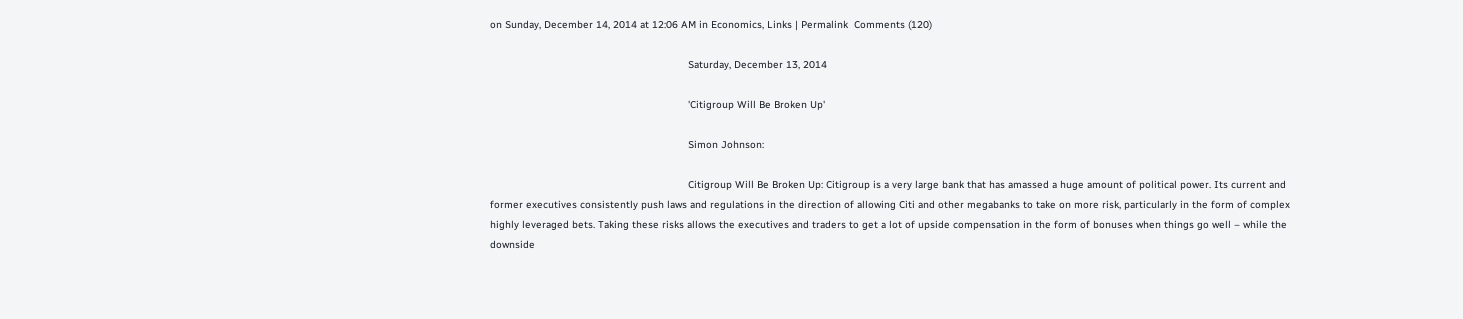on Sunday, December 14, 2014 at 12:06 AM in Economics, Links | Permalink  Comments (120)

                                                                  Saturday, December 13, 2014

                                                                  'Citigroup Will Be Broken Up'

                                                                  Simon Johnson:

                                                                  Citigroup Will Be Broken Up: Citigroup is a very large bank that has amassed a huge amount of political power. Its current and former executives consistently push laws and regulations in the direction of allowing Citi and other megabanks to take on more risk, particularly in the form of complex highly leveraged bets. Taking these risks allows the executives and traders to get a lot of upside compensation in the form of bonuses when things go well – while the downside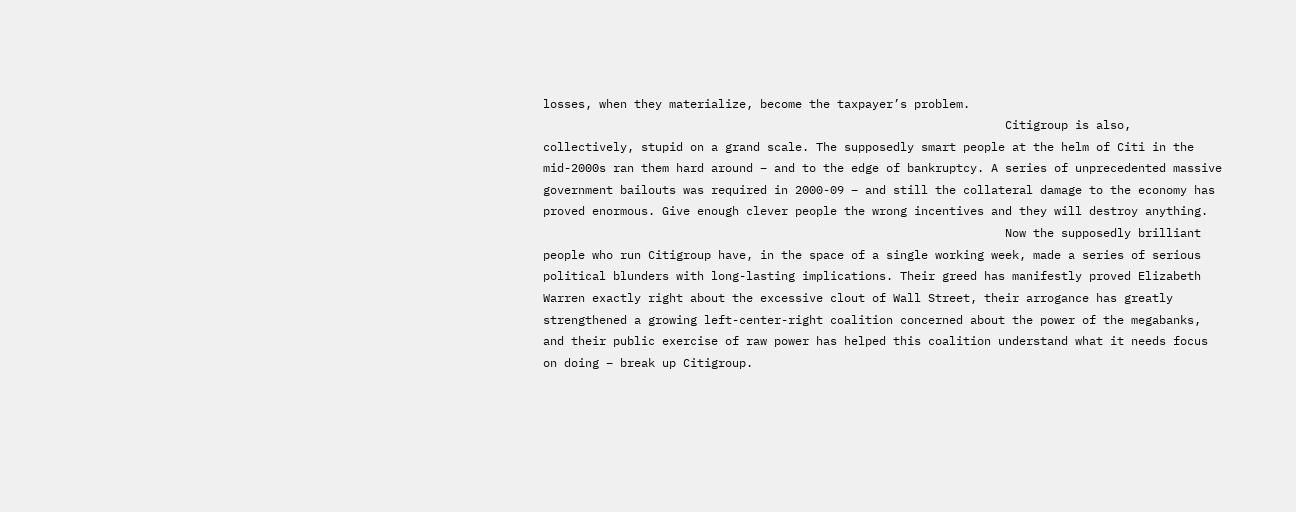losses, when they materialize, become the taxpayer’s problem.
                                                                  Citigroup is also, collectively, stupid on a grand scale. The supposedly smart people at the helm of Citi in the mid-2000s ran them hard around – and to the edge of bankruptcy. A series of unprecedented massive government bailouts was required in 2000-09 – and still the collateral damage to the economy has proved enormous. Give enough clever people the wrong incentives and they will destroy anything.
                                                                  Now the supposedly brilliant people who run Citigroup have, in the space of a single working week, made a series of serious political blunders with long-lasting implications. Their greed has manifestly proved Elizabeth Warren exactly right about the excessive clout of Wall Street, their arrogance has greatly strengthened a growing left-center-right coalition concerned about the power of the megabanks, and their public exercise of raw power has helped this coalition understand what it needs focus on doing – break up Citigroup.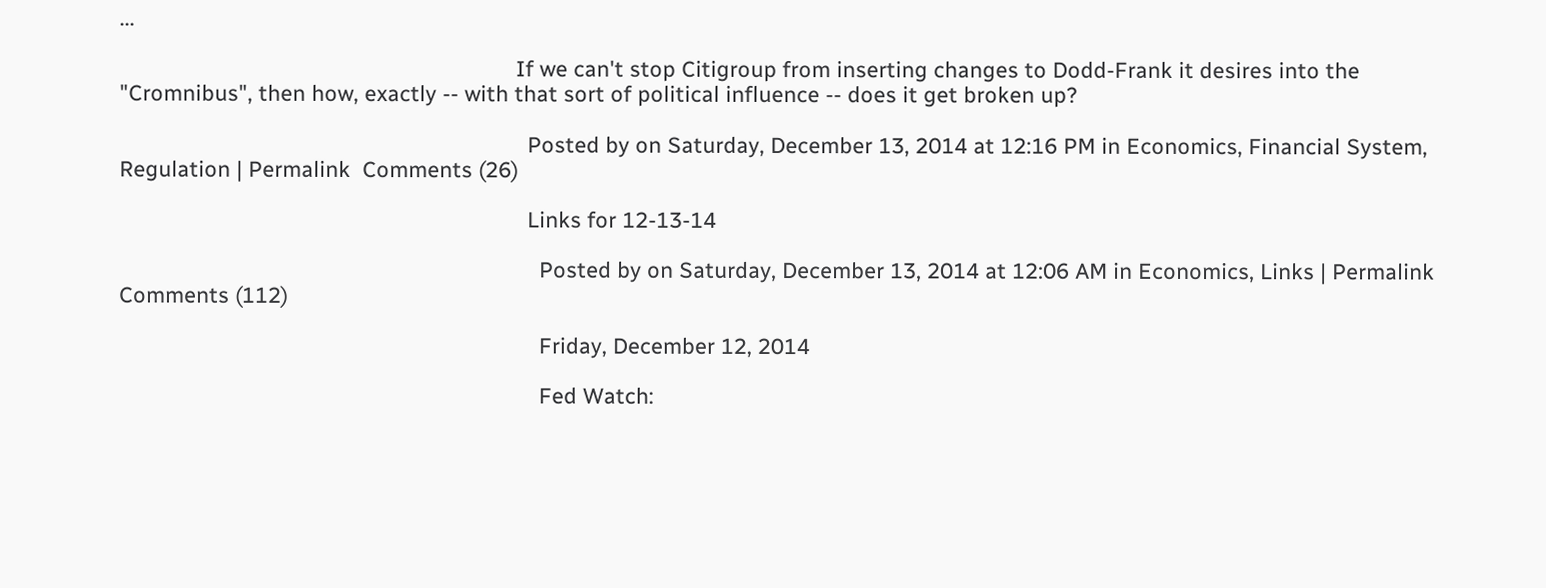...

                                                                  If we can't stop Citigroup from inserting changes to Dodd-Frank it desires into the "Cromnibus", then how, exactly -- with that sort of political influence -- does it get broken up?

                                                                    Posted by on Saturday, December 13, 2014 at 12:16 PM in Economics, Financial System, Regulation | Permalink  Comments (26)

                                                                    Links for 12-13-14

                                                                      Posted by on Saturday, December 13, 2014 at 12:06 AM in Economics, Links | Permalink  Comments (112)

                                                                      Friday, December 12, 2014

                                                                      Fed Watch: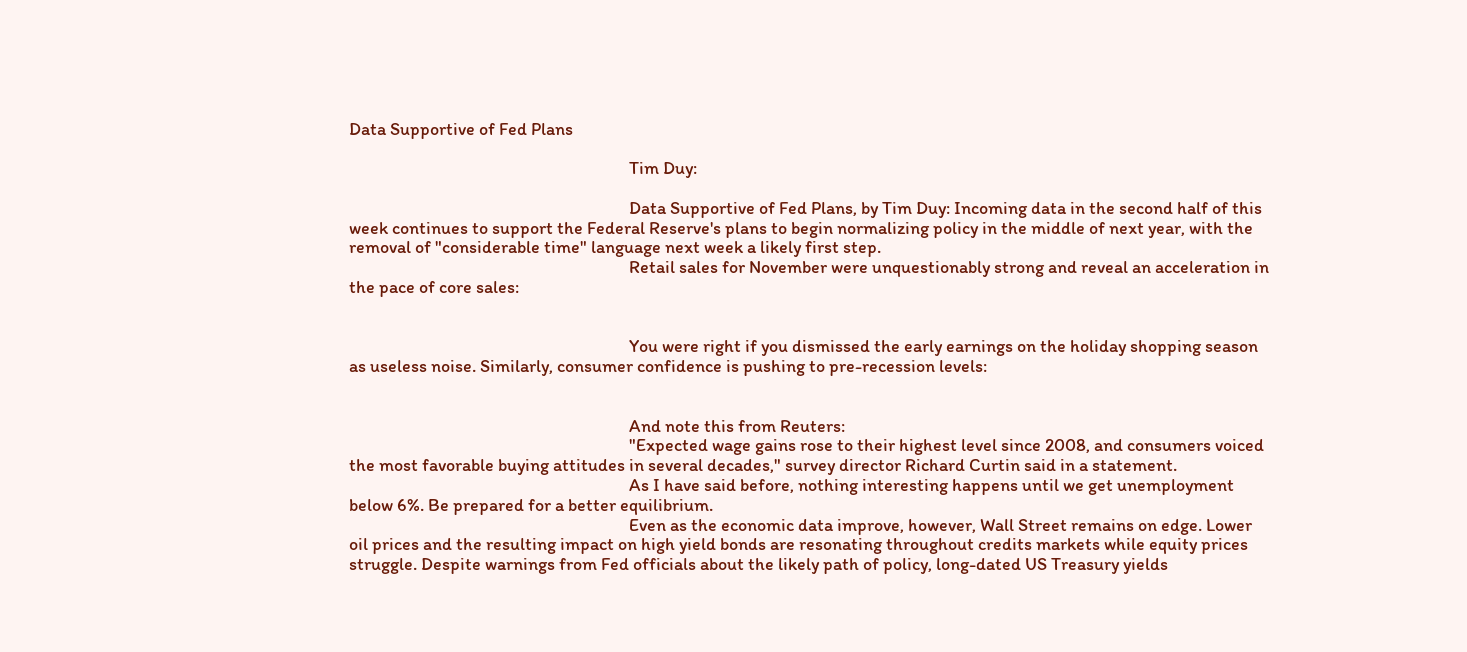Data Supportive of Fed Plans

                                                                      Tim Duy:

                                                                      Data Supportive of Fed Plans, by Tim Duy: Incoming data in the second half of this week continues to support the Federal Reserve's plans to begin normalizing policy in the middle of next year, with the removal of "considerable time" language next week a likely first step.
                                                                      Retail sales for November were unquestionably strong and reveal an acceleration in the pace of core sales:


                                                                      You were right if you dismissed the early earnings on the holiday shopping season as useless noise. Similarly, consumer confidence is pushing to pre-recession levels:


                                                                      And note this from Reuters:
                                                                      "Expected wage gains rose to their highest level since 2008, and consumers voiced the most favorable buying attitudes in several decades," survey director Richard Curtin said in a statement.
                                                                      As I have said before, nothing interesting happens until we get unemployment below 6%. Be prepared for a better equilibrium.
                                                                      Even as the economic data improve, however, Wall Street remains on edge. Lower oil prices and the resulting impact on high yield bonds are resonating throughout credits markets while equity prices struggle. Despite warnings from Fed officials about the likely path of policy, long-dated US Treasury yields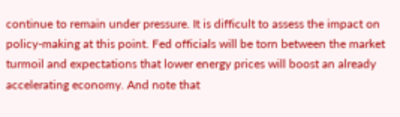continue to remain under pressure. It is difficult to assess the impact on policy-making at this point. Fed officials will be torn between the market turmoil and expectations that lower energy prices will boost an already accelerating economy. And note that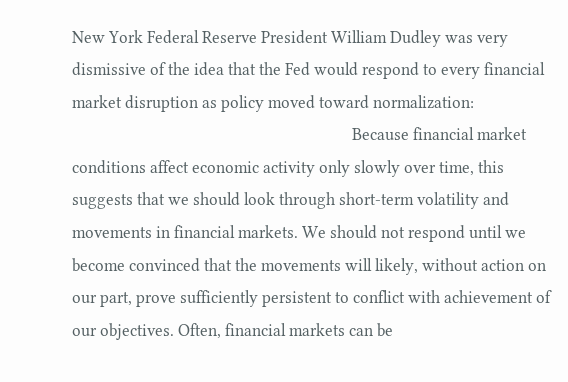New York Federal Reserve President William Dudley was very dismissive of the idea that the Fed would respond to every financial market disruption as policy moved toward normalization:
                                                                      Because financial market conditions affect economic activity only slowly over time, this suggests that we should look through short-term volatility and movements in financial markets. We should not respond until we become convinced that the movements will likely, without action on our part, prove sufficiently persistent to conflict with achievement of our objectives. Often, financial markets can be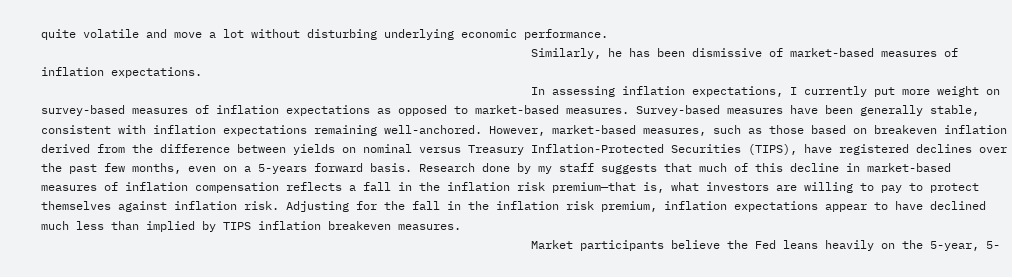quite volatile and move a lot without disturbing underlying economic performance.
                                                                      Similarly, he has been dismissive of market-based measures of inflation expectations.
                                                                      In assessing inflation expectations, I currently put more weight on survey-based measures of inflation expectations as opposed to market-based measures. Survey-based measures have been generally stable, consistent with inflation expectations remaining well-anchored. However, market-based measures, such as those based on breakeven inflation derived from the difference between yields on nominal versus Treasury Inflation-Protected Securities (TIPS), have registered declines over the past few months, even on a 5-years forward basis. Research done by my staff suggests that much of this decline in market-based measures of inflation compensation reflects a fall in the inflation risk premium—that is, what investors are willing to pay to protect themselves against inflation risk. Adjusting for the fall in the inflation risk premium, inflation expectations appear to have declined much less than implied by TIPS inflation breakeven measures.
                                                                      Market participants believe the Fed leans heavily on the 5-year, 5-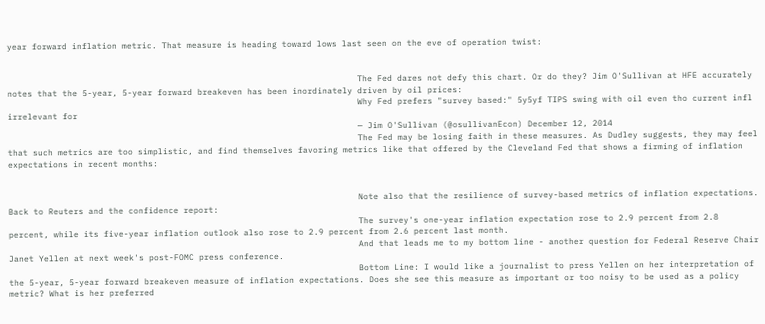year forward inflation metric. That measure is heading toward lows last seen on the eve of operation twist:


                                                                      The Fed dares not defy this chart. Or do they? Jim O'Sullivan at HFE accurately notes that the 5-year, 5-year forward breakeven has been inordinately driven by oil prices:
                                                                      Why Fed prefers "survey based:" 5y5yf TIPS swing with oil even tho current infl irrelevant for
                                                                      — Jim O'Sullivan (@osullivanEcon) December 12, 2014
                                                                      The Fed may be losing faith in these measures. As Dudley suggests, they may feel that such metrics are too simplistic, and find themselves favoring metrics like that offered by the Cleveland Fed that shows a firming of inflation expectations in recent months:


                                                                      Note also that the resilience of survey-based metrics of inflation expectations. Back to Reuters and the confidence report:
                                                                      The survey's one-year inflation expectation rose to 2.9 percent from 2.8 percent, while its five-year inflation outlook also rose to 2.9 percent from 2.6 percent last month.
                                                                      And that leads me to my bottom line - another question for Federal Reserve Chair Janet Yellen at next week's post-FOMC press conference.
                                                                      Bottom Line: I would like a journalist to press Yellen on her interpretation of the 5-year, 5-year forward breakeven measure of inflation expectations. Does she see this measure as important or too noisy to be used as a policy metric? What is her preferred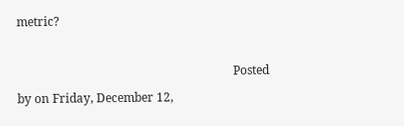metric?

                                                                        Posted by on Friday, December 12,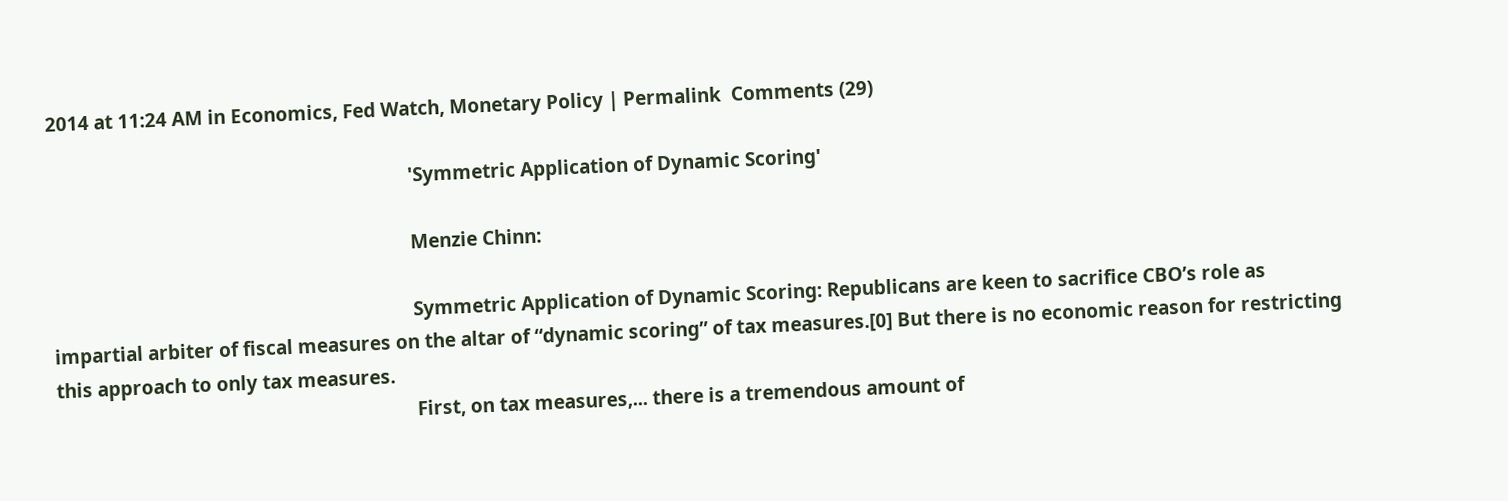2014 at 11:24 AM in Economics, Fed Watch, Monetary Policy | Permalink  Comments (29)

                                                                        'Symmetric Application of Dynamic Scoring'

                                                                        Menzie Chinn:

                                                                        Symmetric Application of Dynamic Scoring: Republicans are keen to sacrifice CBO’s role as impartial arbiter of fiscal measures on the altar of “dynamic scoring” of tax measures.[0] But there is no economic reason for restricting this approach to only tax measures.
                                                                        First, on tax measures,... there is a tremendous amount of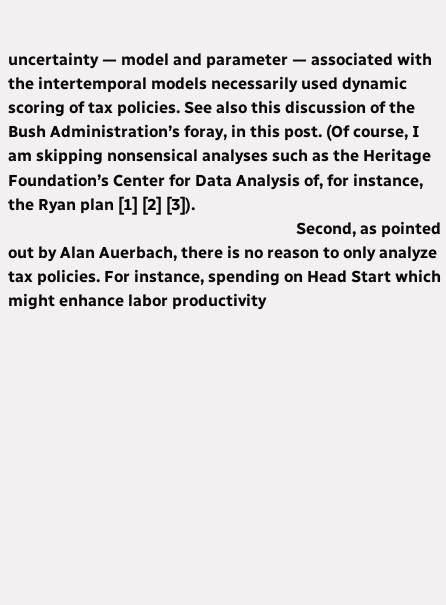uncertainty — model and parameter — associated with the intertemporal models necessarily used dynamic scoring of tax policies. See also this discussion of the Bush Administration’s foray, in this post. (Of course, I am skipping nonsensical analyses such as the Heritage Foundation’s Center for Data Analysis of, for instance, the Ryan plan [1] [2] [3]).
                                                                        Second, as pointed out by Alan Auerbach, there is no reason to only analyze tax policies. For instance, spending on Head Start which might enhance labor productivity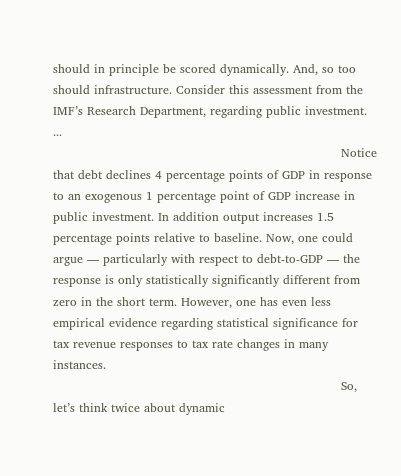should in principle be scored dynamically. And, so too should infrastructure. Consider this assessment from the IMF’s Research Department, regarding public investment. ...
                                                                        Notice that debt declines 4 percentage points of GDP in response to an exogenous 1 percentage point of GDP increase in public investment. In addition output increases 1.5 percentage points relative to baseline. Now, one could argue — particularly with respect to debt-to-GDP — the response is only statistically significantly different from zero in the short term. However, one has even less empirical evidence regarding statistical significance for tax revenue responses to tax rate changes in many instances.
                                                                        So, let’s think twice about dynamic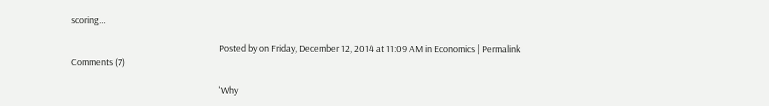scoring…

                                                                          Posted by on Friday, December 12, 2014 at 11:09 AM in Economics | Permalink  Comments (7)

                                                                          'Why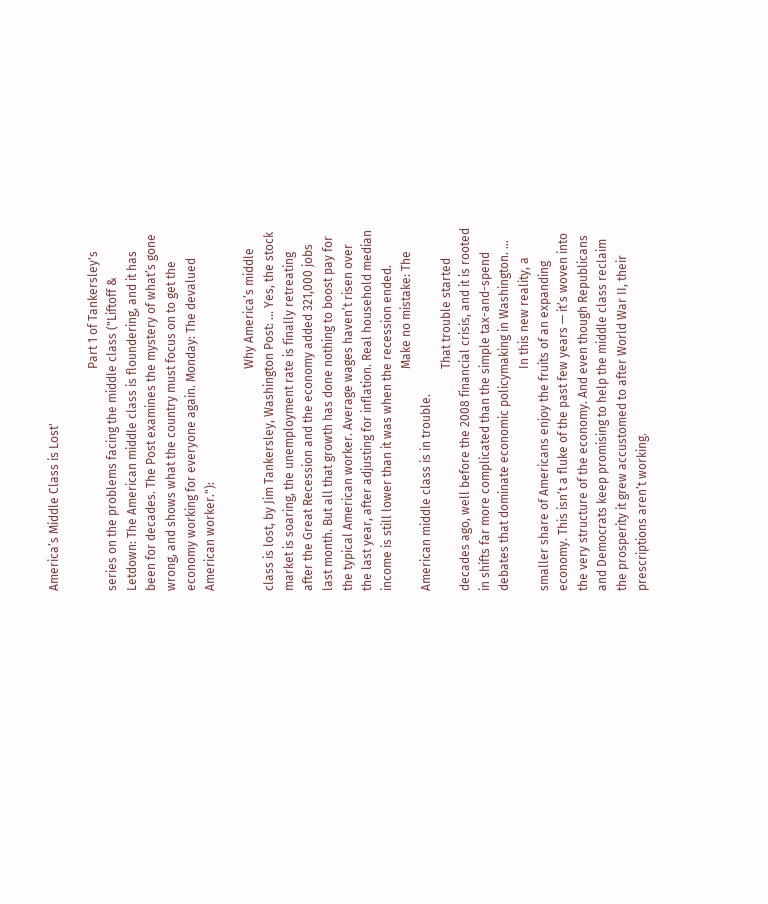America’s Middle Class is Lost'

                                                                          Part 1 of Tankersley's series on the problems facing the middle class ("Liftoff & Letdown: The American middle class is floundering, and it has been for decades. The Post examines the mystery of what’s gone wrong, and shows what the country must focus on to get the economy working for everyone again. Monday: The devalued American worker."):

                                                                          Why America’s middle class is lost, by Jim Tankersley, Washington Post: ... Yes, the stock market is soaring, the unemployment rate is finally retreating after the Great Recession and the economy added 321,000 jobs last month. But all that growth has done nothing to boost pay for the typical American worker. Average wages haven’t risen over the last year, after adjusting for inflation. Real household median income is still lower than it was when the recession ended.
                                                                          Make no mistake: The American middle class is in trouble.
                                                                          That trouble started decades ago, well before the 2008 financial crisis, and it is rooted in shifts far more complicated than the simple tax-and-spend debates that dominate economic policymaking in Washington. ...
                                                                          In this new reality, a smaller share of Americans enjoy the fruits of an expanding economy. This isn’t a fluke of the past few years — it’s woven into the very structure of the economy. And even though Republicans and Democrats keep promising to help the middle class reclaim the prosperity it grew accustomed to after World War II, their prescriptions aren’t working.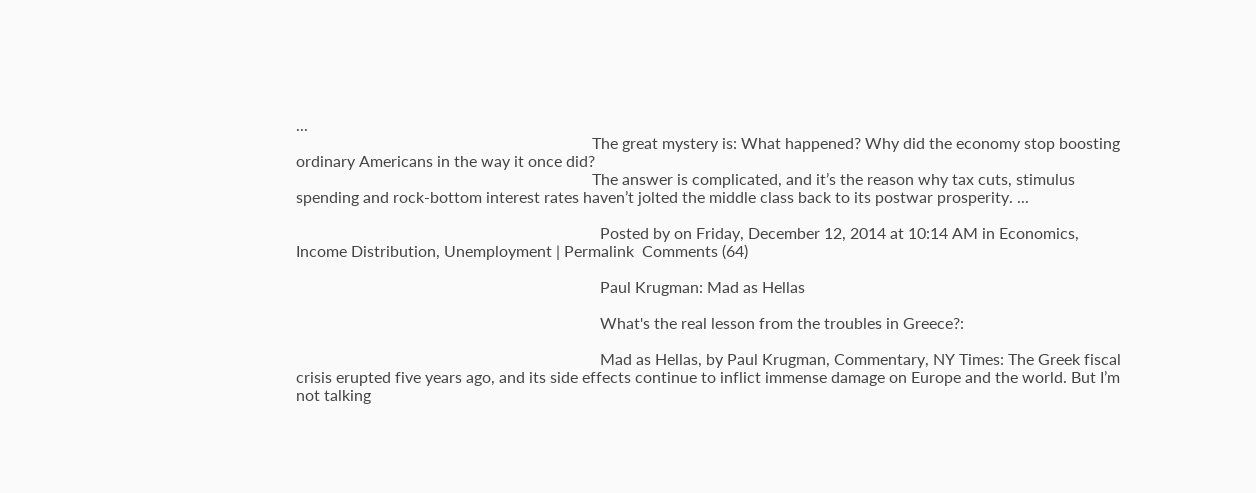...
                                                                          The great mystery is: What happened? Why did the economy stop boosting ordinary Americans in the way it once did?
                                                                          The answer is complicated, and it’s the reason why tax cuts, stimulus spending and rock-bottom interest rates haven’t jolted the middle class back to its postwar prosperity. ...

                                                                            Posted by on Friday, December 12, 2014 at 10:14 AM in Economics, Income Distribution, Unemployment | Permalink  Comments (64)

                                                                            Paul Krugman: Mad as Hellas

                                                                            What's the real lesson from the troubles in Greece?:

                                                                            Mad as Hellas, by Paul Krugman, Commentary, NY Times: The Greek fiscal crisis erupted five years ago, and its side effects continue to inflict immense damage on Europe and the world. But I’m not talking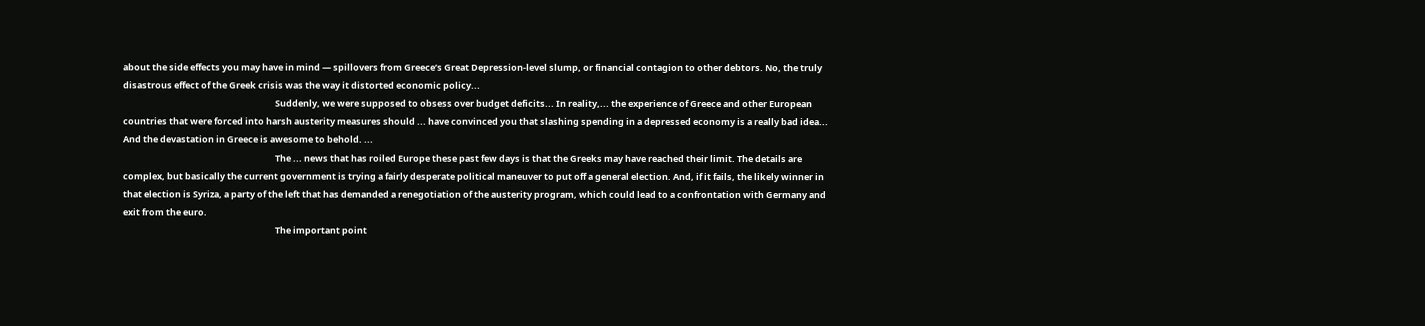about the side effects you may have in mind — spillovers from Greece’s Great Depression-level slump, or financial contagion to other debtors. No, the truly disastrous effect of the Greek crisis was the way it distorted economic policy...
                                                                            Suddenly, we were supposed to obsess over budget deficits... In reality,... the experience of Greece and other European countries that were forced into harsh austerity measures should ... have convinced you that slashing spending in a depressed economy is a really bad idea... And the devastation in Greece is awesome to behold. ...
                                                                            The ... news that has roiled Europe these past few days is that the Greeks may have reached their limit. The details are complex, but basically the current government is trying a fairly desperate political maneuver to put off a general election. And, if it fails, the likely winner in that election is Syriza, a party of the left that has demanded a renegotiation of the austerity program, which could lead to a confrontation with Germany and exit from the euro.
                                                                            The important point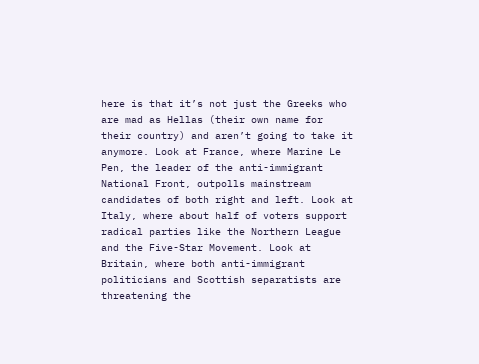here is that it’s not just the Greeks who are mad as Hellas (their own name for their country) and aren’t going to take it anymore. Look at France, where Marine Le Pen, the leader of the anti-immigrant National Front, outpolls mainstream candidates of both right and left. Look at Italy, where about half of voters support radical parties like the Northern League and the Five-Star Movement. Look at Britain, where both anti-immigrant politicians and Scottish separatists are threatening the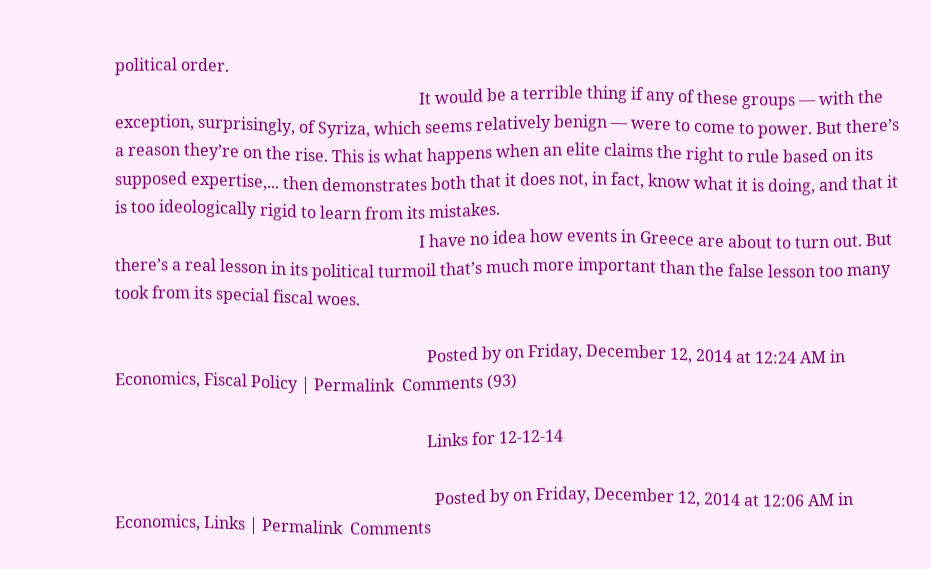political order.
                                                                            It would be a terrible thing if any of these groups — with the exception, surprisingly, of Syriza, which seems relatively benign — were to come to power. But there’s a reason they’re on the rise. This is what happens when an elite claims the right to rule based on its supposed expertise,... then demonstrates both that it does not, in fact, know what it is doing, and that it is too ideologically rigid to learn from its mistakes.
                                                                            I have no idea how events in Greece are about to turn out. But there’s a real lesson in its political turmoil that’s much more important than the false lesson too many took from its special fiscal woes.

                                                                              Posted by on Friday, December 12, 2014 at 12:24 AM in Economics, Fiscal Policy | Permalink  Comments (93)

                                                                              Links for 12-12-14

                                                                                Posted by on Friday, December 12, 2014 at 12:06 AM in Economics, Links | Permalink  Comments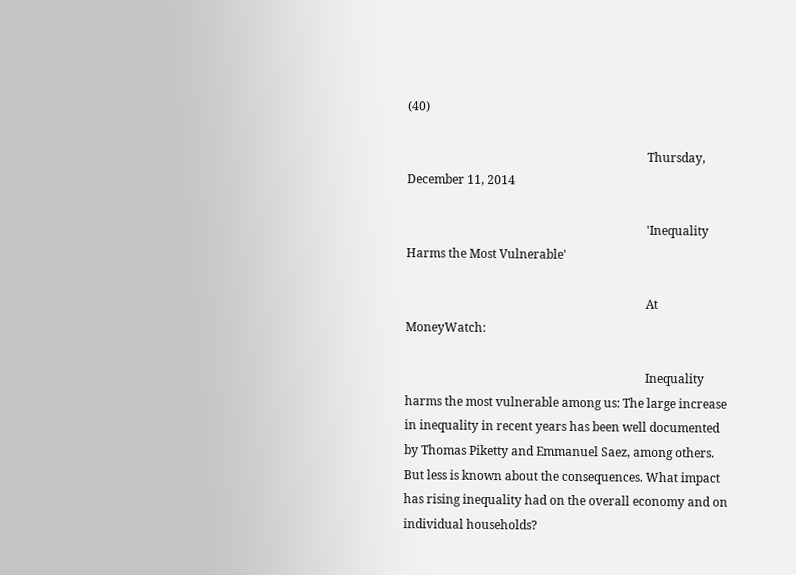(40)

                                                                                Thursday, December 11, 2014

                                                                                'Inequality Harms the Most Vulnerable'

                                                                                At MoneyWatch:

                                                                                Inequality harms the most vulnerable among us: The large increase in inequality in recent years has been well documented by Thomas Piketty and Emmanuel Saez, among others. But less is known about the consequences. What impact has rising inequality had on the overall economy and on individual households?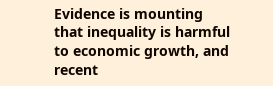Evidence is mounting that inequality is harmful to economic growth, and recent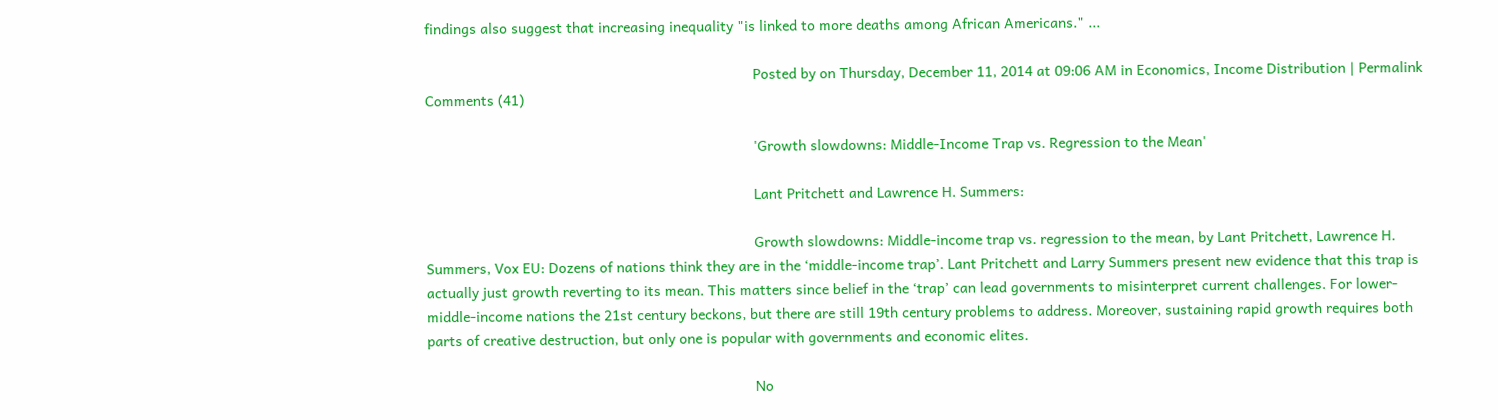findings also suggest that increasing inequality "is linked to more deaths among African Americans." ...

                                                                                  Posted by on Thursday, December 11, 2014 at 09:06 AM in Economics, Income Distribution | Permalink  Comments (41)

                                                                                  'Growth slowdowns: Middle-Income Trap vs. Regression to the Mean'

                                                                                  Lant Pritchett and Lawrence H. Summers:

                                                                                  Growth slowdowns: Middle-income trap vs. regression to the mean, by Lant Pritchett, Lawrence H. Summers, Vox EU: Dozens of nations think they are in the ‘middle-income trap’. Lant Pritchett and Larry Summers present new evidence that this trap is actually just growth reverting to its mean. This matters since belief in the ‘trap’ can lead governments to misinterpret current challenges. For lower-middle-income nations the 21st century beckons, but there are still 19th century problems to address. Moreover, sustaining rapid growth requires both parts of creative destruction, but only one is popular with governments and economic elites.

                                                                                  No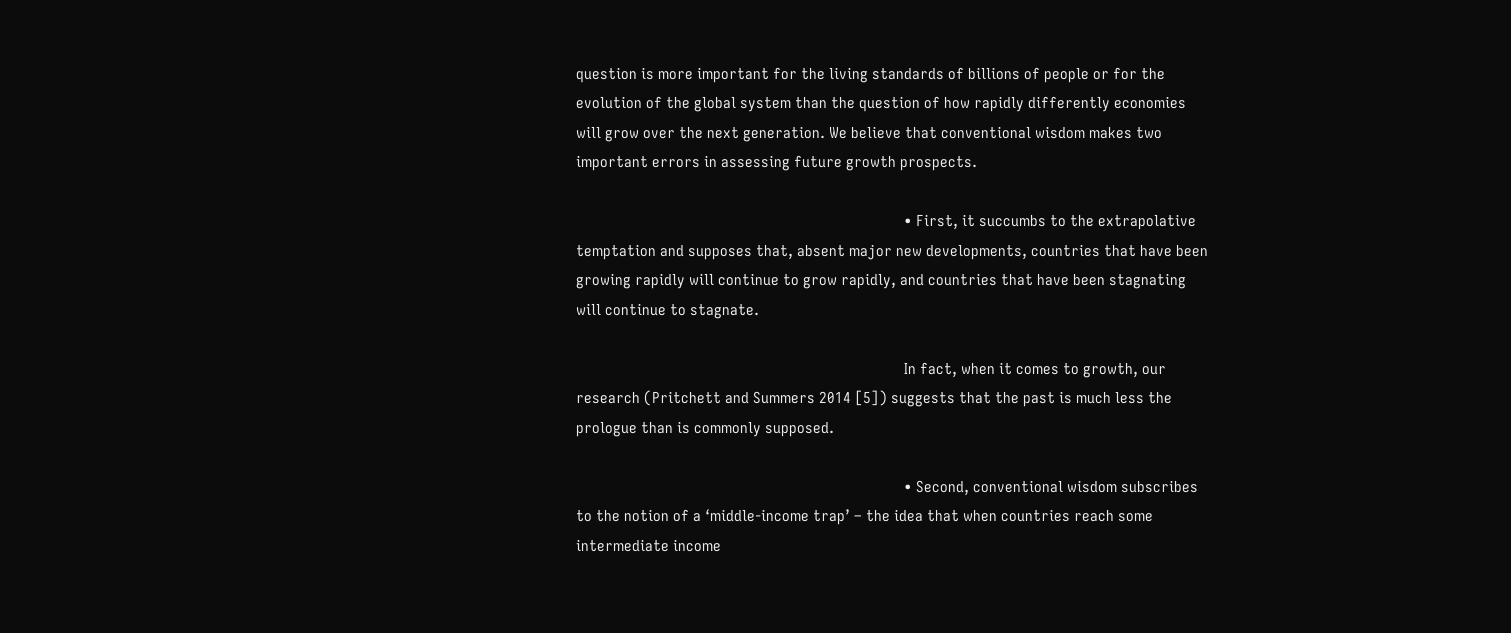question is more important for the living standards of billions of people or for the evolution of the global system than the question of how rapidly differently economies will grow over the next generation. We believe that conventional wisdom makes two important errors in assessing future growth prospects.

                                                                                  • First, it succumbs to the extrapolative temptation and supposes that, absent major new developments, countries that have been growing rapidly will continue to grow rapidly, and countries that have been stagnating will continue to stagnate.

                                                                                  In fact, when it comes to growth, our research (Pritchett and Summers 2014 [5]) suggests that the past is much less the prologue than is commonly supposed.

                                                                                  • Second, conventional wisdom subscribes to the notion of a ‘middle-income trap’ – the idea that when countries reach some intermediate income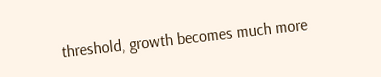threshold, growth becomes much more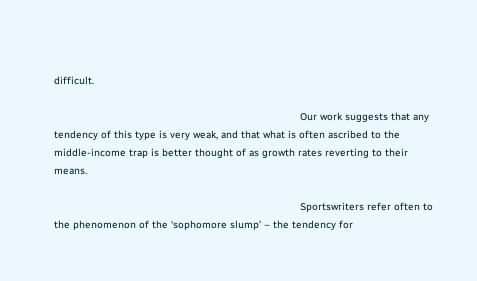difficult.

                                                                                  Our work suggests that any tendency of this type is very weak, and that what is often ascribed to the middle-income trap is better thought of as growth rates reverting to their means.

                                                                                  Sportswriters refer often to the phenomenon of the ‘sophomore slump’ – the tendency for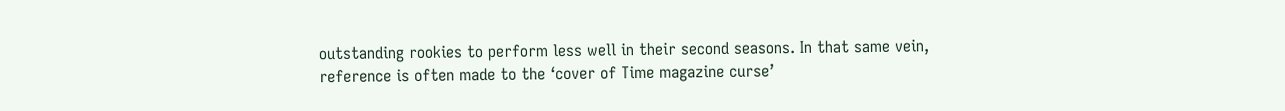outstanding rookies to perform less well in their second seasons. In that same vein, reference is often made to the ‘cover of Time magazine curse’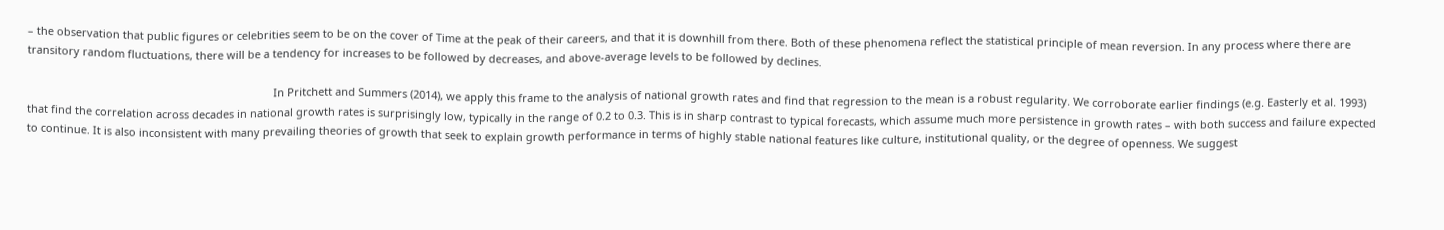– the observation that public figures or celebrities seem to be on the cover of Time at the peak of their careers, and that it is downhill from there. Both of these phenomena reflect the statistical principle of mean reversion. In any process where there are transitory random fluctuations, there will be a tendency for increases to be followed by decreases, and above-average levels to be followed by declines.

                                                                                  In Pritchett and Summers (2014), we apply this frame to the analysis of national growth rates and find that regression to the mean is a robust regularity. We corroborate earlier findings (e.g. Easterly et al. 1993) that find the correlation across decades in national growth rates is surprisingly low, typically in the range of 0.2 to 0.3. This is in sharp contrast to typical forecasts, which assume much more persistence in growth rates – with both success and failure expected to continue. It is also inconsistent with many prevailing theories of growth that seek to explain growth performance in terms of highly stable national features like culture, institutional quality, or the degree of openness. We suggest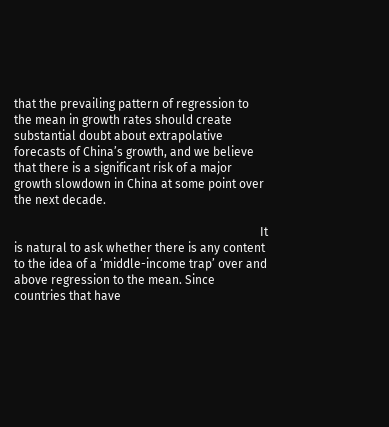that the prevailing pattern of regression to the mean in growth rates should create substantial doubt about extrapolative forecasts of China’s growth, and we believe that there is a significant risk of a major growth slowdown in China at some point over the next decade.

                                                                                  It is natural to ask whether there is any content to the idea of a ‘middle-income trap’ over and above regression to the mean. Since countries that have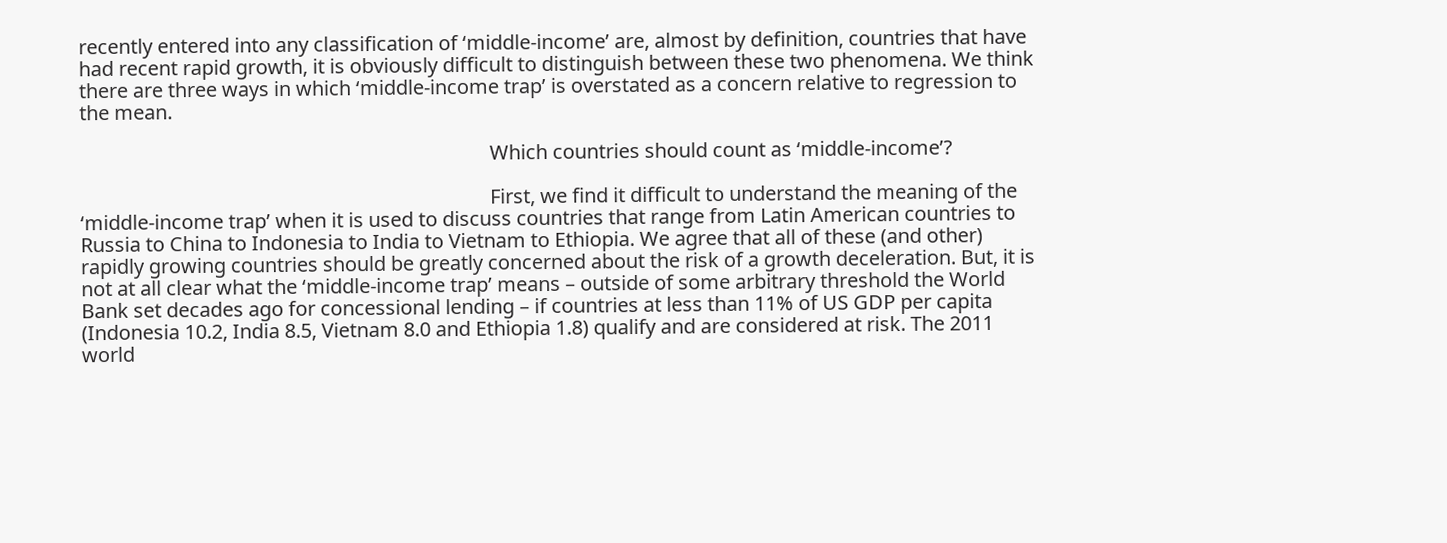recently entered into any classification of ‘middle-income’ are, almost by definition, countries that have had recent rapid growth, it is obviously difficult to distinguish between these two phenomena. We think there are three ways in which ‘middle-income trap’ is overstated as a concern relative to regression to the mean.

                                                                                  Which countries should count as ‘middle-income’?

                                                                                  First, we find it difficult to understand the meaning of the ‘middle-income trap’ when it is used to discuss countries that range from Latin American countries to Russia to China to Indonesia to India to Vietnam to Ethiopia. We agree that all of these (and other) rapidly growing countries should be greatly concerned about the risk of a growth deceleration. But, it is not at all clear what the ‘middle-income trap’ means – outside of some arbitrary threshold the World Bank set decades ago for concessional lending – if countries at less than 11% of US GDP per capita (Indonesia 10.2, India 8.5, Vietnam 8.0 and Ethiopia 1.8) qualify and are considered at risk. The 2011 world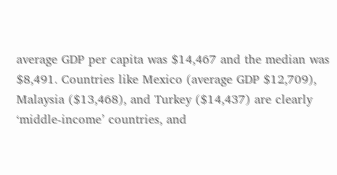average GDP per capita was $14,467 and the median was $8,491. Countries like Mexico (average GDP $12,709), Malaysia ($13,468), and Turkey ($14,437) are clearly ‘middle-income’ countries, and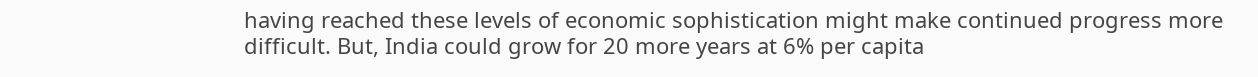having reached these levels of economic sophistication might make continued progress more difficult. But, India could grow for 20 more years at 6% per capita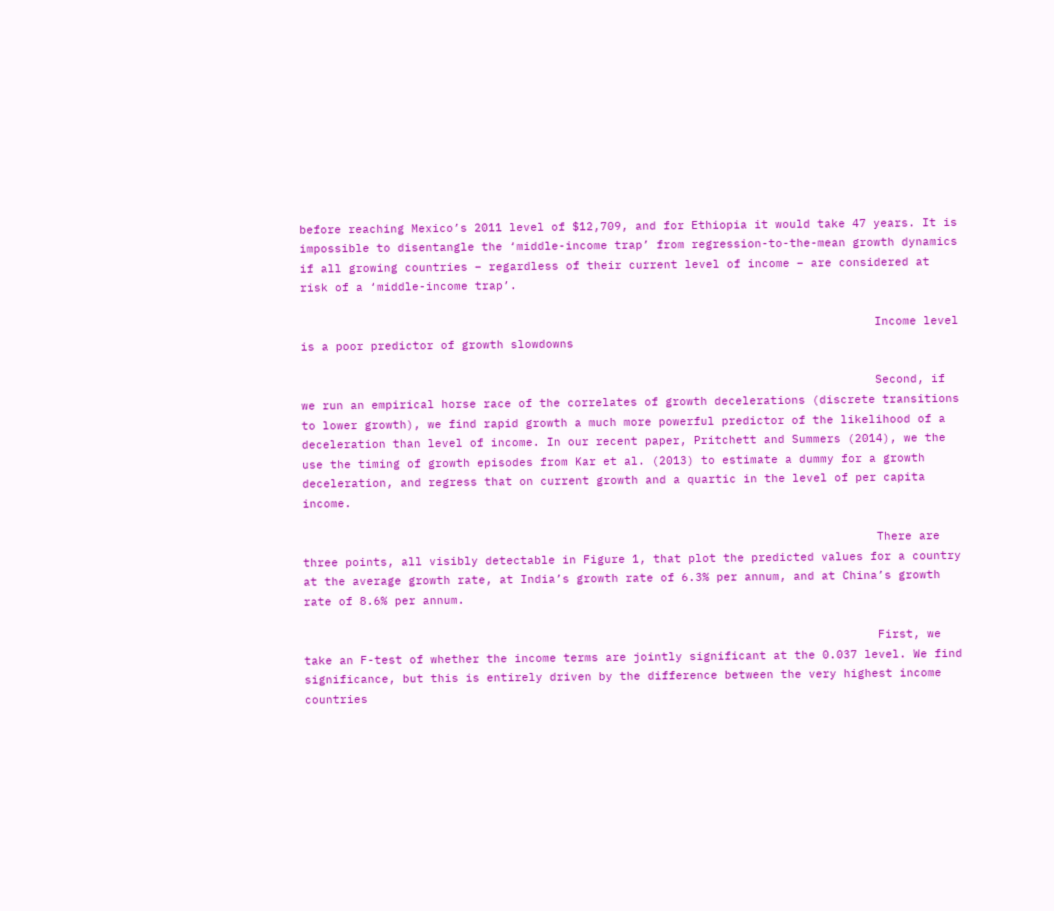before reaching Mexico’s 2011 level of $12,709, and for Ethiopia it would take 47 years. It is impossible to disentangle the ‘middle-income trap’ from regression-to-the-mean growth dynamics if all growing countries – regardless of their current level of income – are considered at risk of a ‘middle-income trap’.

                                                                                  Income level is a poor predictor of growth slowdowns

                                                                                  Second, if we run an empirical horse race of the correlates of growth decelerations (discrete transitions to lower growth), we find rapid growth a much more powerful predictor of the likelihood of a deceleration than level of income. In our recent paper, Pritchett and Summers (2014), we the use the timing of growth episodes from Kar et al. (2013) to estimate a dummy for a growth deceleration, and regress that on current growth and a quartic in the level of per capita income.

                                                                                  There are three points, all visibly detectable in Figure 1, that plot the predicted values for a country at the average growth rate, at India’s growth rate of 6.3% per annum, and at China’s growth rate of 8.6% per annum.

                                                                                  First, we take an F-test of whether the income terms are jointly significant at the 0.037 level. We find significance, but this is entirely driven by the difference between the very highest income countries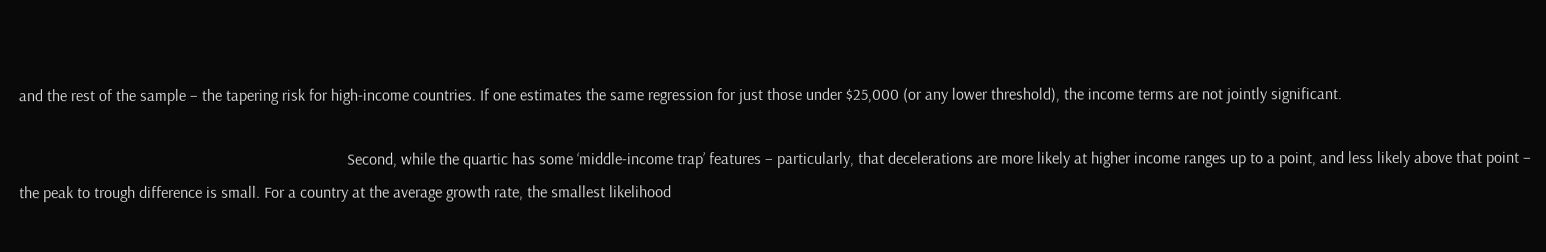and the rest of the sample – the tapering risk for high-income countries. If one estimates the same regression for just those under $25,000 (or any lower threshold), the income terms are not jointly significant.

                                                                                  Second, while the quartic has some ‘middle-income trap’ features – particularly, that decelerations are more likely at higher income ranges up to a point, and less likely above that point – the peak to trough difference is small. For a country at the average growth rate, the smallest likelihood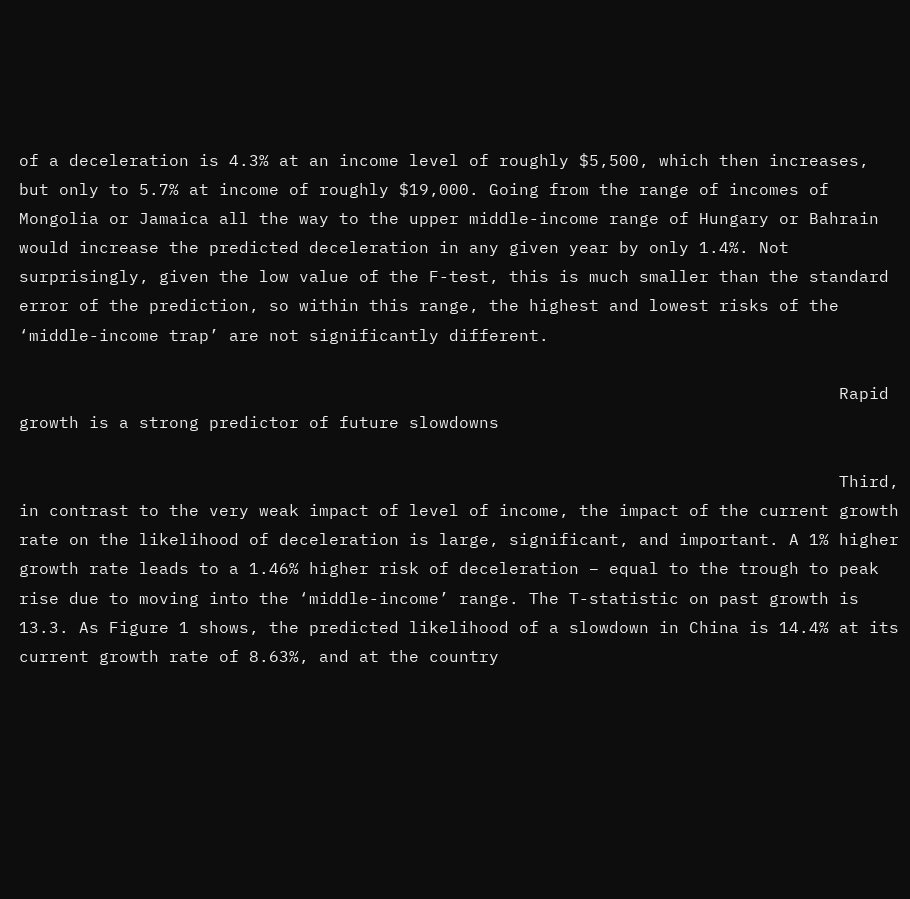of a deceleration is 4.3% at an income level of roughly $5,500, which then increases, but only to 5.7% at income of roughly $19,000. Going from the range of incomes of Mongolia or Jamaica all the way to the upper middle-income range of Hungary or Bahrain would increase the predicted deceleration in any given year by only 1.4%. Not surprisingly, given the low value of the F-test, this is much smaller than the standard error of the prediction, so within this range, the highest and lowest risks of the ‘middle-income trap’ are not significantly different.

                                                                                  Rapid growth is a strong predictor of future slowdowns

                                                                                  Third, in contrast to the very weak impact of level of income, the impact of the current growth rate on the likelihood of deceleration is large, significant, and important. A 1% higher growth rate leads to a 1.46% higher risk of deceleration – equal to the trough to peak rise due to moving into the ‘middle-income’ range. The T-statistic on past growth is 13.3. As Figure 1 shows, the predicted likelihood of a slowdown in China is 14.4% at its current growth rate of 8.63%, and at the country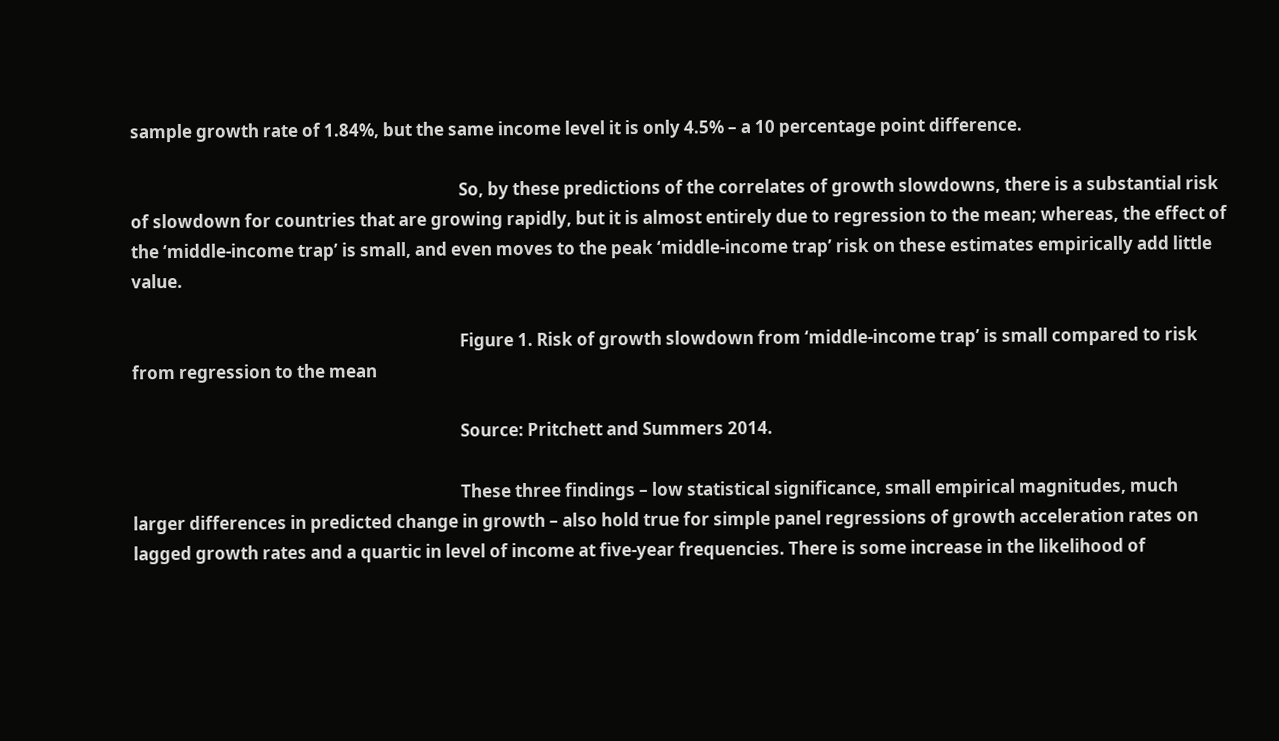sample growth rate of 1.84%, but the same income level it is only 4.5% – a 10 percentage point difference.

                                                                                  So, by these predictions of the correlates of growth slowdowns, there is a substantial risk of slowdown for countries that are growing rapidly, but it is almost entirely due to regression to the mean; whereas, the effect of the ‘middle-income trap’ is small, and even moves to the peak ‘middle-income trap’ risk on these estimates empirically add little value.

                                                                                  Figure 1. Risk of growth slowdown from ‘middle-income trap’ is small compared to risk from regression to the mean

                                                                                  Source: Pritchett and Summers 2014.

                                                                                  These three findings – low statistical significance, small empirical magnitudes, much larger differences in predicted change in growth – also hold true for simple panel regressions of growth acceleration rates on lagged growth rates and a quartic in level of income at five-year frequencies. There is some increase in the likelihood of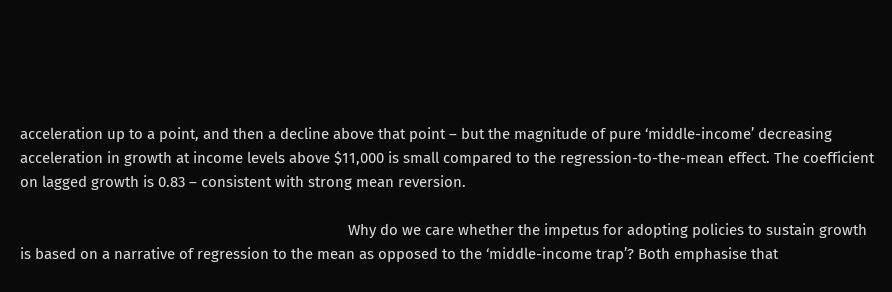acceleration up to a point, and then a decline above that point – but the magnitude of pure ‘middle-income’ decreasing acceleration in growth at income levels above $11,000 is small compared to the regression-to-the-mean effect. The coefficient on lagged growth is 0.83 – consistent with strong mean reversion.

                                                                                  Why do we care whether the impetus for adopting policies to sustain growth is based on a narrative of regression to the mean as opposed to the ‘middle-income trap’? Both emphasise that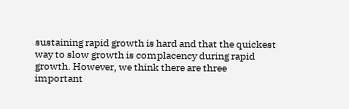sustaining rapid growth is hard and that the quickest way to slow growth is complacency during rapid growth. However, we think there are three important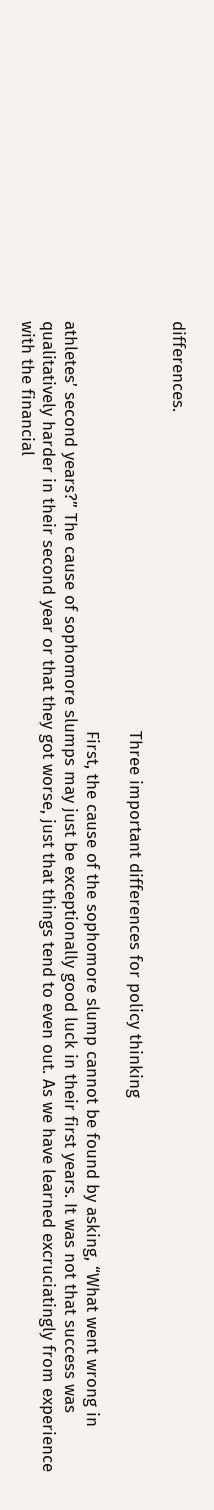differences.

                                                                                  Three important differences for policy thinking

                                                                                  First, the cause of the sophomore slump cannot be found by asking, “What went wrong in athletes’ second years?” The cause of sophomore slumps may just be exceptionally good luck in their first years. It was not that success was qualitatively harder in their second year or that they got worse, just that things tend to even out. As we have learned excruciatingly from experience with the financial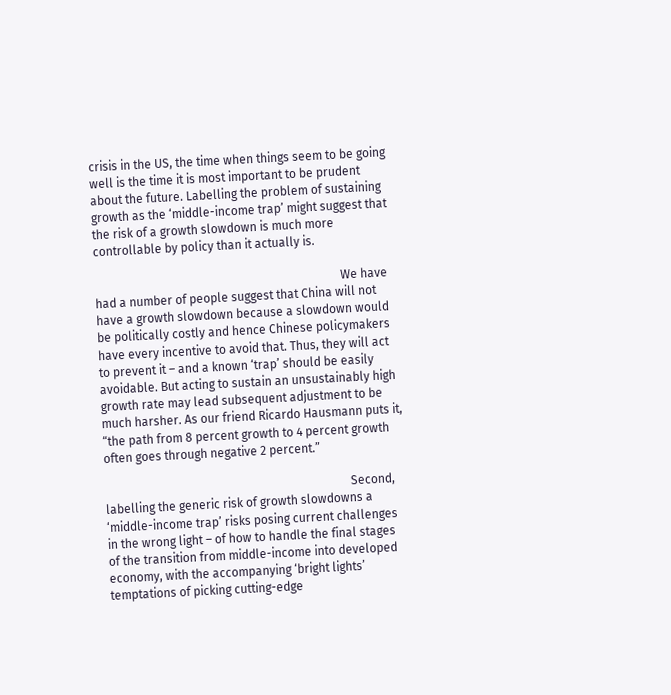crisis in the US, the time when things seem to be going well is the time it is most important to be prudent about the future. Labelling the problem of sustaining growth as the ‘middle-income trap’ might suggest that the risk of a growth slowdown is much more controllable by policy than it actually is.

                                                                                  We have had a number of people suggest that China will not have a growth slowdown because a slowdown would be politically costly and hence Chinese policymakers have every incentive to avoid that. Thus, they will act to prevent it – and a known ‘trap’ should be easily avoidable. But acting to sustain an unsustainably high growth rate may lead subsequent adjustment to be much harsher. As our friend Ricardo Hausmann puts it, “the path from 8 percent growth to 4 percent growth often goes through negative 2 percent.”

                                                                                  Second, labelling the generic risk of growth slowdowns a ‘middle-income trap’ risks posing current challenges in the wrong light – of how to handle the final stages of the transition from middle-income into developed economy, with the accompanying ‘bright lights’ temptations of picking cutting-edge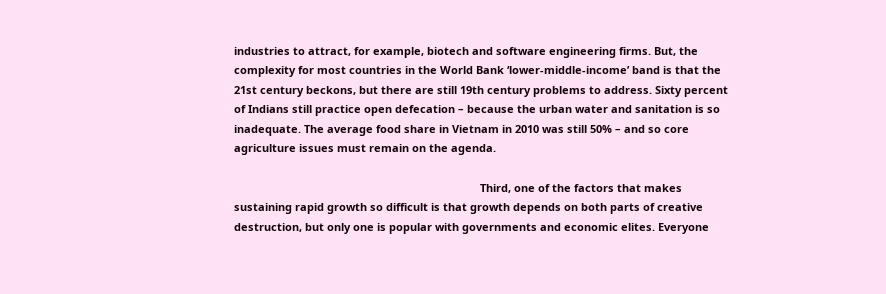industries to attract, for example, biotech and software engineering firms. But, the complexity for most countries in the World Bank ‘lower-middle-income’ band is that the 21st century beckons, but there are still 19th century problems to address. Sixty percent of Indians still practice open defecation – because the urban water and sanitation is so inadequate. The average food share in Vietnam in 2010 was still 50% – and so core agriculture issues must remain on the agenda.

                                                                                  Third, one of the factors that makes sustaining rapid growth so difficult is that growth depends on both parts of creative destruction, but only one is popular with governments and economic elites. Everyone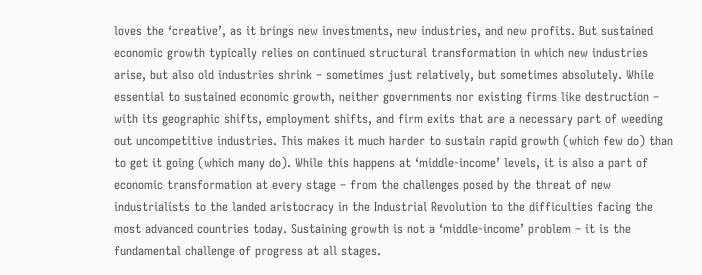loves the ‘creative’, as it brings new investments, new industries, and new profits. But sustained economic growth typically relies on continued structural transformation in which new industries arise, but also old industries shrink – sometimes just relatively, but sometimes absolutely. While essential to sustained economic growth, neither governments nor existing firms like destruction – with its geographic shifts, employment shifts, and firm exits that are a necessary part of weeding out uncompetitive industries. This makes it much harder to sustain rapid growth (which few do) than to get it going (which many do). While this happens at ‘middle-income’ levels, it is also a part of economic transformation at every stage – from the challenges posed by the threat of new industrialists to the landed aristocracy in the Industrial Revolution to the difficulties facing the most advanced countries today. Sustaining growth is not a ‘middle-income’ problem – it is the fundamental challenge of progress at all stages.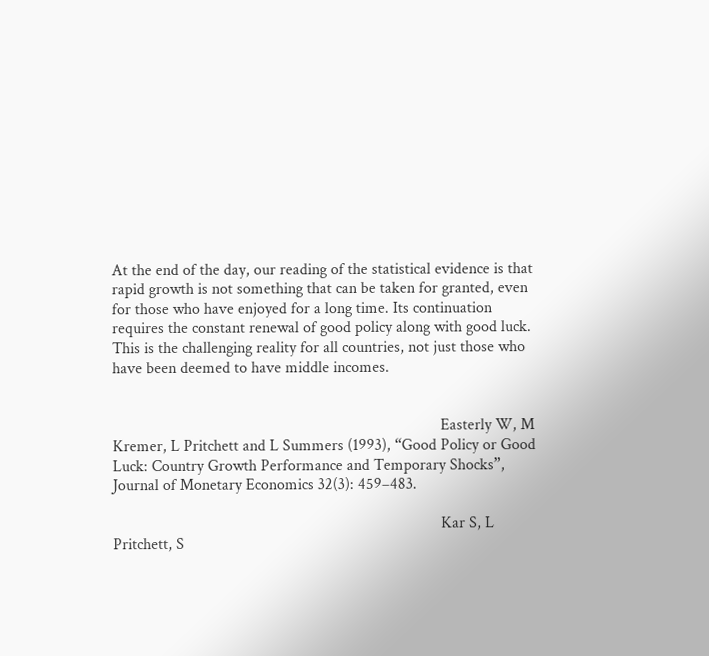At the end of the day, our reading of the statistical evidence is that rapid growth is not something that can be taken for granted, even for those who have enjoyed for a long time. Its continuation requires the constant renewal of good policy along with good luck. This is the challenging reality for all countries, not just those who have been deemed to have middle incomes.


                                                                                  Easterly W, M Kremer, L Pritchett and L Summers (1993), “Good Policy or Good Luck: Country Growth Performance and Temporary Shocks”, Journal of Monetary Economics 32(3): 459–483.

                                                                                  Kar S, L Pritchett, S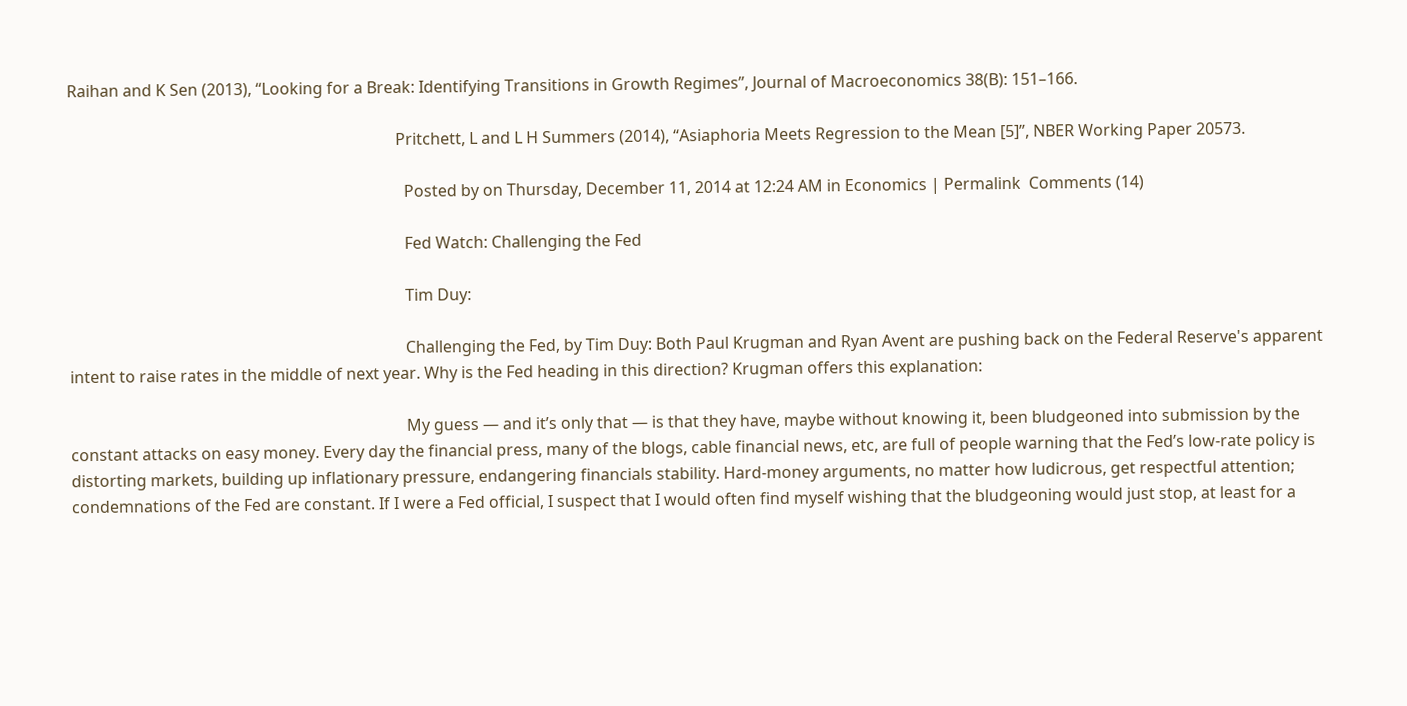Raihan and K Sen (2013), “Looking for a Break: Identifying Transitions in Growth Regimes”, Journal of Macroeconomics 38(B): 151–166.

                                                                                  Pritchett, L and L H Summers (2014), “Asiaphoria Meets Regression to the Mean [5]”, NBER Working Paper 20573.

                                                                                    Posted by on Thursday, December 11, 2014 at 12:24 AM in Economics | Permalink  Comments (14)

                                                                                    Fed Watch: Challenging the Fed

                                                                                    Tim Duy:

                                                                                    Challenging the Fed, by Tim Duy: Both Paul Krugman and Ryan Avent are pushing back on the Federal Reserve's apparent intent to raise rates in the middle of next year. Why is the Fed heading in this direction? Krugman offers this explanation:

                                                                                    My guess — and it’s only that — is that they have, maybe without knowing it, been bludgeoned into submission by the constant attacks on easy money. Every day the financial press, many of the blogs, cable financial news, etc, are full of people warning that the Fed’s low-rate policy is distorting markets, building up inflationary pressure, endangering financials stability. Hard-money arguments, no matter how ludicrous, get respectful attention; condemnations of the Fed are constant. If I were a Fed official, I suspect that I would often find myself wishing that the bludgeoning would just stop, at least for a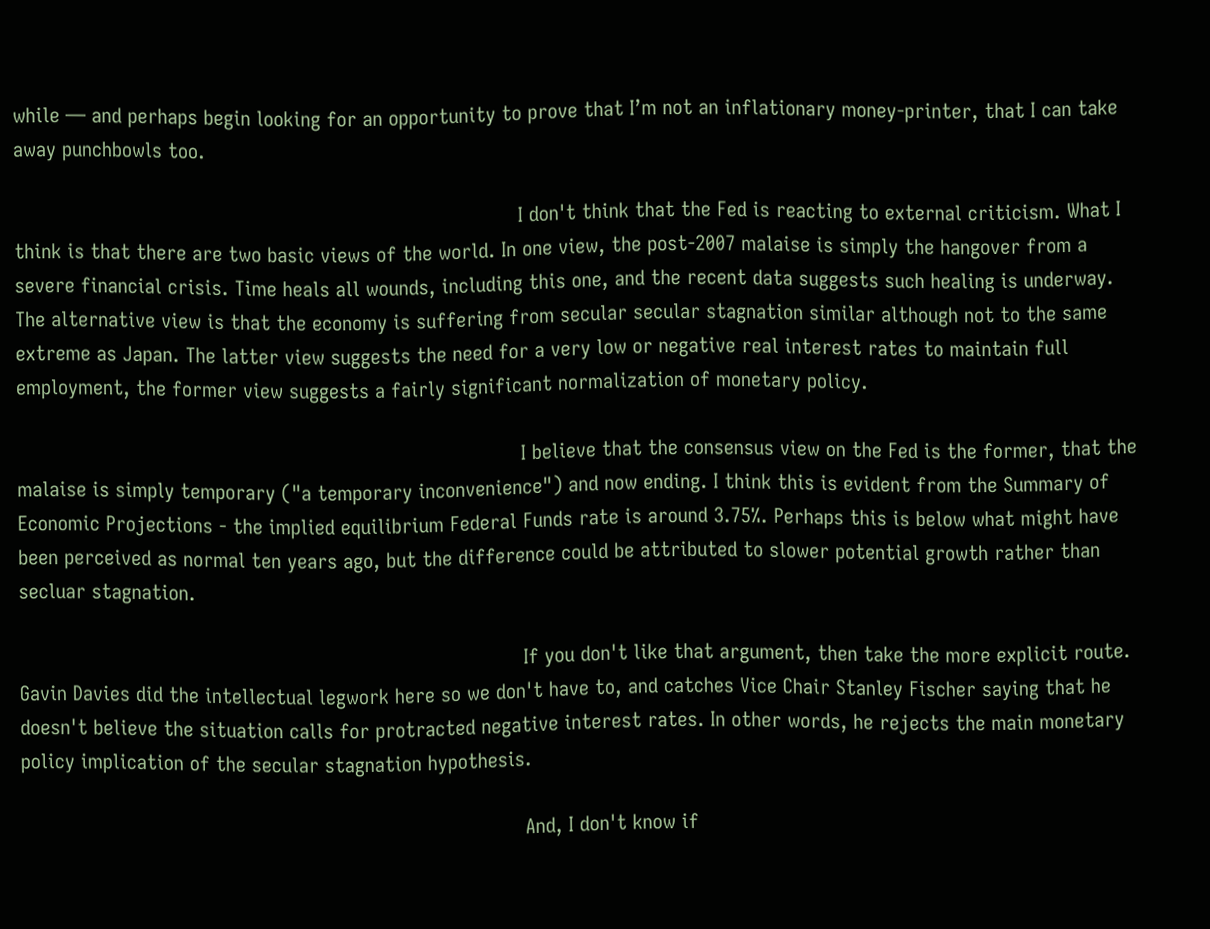while — and perhaps begin looking for an opportunity to prove that I’m not an inflationary money-printer, that I can take away punchbowls too.

                                                                                    I don't think that the Fed is reacting to external criticism. What I think is that there are two basic views of the world. In one view, the post-2007 malaise is simply the hangover from a severe financial crisis. Time heals all wounds, including this one, and the recent data suggests such healing is underway. The alternative view is that the economy is suffering from secular secular stagnation similar although not to the same extreme as Japan. The latter view suggests the need for a very low or negative real interest rates to maintain full employment, the former view suggests a fairly significant normalization of monetary policy.

                                                                                    I believe that the consensus view on the Fed is the former, that the malaise is simply temporary ("a temporary inconvenience") and now ending. I think this is evident from the Summary of Economic Projections - the implied equilibrium Federal Funds rate is around 3.75%. Perhaps this is below what might have been perceived as normal ten years ago, but the difference could be attributed to slower potential growth rather than secluar stagnation.

                                                                                    If you don't like that argument, then take the more explicit route. Gavin Davies did the intellectual legwork here so we don't have to, and catches Vice Chair Stanley Fischer saying that he doesn't believe the situation calls for protracted negative interest rates. In other words, he rejects the main monetary policy implication of the secular stagnation hypothesis.

                                                                                    And, I don't know if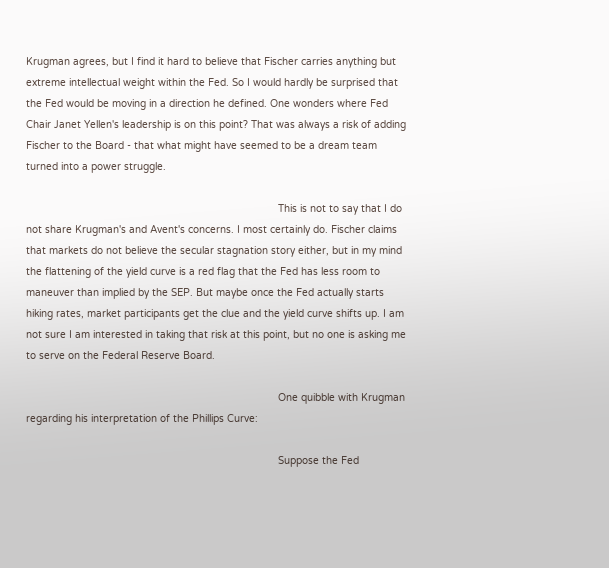Krugman agrees, but I find it hard to believe that Fischer carries anything but extreme intellectual weight within the Fed. So I would hardly be surprised that the Fed would be moving in a direction he defined. One wonders where Fed Chair Janet Yellen's leadership is on this point? That was always a risk of adding Fischer to the Board - that what might have seemed to be a dream team turned into a power struggle.

                                                                                    This is not to say that I do not share Krugman's and Avent's concerns. I most certainly do. Fischer claims that markets do not believe the secular stagnation story either, but in my mind the flattening of the yield curve is a red flag that the Fed has less room to maneuver than implied by the SEP. But maybe once the Fed actually starts hiking rates, market participants get the clue and the yield curve shifts up. I am not sure I am interested in taking that risk at this point, but no one is asking me to serve on the Federal Reserve Board.

                                                                                    One quibble with Krugman regarding his interpretation of the Phillips Curve:

                                                                                    Suppose the Fed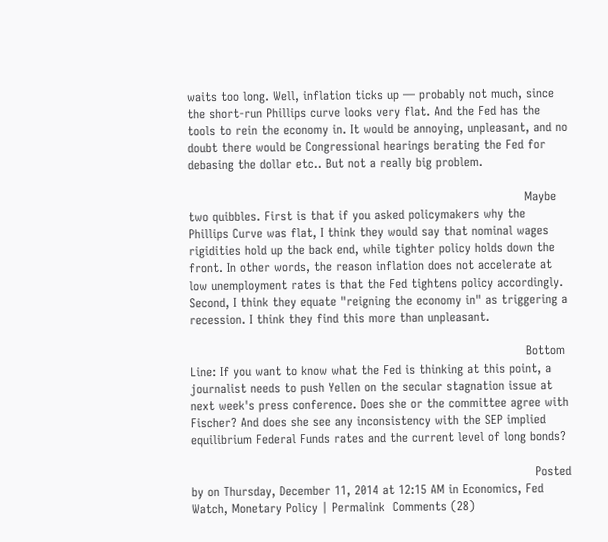waits too long. Well, inflation ticks up — probably not much, since the short-run Phillips curve looks very flat. And the Fed has the tools to rein the economy in. It would be annoying, unpleasant, and no doubt there would be Congressional hearings berating the Fed for debasing the dollar etc.. But not a really big problem.

                                                                                    Maybe two quibbles. First is that if you asked policymakers why the Phillips Curve was flat, I think they would say that nominal wages rigidities hold up the back end, while tighter policy holds down the front. In other words, the reason inflation does not accelerate at low unemployment rates is that the Fed tightens policy accordingly. Second, I think they equate "reigning the economy in" as triggering a recession. I think they find this more than unpleasant.

                                                                                    Bottom Line: If you want to know what the Fed is thinking at this point, a journalist needs to push Yellen on the secular stagnation issue at next week's press conference. Does she or the committee agree with Fischer? And does she see any inconsistency with the SEP implied equilibrium Federal Funds rates and the current level of long bonds?

                                                                                      Posted by on Thursday, December 11, 2014 at 12:15 AM in Economics, Fed Watch, Monetary Policy | Permalink  Comments (28)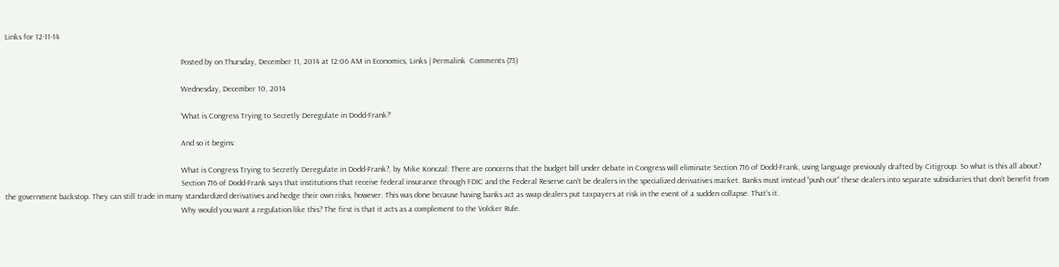Links for 12-11-14

                                                                                        Posted by on Thursday, December 11, 2014 at 12:06 AM in Economics, Links | Permalink  Comments (73)

                                                                                        Wednesday, December 10, 2014

                                                                                        'What is Congress Trying to Secretly Deregulate in Dodd-Frank?'

                                                                                        And so it begins:

                                                                                        What is Congress Trying to Secretly Deregulate in Dodd-Frank?, by Mike Konczal: There are concerns that the budget bill under debate in Congress will eliminate Section 716 of Dodd-Frank, using language previously drafted by Citigroup. So what is this all about?
                                                                                        Section 716 of Dodd-Frank says that institutions that receive federal insurance through FDIC and the Federal Reserve can’t be dealers in the specialized derivatives market. Banks must instead “push out” these dealers into separate subsidiaries that don’t benefit from the government backstop. They can still trade in many standardized derivatives and hedge their own risks, however. This was done because having banks act as swap dealers put taxpayers at risk in the event of a sudden collapse. That’s it.
                                                                                        Why would you want a regulation like this? The first is that it acts as a complement to the Volcker Rule.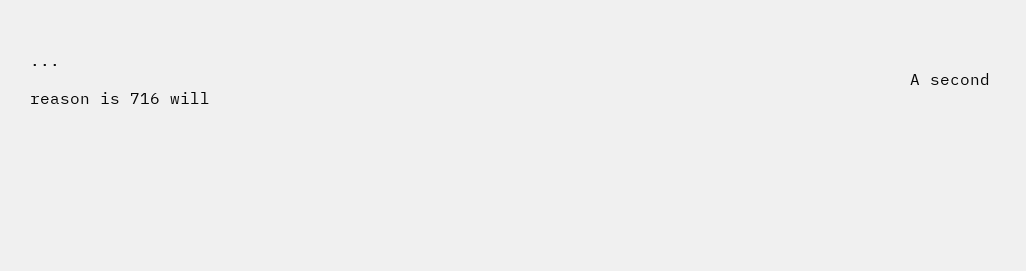...
                                                                                        A second reason is 716 will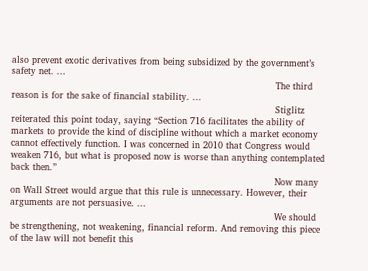also prevent exotic derivatives from being subsidized by the government’s safety net. ...
                                                                                        The third reason is for the sake of financial stability. ...
                                                                                        Stiglitz reiterated this point today, saying “Section 716 facilitates the ability of markets to provide the kind of discipline without which a market economy cannot effectively function. I was concerned in 2010 that Congress would weaken 716, but what is proposed now is worse than anything contemplated back then.”
                                                                                        Now many on Wall Street would argue that this rule is unnecessary. However, their arguments are not persuasive. ...
                                                                                        We should be strengthening, not weakening, financial reform. And removing this piece of the law will not benefit this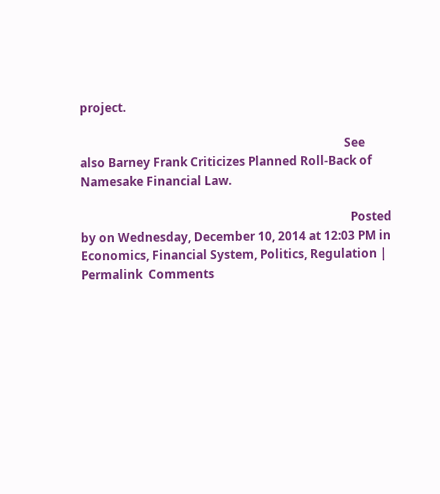project.

                                                                                        See also Barney Frank Criticizes Planned Roll-Back of Namesake Financial Law.

                                                                                          Posted by on Wednesday, December 10, 2014 at 12:03 PM in Economics, Financial System, Politics, Regulation | Permalink  Comments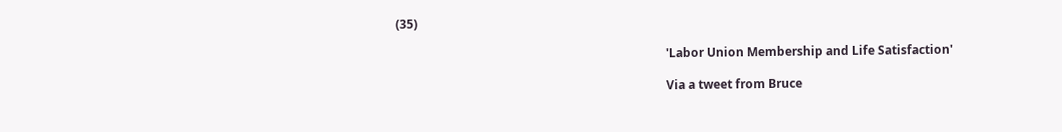(35)

                                                                                          'Labor Union Membership and Life Satisfaction'

                                                                                          Via a tweet from Bruce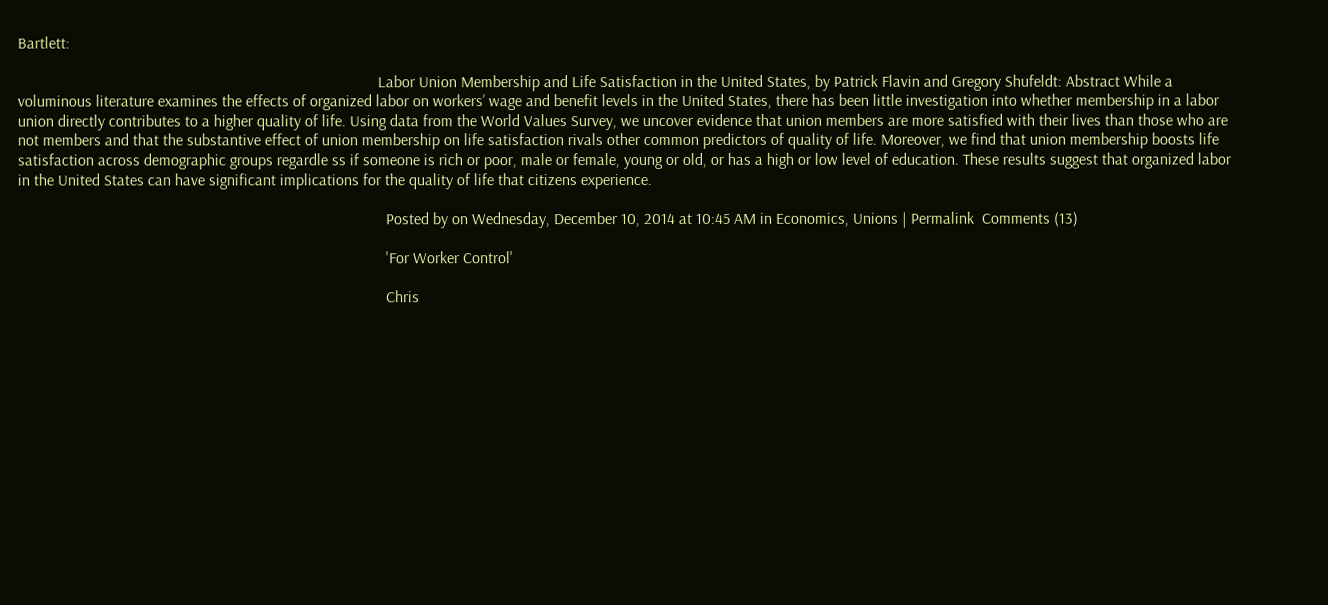Bartlett:

                                                                                          Labor Union Membership and Life Satisfaction in the United States, by Patrick Flavin and Gregory Shufeldt: Abstract While a voluminous literature examines the effects of organized labor on workers’ wage and benefit levels in the United States, there has been little investigation into whether membership in a labor union directly contributes to a higher quality of life. Using data from the World Values Survey, we uncover evidence that union members are more satisfied with their lives than those who are not members and that the substantive effect of union membership on life satisfaction rivals other common predictors of quality of life. Moreover, we find that union membership boosts life satisfaction across demographic groups regardle ss if someone is rich or poor, male or female, young or old, or has a high or low level of education. These results suggest that organized labor in the United States can have significant implications for the quality of life that citizens experience.

                                                                                            Posted by on Wednesday, December 10, 2014 at 10:45 AM in Economics, Unions | Permalink  Comments (13)

                                                                                            'For Worker Control'

                                                                                            Chris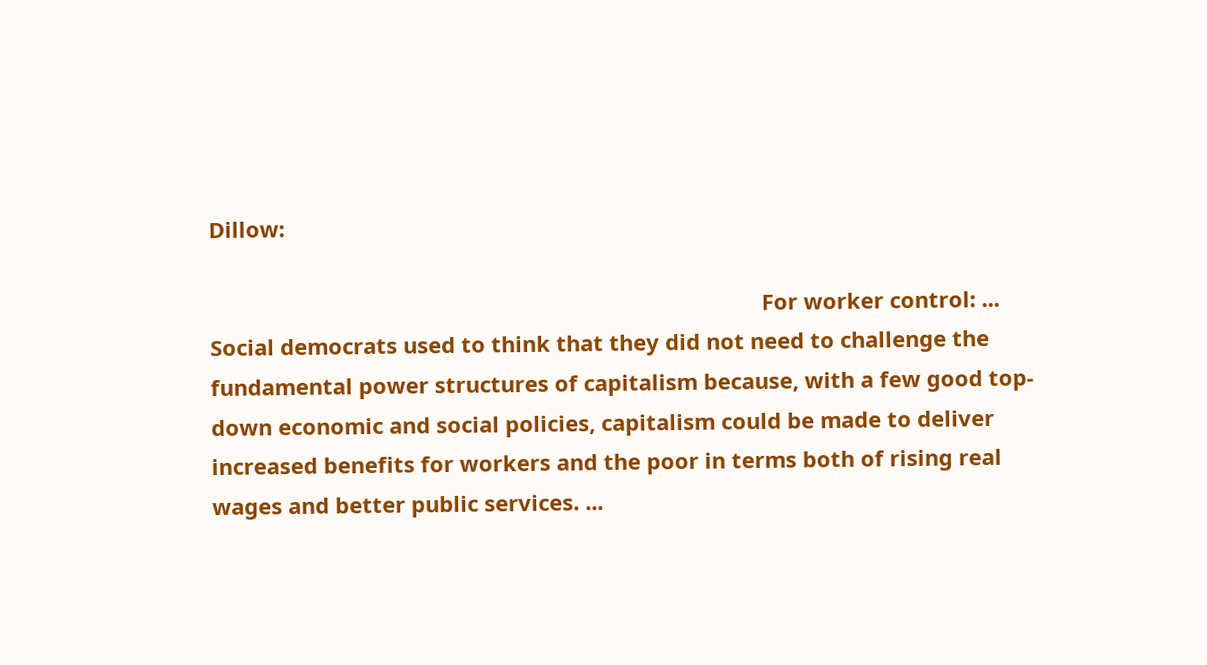Dillow:

                                                                                            For worker control: ... Social democrats used to think that they did not need to challenge the fundamental power structures of capitalism because, with a few good top-down economic and social policies, capitalism could be made to deliver increased benefits for workers and the poor in terms both of rising real wages and better public services. ...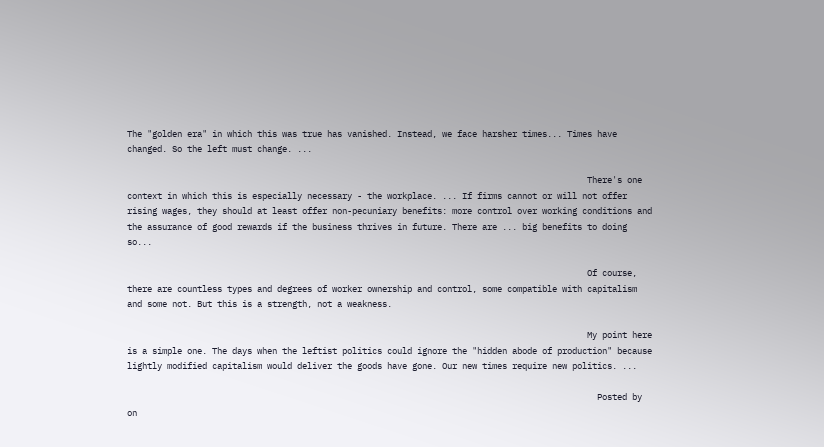The "golden era" in which this was true has vanished. Instead, we face harsher times... Times have changed. So the left must change. ...

                                                                                            There's one context in which this is especially necessary - the workplace. ... If firms cannot or will not offer rising wages, they should at least offer non-pecuniary benefits: more control over working conditions and the assurance of good rewards if the business thrives in future. There are ... big benefits to doing so...

                                                                                            Of course, there are countless types and degrees of worker ownership and control, some compatible with capitalism and some not. But this is a strength, not a weakness.

                                                                                            My point here is a simple one. The days when the leftist politics could ignore the "hidden abode of production" because lightly modified capitalism would deliver the goods have gone. Our new times require new politics. ...

                                                                                              Posted by on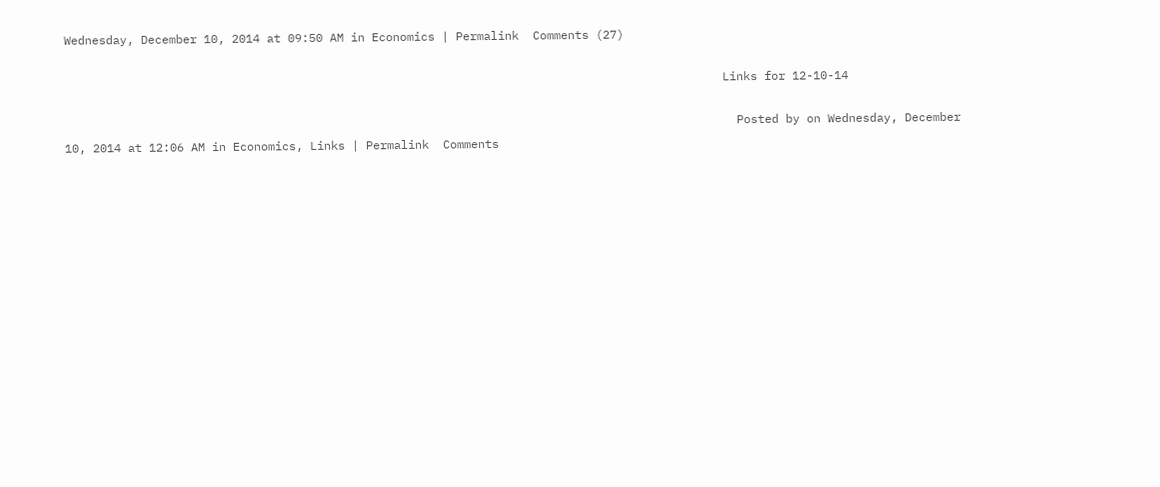Wednesday, December 10, 2014 at 09:50 AM in Economics | Permalink  Comments (27)

                                                                                              Links for 12-10-14

                                                                                                Posted by on Wednesday, December 10, 2014 at 12:06 AM in Economics, Links | Permalink  Comments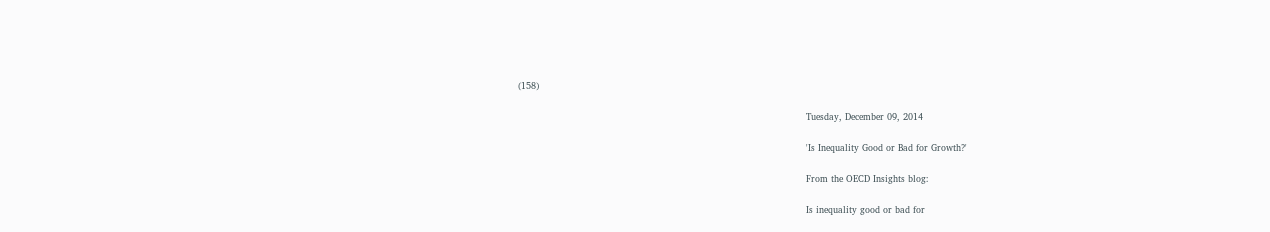(158)

                                                                                                Tuesday, December 09, 2014

                                                                                                'Is Inequality Good or Bad for Growth?'

                                                                                                From the OECD Insights blog:

                                                                                                Is inequality good or bad for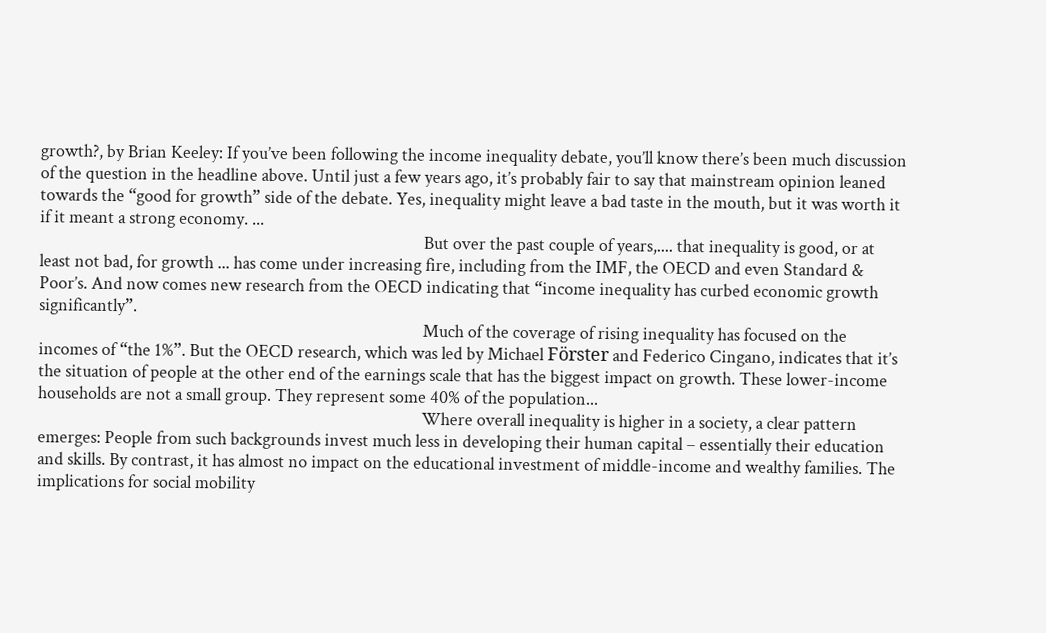growth?, by Brian Keeley: If you’ve been following the income inequality debate, you’ll know there’s been much discussion of the question in the headline above. Until just a few years ago, it’s probably fair to say that mainstream opinion leaned towards the “good for growth” side of the debate. Yes, inequality might leave a bad taste in the mouth, but it was worth it if it meant a strong economy. ...
                                                                                                But over the past couple of years,.... that inequality is good, or at least not bad, for growth ... has come under increasing fire, including from the IMF, the OECD and even Standard & Poor’s. And now comes new research from the OECD indicating that “income inequality has curbed economic growth significantly”.
                                                                                                Much of the coverage of rising inequality has focused on the incomes of “the 1%”. But the OECD research, which was led by Michael Förster and Federico Cingano, indicates that it’s the situation of people at the other end of the earnings scale that has the biggest impact on growth. These lower-income households are not a small group. They represent some 40% of the population...
                                                                                                Where overall inequality is higher in a society, a clear pattern emerges: People from such backgrounds invest much less in developing their human capital – essentially their education and skills. By contrast, it has almost no impact on the educational investment of middle-income and wealthy families. The implications for social mobility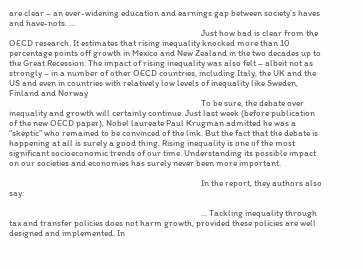are clear – an ever-widening education and earnings gap between society’s haves and have-nots. ...
                                                                                                Just how bad is clear from the OECD research. It estimates that rising inequality knocked more than 10 percentage points off growth in Mexico and New Zealand in the two decades up to the Great Recession. The impact of rising inequality was also felt – albeit not as strongly – in a number of other OECD countries, including Italy, the UK and the US and even in countries with relatively low levels of inequality like Sweden, Finland and Norway
                                                                                                To be sure, the debate over inequality and growth will certainly continue. Just last week (before publication of the new OECD paper), Nobel laureate Paul Krugman admitted he was a “skeptic” who remained to be convinced of the link. But the fact that the debate is happening at all is surely a good thing. Rising inequality is one of the most significant socioeconomic trends of our time. Understanding its possible impact on our societies and economies has surely never been more important.

                                                                                                In the report, they authors also say:

                                                                                                ... Tackling inequality through tax and transfer policies does not harm growth, provided these policies are well designed and implemented. In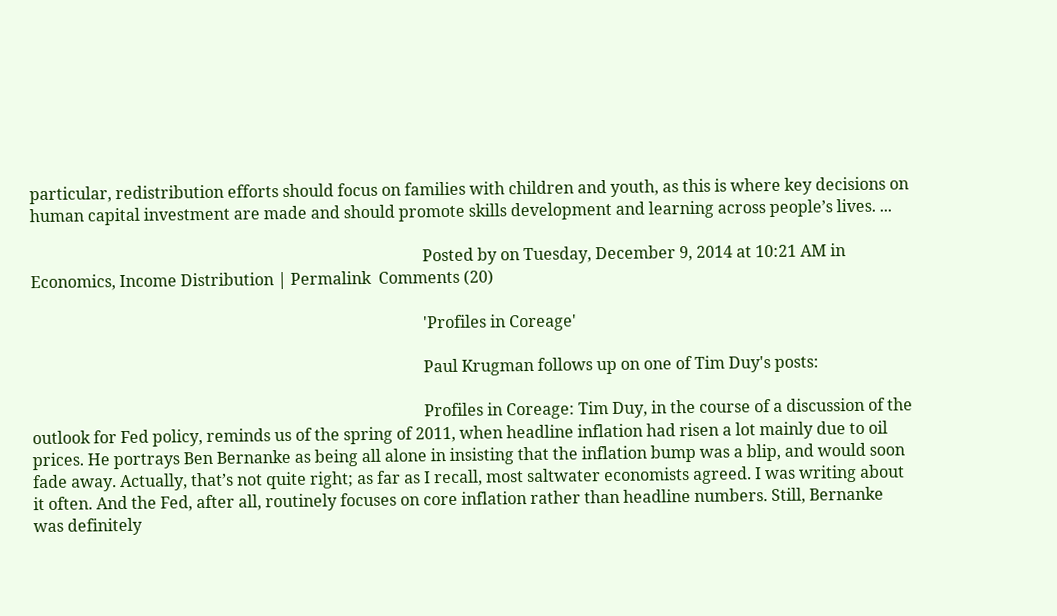particular, redistribution efforts should focus on families with children and youth, as this is where key decisions on human capital investment are made and should promote skills development and learning across people’s lives. ...

                                                                                                  Posted by on Tuesday, December 9, 2014 at 10:21 AM in Economics, Income Distribution | Permalink  Comments (20)

                                                                                                  'Profiles in Coreage'

                                                                                                  Paul Krugman follows up on one of Tim Duy's posts:

                                                                                                  Profiles in Coreage: Tim Duy, in the course of a discussion of the outlook for Fed policy, reminds us of the spring of 2011, when headline inflation had risen a lot mainly due to oil prices. He portrays Ben Bernanke as being all alone in insisting that the inflation bump was a blip, and would soon fade away. Actually, that’s not quite right; as far as I recall, most saltwater economists agreed. I was writing about it often. And the Fed, after all, routinely focuses on core inflation rather than headline numbers. Still, Bernanke was definitely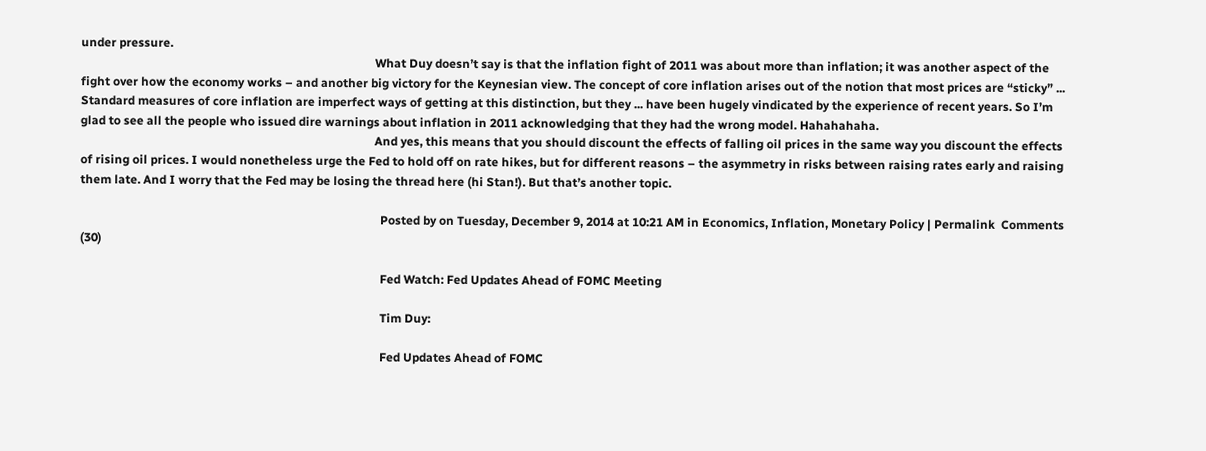under pressure.
                                                                                                  What Duy doesn’t say is that the inflation fight of 2011 was about more than inflation; it was another aspect of the fight over how the economy works – and another big victory for the Keynesian view. The concept of core inflation arises out of the notion that most prices are “sticky” ... Standard measures of core inflation are imperfect ways of getting at this distinction, but they ... have been hugely vindicated by the experience of recent years. So I’m glad to see all the people who issued dire warnings about inflation in 2011 acknowledging that they had the wrong model. Hahahahaha.
                                                                                                  And yes, this means that you should discount the effects of falling oil prices in the same way you discount the effects of rising oil prices. I would nonetheless urge the Fed to hold off on rate hikes, but for different reasons – the asymmetry in risks between raising rates early and raising them late. And I worry that the Fed may be losing the thread here (hi Stan!). But that’s another topic.

                                                                                                    Posted by on Tuesday, December 9, 2014 at 10:21 AM in Economics, Inflation, Monetary Policy | Permalink  Comments (30)

                                                                                                    Fed Watch: Fed Updates Ahead of FOMC Meeting

                                                                                                    Tim Duy:

                                                                                                    Fed Updates Ahead of FOMC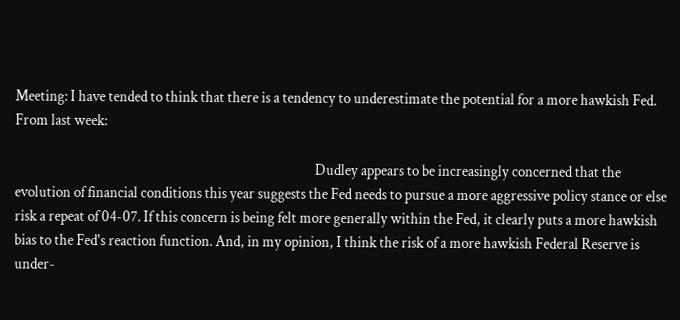Meeting: I have tended to think that there is a tendency to underestimate the potential for a more hawkish Fed. From last week:

                                                                                                    Dudley appears to be increasingly concerned that the evolution of financial conditions this year suggests the Fed needs to pursue a more aggressive policy stance or else risk a repeat of 04-07. If this concern is being felt more generally within the Fed, it clearly puts a more hawkish bias to the Fed's reaction function. And, in my opinion, I think the risk of a more hawkish Federal Reserve is under-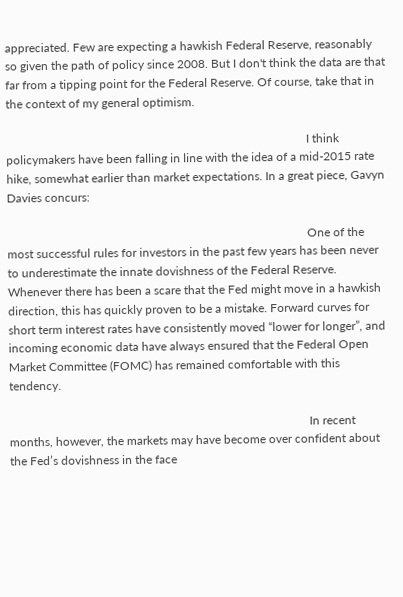appreciated. Few are expecting a hawkish Federal Reserve, reasonably so given the path of policy since 2008. But I don't think the data are that far from a tipping point for the Federal Reserve. Of course, take that in the context of my general optimism.

                                                                                                    I think policymakers have been falling in line with the idea of a mid-2015 rate hike, somewhat earlier than market expectations. In a great piece, Gavyn Davies concurs:

                                                                                                    One of the most successful rules for investors in the past few years has been never to underestimate the innate dovishness of the Federal Reserve. Whenever there has been a scare that the Fed might move in a hawkish direction, this has quickly proven to be a mistake. Forward curves for short term interest rates have consistently moved “lower for longer”, and incoming economic data have always ensured that the Federal Open Market Committee (FOMC) has remained comfortable with this tendency.

                                                                                                    In recent months, however, the markets may have become over confident about the Fed’s dovishness in the face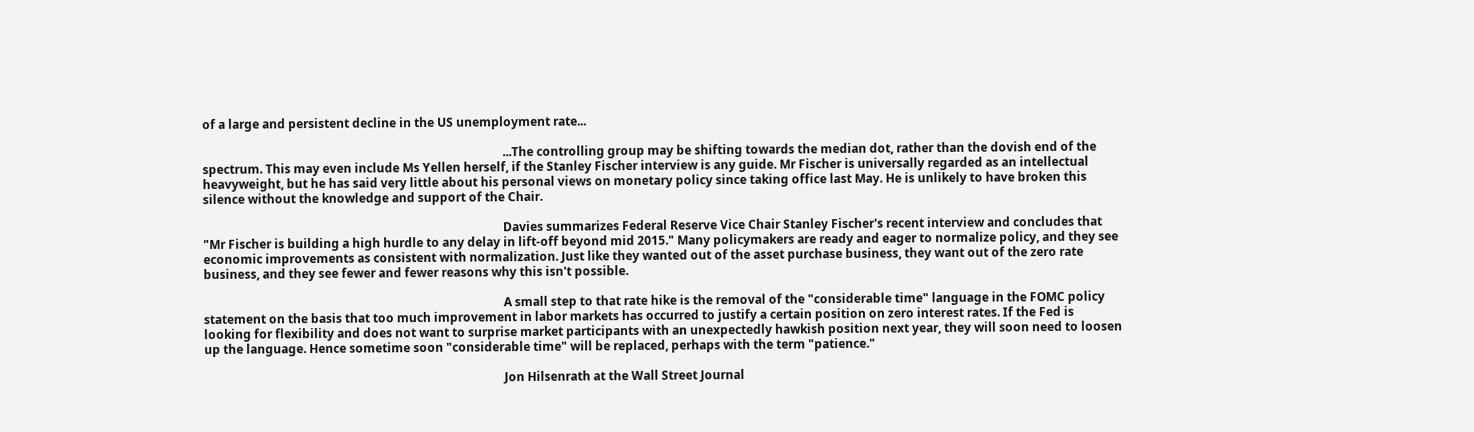of a large and persistent decline in the US unemployment rate...

                                                                                                    ...The controlling group may be shifting towards the median dot, rather than the dovish end of the spectrum. This may even include Ms Yellen herself, if the Stanley Fischer interview is any guide. Mr Fischer is universally regarded as an intellectual heavyweight, but he has said very little about his personal views on monetary policy since taking office last May. He is unlikely to have broken this silence without the knowledge and support of the Chair.

                                                                                                    Davies summarizes Federal Reserve Vice Chair Stanley Fischer's recent interview and concludes that "Mr Fischer is building a high hurdle to any delay in lift-off beyond mid 2015." Many policymakers are ready and eager to normalize policy, and they see economic improvements as consistent with normalization. Just like they wanted out of the asset purchase business, they want out of the zero rate business, and they see fewer and fewer reasons why this isn't possible.

                                                                                                    A small step to that rate hike is the removal of the "considerable time" language in the FOMC policy statement on the basis that too much improvement in labor markets has occurred to justify a certain position on zero interest rates. If the Fed is looking for flexibility and does not want to surprise market participants with an unexpectedly hawkish position next year, they will soon need to loosen up the language. Hence sometime soon "considerable time" will be replaced, perhaps with the term "patience."

                                                                                                    Jon Hilsenrath at the Wall Street Journal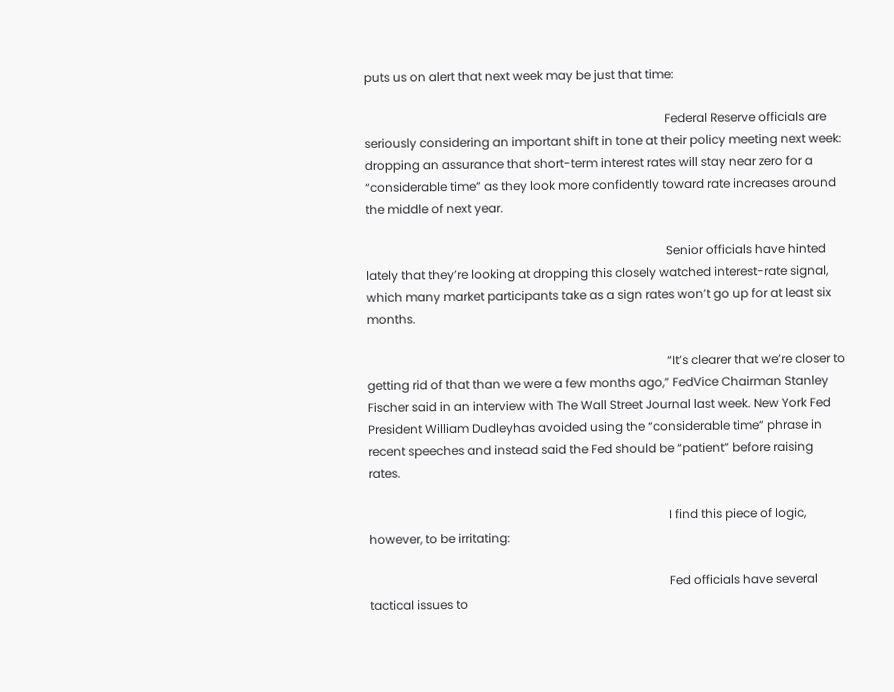puts us on alert that next week may be just that time:

                                                                                                    Federal Reserve officials are seriously considering an important shift in tone at their policy meeting next week: dropping an assurance that short-term interest rates will stay near zero for a “considerable time” as they look more confidently toward rate increases around the middle of next year.

                                                                                                    Senior officials have hinted lately that they’re looking at dropping this closely watched interest-rate signal, which many market participants take as a sign rates won’t go up for at least six months.

                                                                                                    “It’s clearer that we’re closer to getting rid of that than we were a few months ago,” FedVice Chairman Stanley Fischer said in an interview with The Wall Street Journal last week. New York Fed President William Dudleyhas avoided using the “considerable time” phrase in recent speeches and instead said the Fed should be “patient” before raising rates.

                                                                                                    I find this piece of logic, however, to be irritating:

                                                                                                    Fed officials have several tactical issues to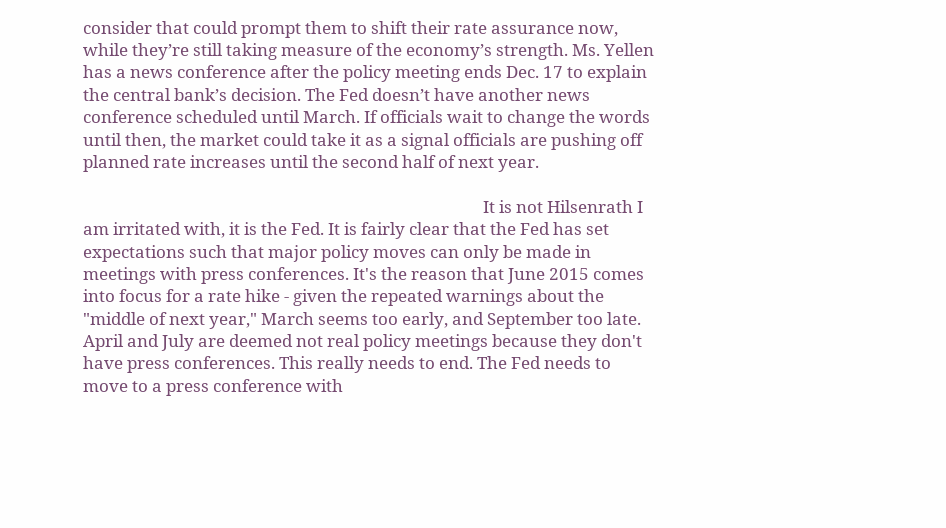consider that could prompt them to shift their rate assurance now, while they’re still taking measure of the economy’s strength. Ms. Yellen has a news conference after the policy meeting ends Dec. 17 to explain the central bank’s decision. The Fed doesn’t have another news conference scheduled until March. If officials wait to change the words until then, the market could take it as a signal officials are pushing off planned rate increases until the second half of next year.

                                                                                                    It is not Hilsenrath I am irritated with, it is the Fed. It is fairly clear that the Fed has set expectations such that major policy moves can only be made in meetings with press conferences. It's the reason that June 2015 comes into focus for a rate hike - given the repeated warnings about the "middle of next year," March seems too early, and September too late. April and July are deemed not real policy meetings because they don't have press conferences. This really needs to end. The Fed needs to move to a press conference with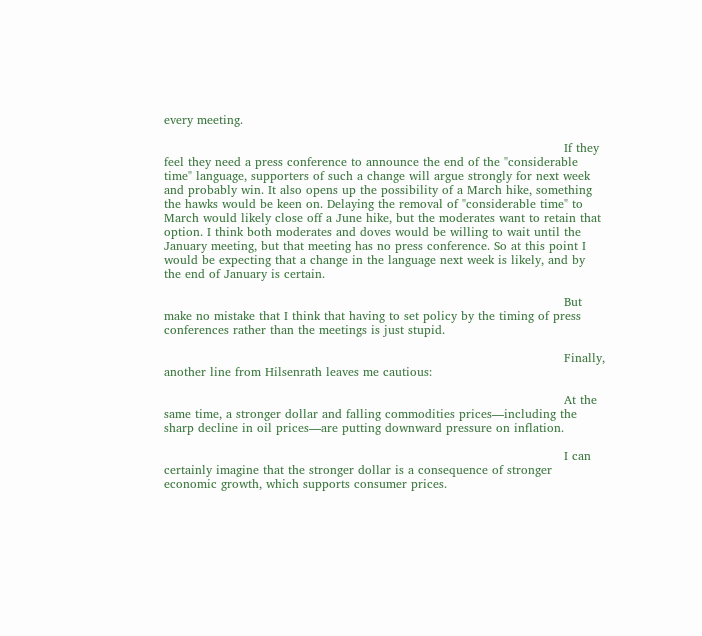every meeting.

                                                                                                    If they feel they need a press conference to announce the end of the "considerable time" language, supporters of such a change will argue strongly for next week and probably win. It also opens up the possibility of a March hike, something the hawks would be keen on. Delaying the removal of "considerable time" to March would likely close off a June hike, but the moderates want to retain that option. I think both moderates and doves would be willing to wait until the January meeting, but that meeting has no press conference. So at this point I would be expecting that a change in the language next week is likely, and by the end of January is certain.

                                                                                                    But make no mistake that I think that having to set policy by the timing of press conferences rather than the meetings is just stupid.

                                                                                                    Finally, another line from Hilsenrath leaves me cautious:

                                                                                                    At the same time, a stronger dollar and falling commodities prices—including the sharp decline in oil prices—are putting downward pressure on inflation.

                                                                                                    I can certainly imagine that the stronger dollar is a consequence of stronger economic growth, which supports consumer prices.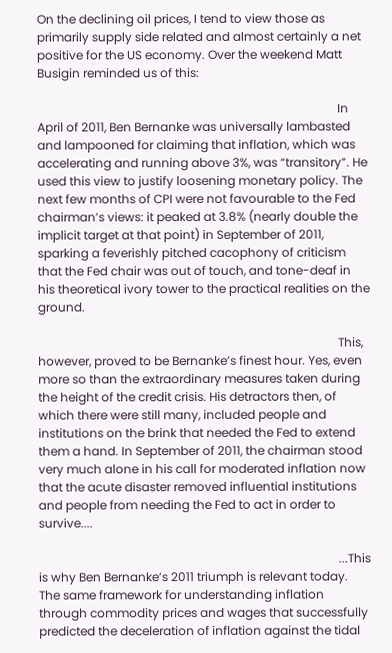On the declining oil prices, I tend to view those as primarily supply side related and almost certainly a net positive for the US economy. Over the weekend Matt Busigin reminded us of this:

                                                                                                    In April of 2011, Ben Bernanke was universally lambasted and lampooned for claiming that inflation, which was accelerating and running above 3%, was “transitory”. He used this view to justify loosening monetary policy. The next few months of CPI were not favourable to the Fed chairman’s views: it peaked at 3.8% (nearly double the implicit target at that point) in September of 2011, sparking a feverishly pitched cacophony of criticism that the Fed chair was out of touch, and tone-deaf in his theoretical ivory tower to the practical realities on the ground.

                                                                                                    This, however, proved to be Bernanke’s finest hour. Yes, even more so than the extraordinary measures taken during the height of the credit crisis. His detractors then, of which there were still many, included people and institutions on the brink that needed the Fed to extend them a hand. In September of 2011, the chairman stood very much alone in his call for moderated inflation now that the acute disaster removed influential institutions and people from needing the Fed to act in order to survive....

                                                                                                    ...This is why Ben Bernanke’s 2011 triumph is relevant today. The same framework for understanding inflation through commodity prices and wages that successfully predicted the deceleration of inflation against the tidal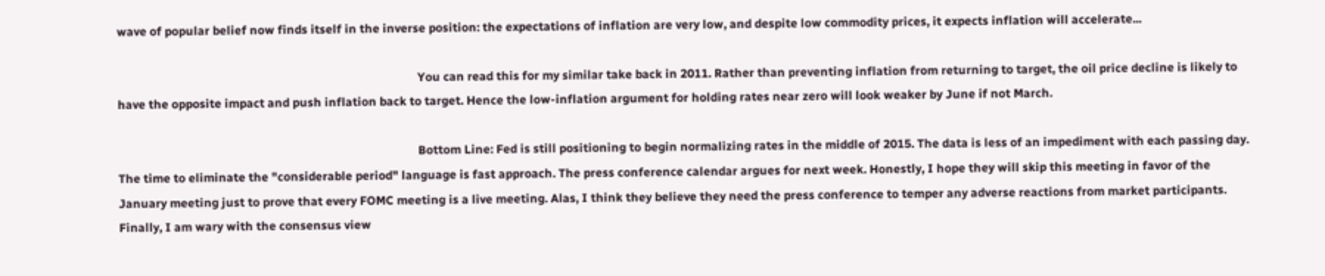wave of popular belief now finds itself in the inverse position: the expectations of inflation are very low, and despite low commodity prices, it expects inflation will accelerate...

                                                                                                    You can read this for my similar take back in 2011. Rather than preventing inflation from returning to target, the oil price decline is likely to have the opposite impact and push inflation back to target. Hence the low-inflation argument for holding rates near zero will look weaker by June if not March.

                                                                                                    Bottom Line: Fed is still positioning to begin normalizing rates in the middle of 2015. The data is less of an impediment with each passing day. The time to eliminate the "considerable period" language is fast approach. The press conference calendar argues for next week. Honestly, I hope they will skip this meeting in favor of the January meeting just to prove that every FOMC meeting is a live meeting. Alas, I think they believe they need the press conference to temper any adverse reactions from market participants. Finally, I am wary with the consensus view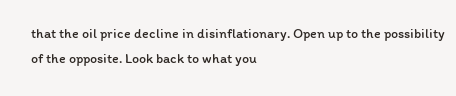that the oil price decline in disinflationary. Open up to the possibility of the opposite. Look back to what you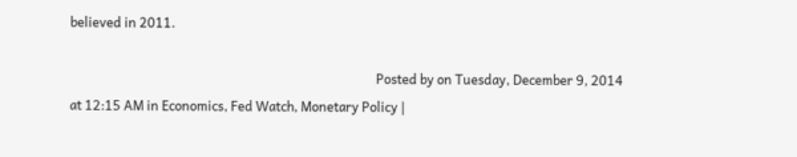believed in 2011.

                                                                                                      Posted by on Tuesday, December 9, 2014 at 12:15 AM in Economics, Fed Watch, Monetary Policy |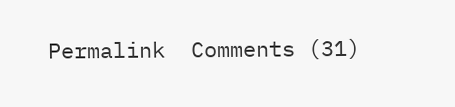Permalink  Comments (31)